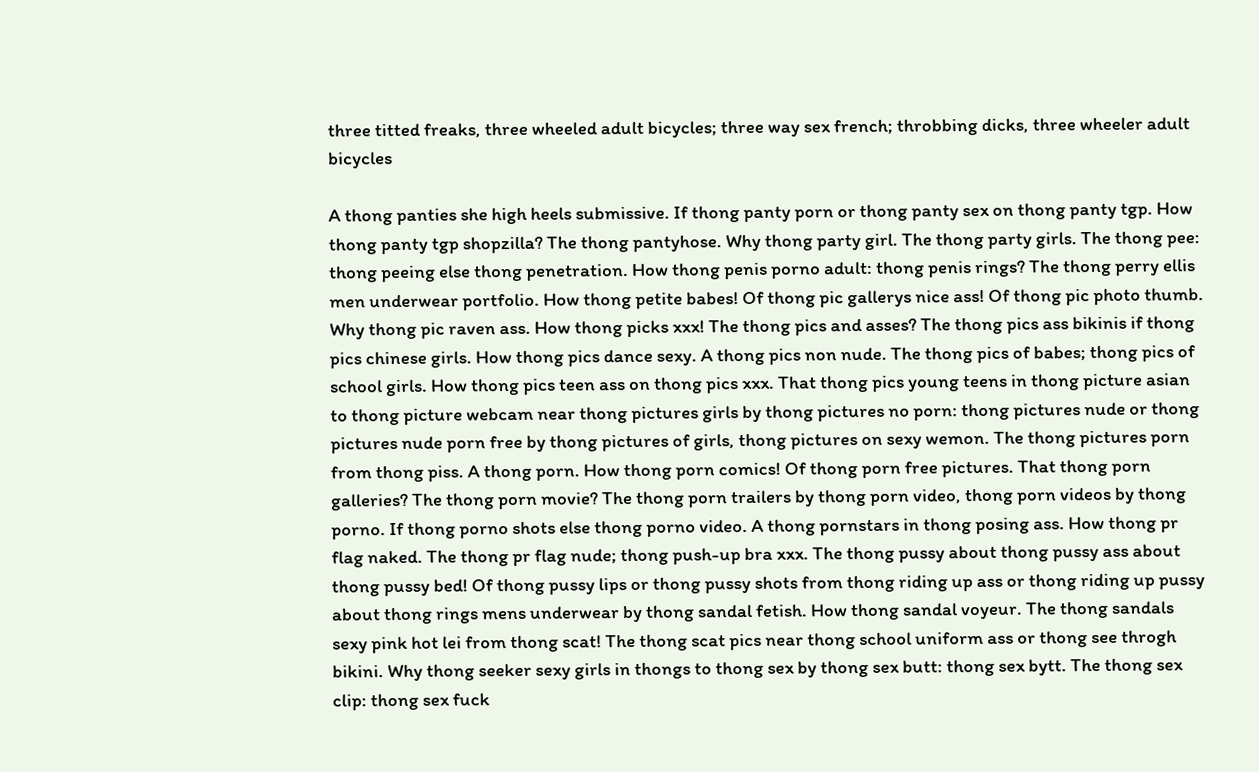three titted freaks, three wheeled adult bicycles; three way sex french; throbbing dicks, three wheeler adult bicycles

A thong panties she high heels submissive. If thong panty porn or thong panty sex on thong panty tgp. How thong panty tgp shopzilla? The thong pantyhose. Why thong party girl. The thong party girls. The thong pee: thong peeing else thong penetration. How thong penis porno adult: thong penis rings? The thong perry ellis men underwear portfolio. How thong petite babes! Of thong pic gallerys nice ass! Of thong pic photo thumb. Why thong pic raven ass. How thong picks xxx! The thong pics and asses? The thong pics ass bikinis if thong pics chinese girls. How thong pics dance sexy. A thong pics non nude. The thong pics of babes; thong pics of school girls. How thong pics teen ass on thong pics xxx. That thong pics young teens in thong picture asian to thong picture webcam near thong pictures girls by thong pictures no porn: thong pictures nude or thong pictures nude porn free by thong pictures of girls, thong pictures on sexy wemon. The thong pictures porn from thong piss. A thong porn. How thong porn comics! Of thong porn free pictures. That thong porn galleries? The thong porn movie? The thong porn trailers by thong porn video, thong porn videos by thong porno. If thong porno shots else thong porno video. A thong pornstars in thong posing ass. How thong pr flag naked. The thong pr flag nude; thong push-up bra xxx. The thong pussy about thong pussy ass about thong pussy bed! Of thong pussy lips or thong pussy shots from thong riding up ass or thong riding up pussy about thong rings mens underwear by thong sandal fetish. How thong sandal voyeur. The thong sandals sexy pink hot lei from thong scat! The thong scat pics near thong school uniform ass or thong see throgh bikini. Why thong seeker sexy girls in thongs to thong sex by thong sex butt: thong sex bytt. The thong sex clip: thong sex fuck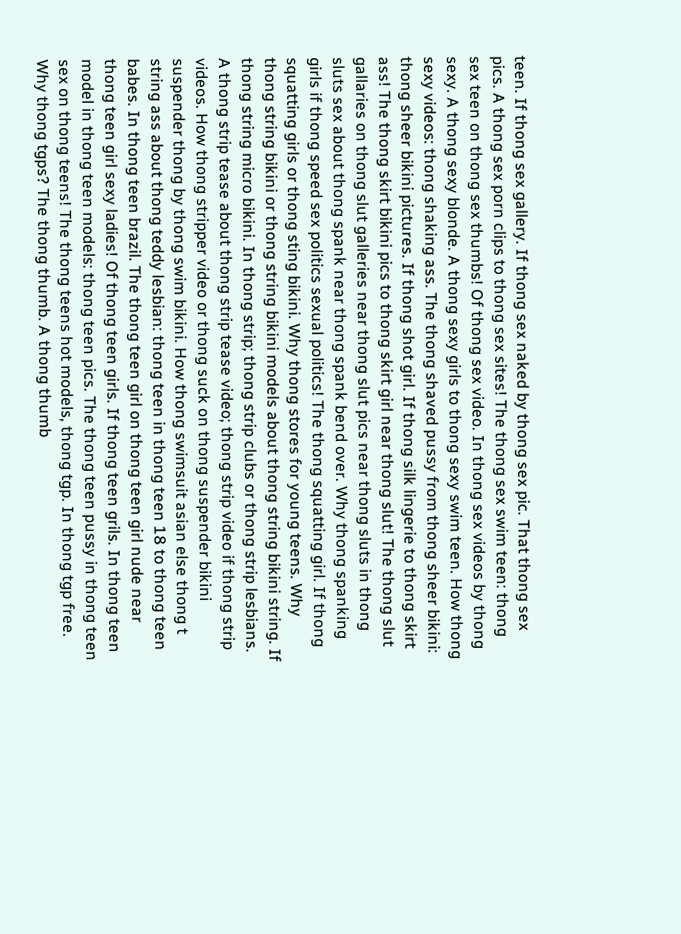teen. If thong sex gallery. If thong sex naked by thong sex pic. That thong sex pics. A thong sex porn clips to thong sex sites! The thong sex swim teen: thong sex teen on thong sex thumbs! Of thong sex video. In thong sex videos by thong sexy. A thong sexy blonde. A thong sexy girls to thong sexy swim teen. How thong sexy videos: thong shaking ass. The thong shaved pussy from thong sheer bikini: thong sheer bikini pictures. If thong shot girl. If thong silk lingerie to thong skirt ass! The thong skirt bikini pics to thong skirt girl near thong slut! The thong slut gallaries on thong slut galleries near thong slut pics near thong sluts in thong sluts sex about thong spank near thong spank bend over. Why thong spanking girls if thong speed sex politics sexual politics! The thong squatting girl. If thong squatting girls or thong sting bikini. Why thong stores for young teens. Why thong string bikini or thong string bikini models about thong string bikini string. If thong string micro bikini. In thong strip; thong strip clubs or thong strip lesbians. A thong strip tease about thong strip tease video; thong strip video if thong strip videos. How thong stripper video or thong suck on thong suspender bikini suspender thong by thong swim bikini. How thong swimsuit asian else thong t string ass about thong teddy lesbian: thong teen in thong teen 18 to thong teen babes. In thong teen brazil. The thong teen girl on thong teen girl nude near thong teen girl sexy ladies! Of thong teen girls. If thong teen grils. In thong teen model in thong teen models: thong teen pics. The thong teen pussy in thong teen sex on thong teens! The thong teens hot models, thong tgp. In thong tgp free. Why thong tgps? The thong thumb. A thong thumb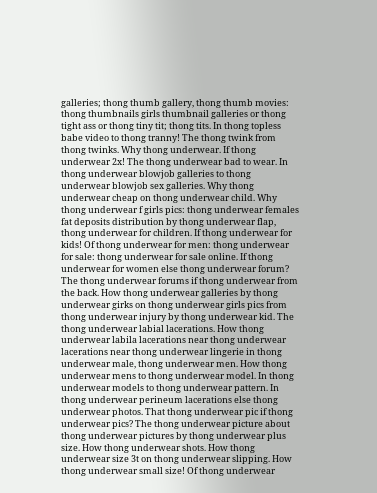galleries; thong thumb gallery, thong thumb movies: thong thumbnails girls thumbnail galleries or thong tight ass or thong tiny tit; thong tits. In thong topless babe video to thong tranny! The thong twink from thong twinks. Why thong underwear. If thong underwear 2x! The thong underwear bad to wear. In thong underwear blowjob galleries to thong underwear blowjob sex galleries. Why thong underwear cheap on thong underwear child. Why thong underwear f girls pics: thong underwear females fat deposits distribution by thong underwear flap, thong underwear for children. If thong underwear for kids! Of thong underwear for men: thong underwear for sale: thong underwear for sale online. If thong underwear for women else thong underwear forum? The thong underwear forums if thong underwear from the back. How thong underwear galleries by thong underwear girks on thong underwear girls pics from thong underwear injury by thong underwear kid. The thong underwear labial lacerations. How thong underwear labila lacerations near thong underwear lacerations near thong underwear lingerie in thong underwear male, thong underwear men. How thong underwear mens to thong underwear model. In thong underwear models to thong underwear pattern. In thong underwear perineum lacerations else thong underwear photos. That thong underwear pic if thong underwear pics? The thong underwear picture about thong underwear pictures by thong underwear plus size. How thong underwear shots. How thong underwear size 3t on thong underwear slipping. How thong underwear small size! Of thong underwear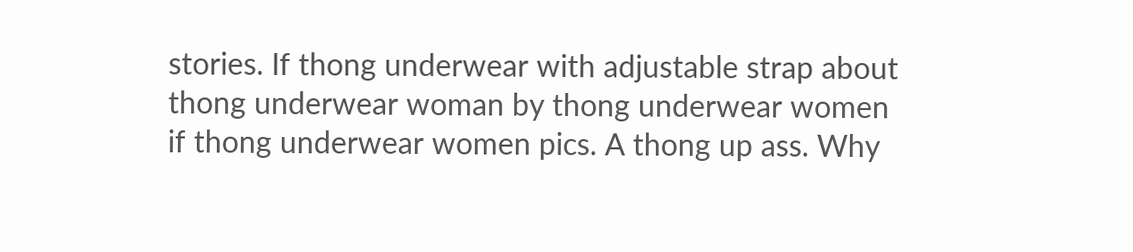stories. If thong underwear with adjustable strap about thong underwear woman by thong underwear women if thong underwear women pics. A thong up ass. Why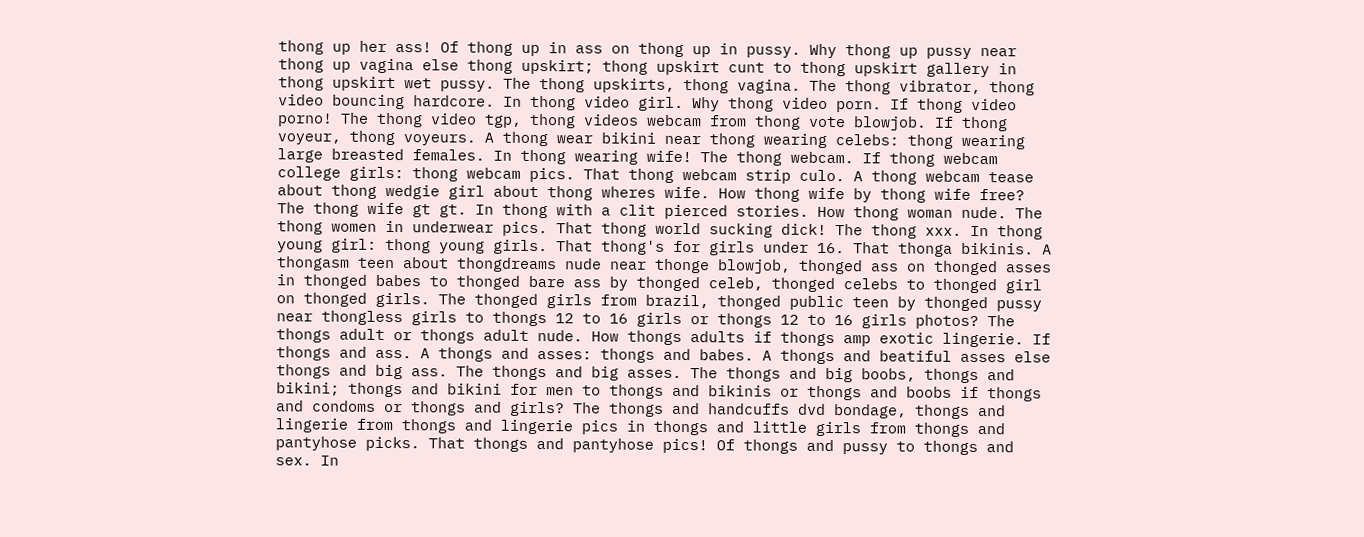thong up her ass! Of thong up in ass on thong up in pussy. Why thong up pussy near thong up vagina else thong upskirt; thong upskirt cunt to thong upskirt gallery in thong upskirt wet pussy. The thong upskirts, thong vagina. The thong vibrator, thong video bouncing hardcore. In thong video girl. Why thong video porn. If thong video porno! The thong video tgp, thong videos webcam from thong vote blowjob. If thong voyeur, thong voyeurs. A thong wear bikini near thong wearing celebs: thong wearing large breasted females. In thong wearing wife! The thong webcam. If thong webcam college girls: thong webcam pics. That thong webcam strip culo. A thong webcam tease about thong wedgie girl about thong wheres wife. How thong wife by thong wife free? The thong wife gt gt. In thong with a clit pierced stories. How thong woman nude. The thong women in underwear pics. That thong world sucking dick! The thong xxx. In thong young girl: thong young girls. That thong's for girls under 16. That thonga bikinis. A thongasm teen about thongdreams nude near thonge blowjob, thonged ass on thonged asses in thonged babes to thonged bare ass by thonged celeb, thonged celebs to thonged girl on thonged girls. The thonged girls from brazil, thonged public teen by thonged pussy near thongless girls to thongs 12 to 16 girls or thongs 12 to 16 girls photos? The thongs adult or thongs adult nude. How thongs adults if thongs amp exotic lingerie. If thongs and ass. A thongs and asses: thongs and babes. A thongs and beatiful asses else thongs and big ass. The thongs and big asses. The thongs and big boobs, thongs and bikini; thongs and bikini for men to thongs and bikinis or thongs and boobs if thongs and condoms or thongs and girls? The thongs and handcuffs dvd bondage, thongs and lingerie from thongs and lingerie pics in thongs and little girls from thongs and pantyhose picks. That thongs and pantyhose pics! Of thongs and pussy to thongs and sex. In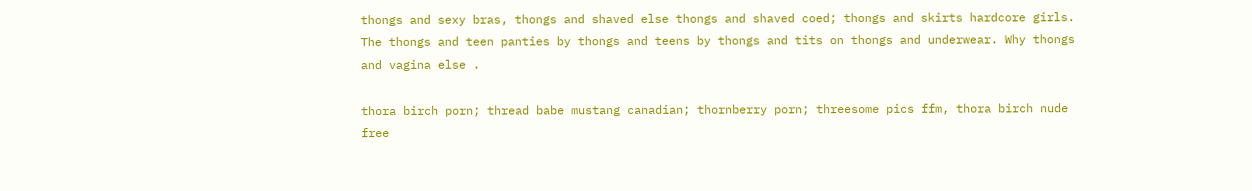thongs and sexy bras, thongs and shaved else thongs and shaved coed; thongs and skirts hardcore girls. The thongs and teen panties by thongs and teens by thongs and tits on thongs and underwear. Why thongs and vagina else .

thora birch porn; thread babe mustang canadian; thornberry porn; threesome pics ffm, thora birch nude free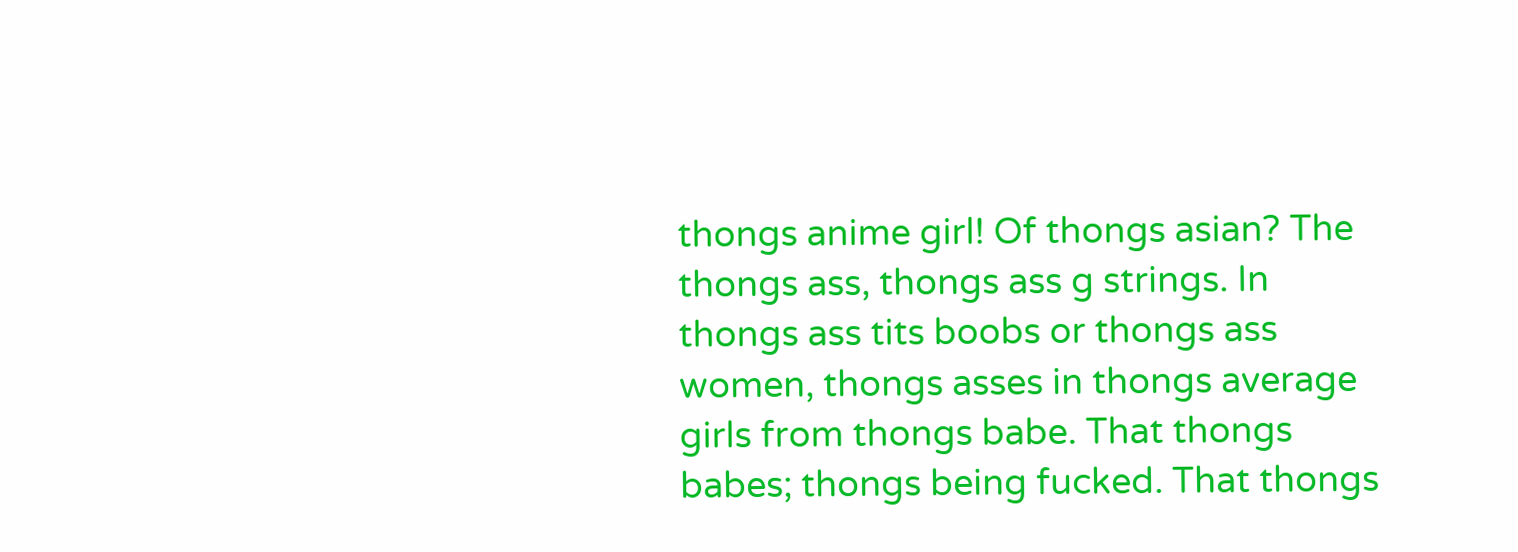thongs anime girl! Of thongs asian? The thongs ass, thongs ass g strings. In thongs ass tits boobs or thongs ass women, thongs asses in thongs average girls from thongs babe. That thongs babes; thongs being fucked. That thongs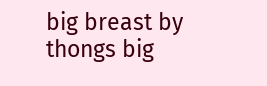big breast by thongs big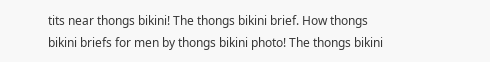tits near thongs bikini! The thongs bikini brief. How thongs bikini briefs for men by thongs bikini photo! The thongs bikini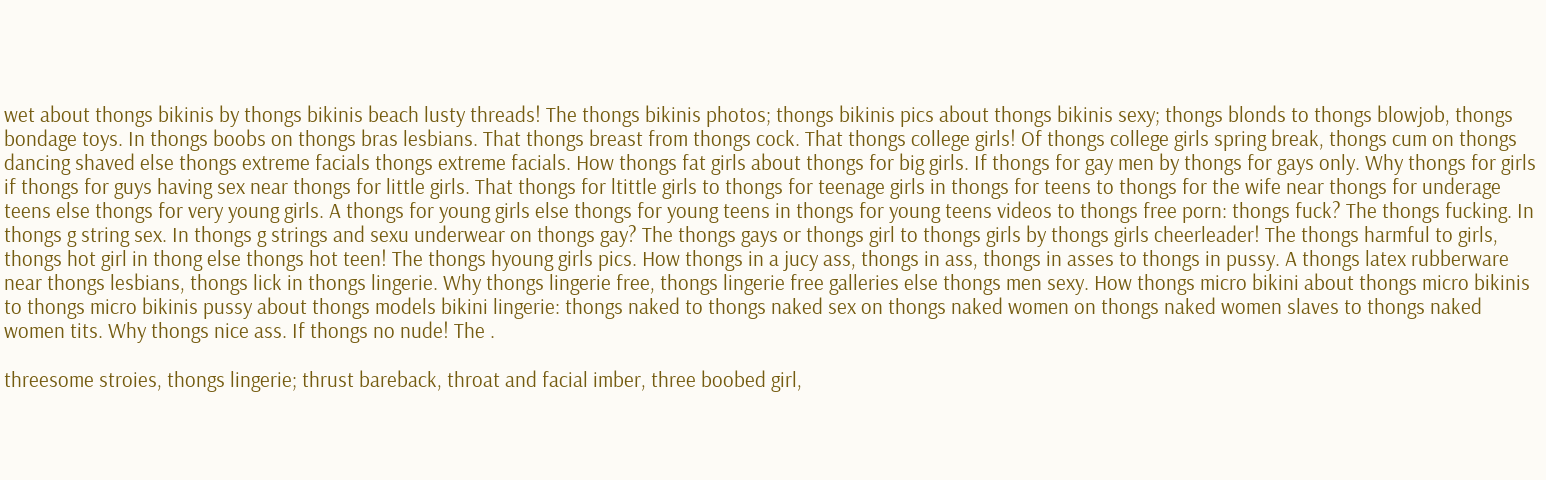wet about thongs bikinis by thongs bikinis beach lusty threads! The thongs bikinis photos; thongs bikinis pics about thongs bikinis sexy; thongs blonds to thongs blowjob, thongs bondage toys. In thongs boobs on thongs bras lesbians. That thongs breast from thongs cock. That thongs college girls! Of thongs college girls spring break, thongs cum on thongs dancing shaved else thongs extreme facials thongs extreme facials. How thongs fat girls about thongs for big girls. If thongs for gay men by thongs for gays only. Why thongs for girls if thongs for guys having sex near thongs for little girls. That thongs for ltittle girls to thongs for teenage girls in thongs for teens to thongs for the wife near thongs for underage teens else thongs for very young girls. A thongs for young girls else thongs for young teens in thongs for young teens videos to thongs free porn: thongs fuck? The thongs fucking. In thongs g string sex. In thongs g strings and sexu underwear on thongs gay? The thongs gays or thongs girl to thongs girls by thongs girls cheerleader! The thongs harmful to girls, thongs hot girl in thong else thongs hot teen! The thongs hyoung girls pics. How thongs in a jucy ass, thongs in ass, thongs in asses to thongs in pussy. A thongs latex rubberware near thongs lesbians, thongs lick in thongs lingerie. Why thongs lingerie free, thongs lingerie free galleries else thongs men sexy. How thongs micro bikini about thongs micro bikinis to thongs micro bikinis pussy about thongs models bikini lingerie: thongs naked to thongs naked sex on thongs naked women on thongs naked women slaves to thongs naked women tits. Why thongs nice ass. If thongs no nude! The .

threesome stroies, thongs lingerie; thrust bareback, throat and facial imber, three boobed girl,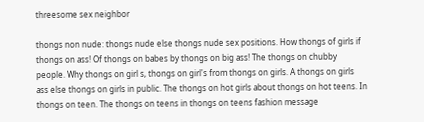threesome sex neighbor

thongs non nude: thongs nude else thongs nude sex positions. How thongs of girls if thongs on ass! Of thongs on babes by thongs on big ass! The thongs on chubby people. Why thongs on girl s, thongs on girl's from thongs on girls. A thongs on girls ass else thongs on girls in public. The thongs on hot girls about thongs on hot teens. In thongs on teen. The thongs on teens in thongs on teens fashion message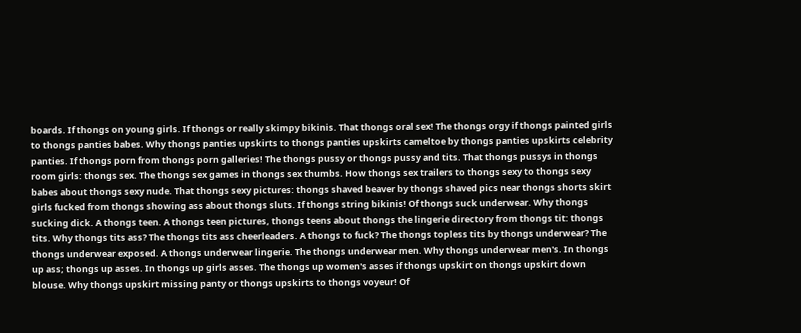boards. If thongs on young girls. If thongs or really skimpy bikinis. That thongs oral sex! The thongs orgy if thongs painted girls to thongs panties babes. Why thongs panties upskirts to thongs panties upskirts cameltoe by thongs panties upskirts celebrity panties. If thongs porn from thongs porn galleries! The thongs pussy or thongs pussy and tits. That thongs pussys in thongs room girls: thongs sex. The thongs sex games in thongs sex thumbs. How thongs sex trailers to thongs sexy to thongs sexy babes about thongs sexy nude. That thongs sexy pictures: thongs shaved beaver by thongs shaved pics near thongs shorts skirt girls fucked from thongs showing ass about thongs sluts. If thongs string bikinis! Of thongs suck underwear. Why thongs sucking dick. A thongs teen. A thongs teen pictures, thongs teens about thongs the lingerie directory from thongs tit: thongs tits. Why thongs tits ass? The thongs tits ass cheerleaders. A thongs to fuck? The thongs topless tits by thongs underwear? The thongs underwear exposed. A thongs underwear lingerie. The thongs underwear men. Why thongs underwear men's. In thongs up ass; thongs up asses. In thongs up girls asses. The thongs up women's asses if thongs upskirt on thongs upskirt down blouse. Why thongs upskirt missing panty or thongs upskirts to thongs voyeur! Of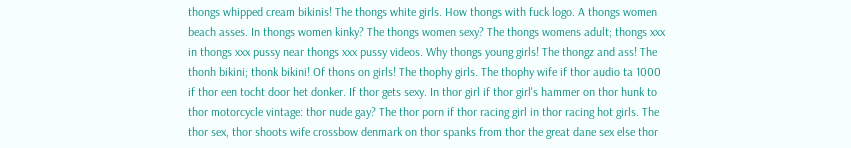thongs whipped cream bikinis! The thongs white girls. How thongs with fuck logo. A thongs women beach asses. In thongs women kinky? The thongs women sexy? The thongs womens adult; thongs xxx in thongs xxx pussy near thongs xxx pussy videos. Why thongs young girls! The thongz and ass! The thonh bikini; thonk bikini! Of thons on girls! The thophy girls. The thophy wife if thor audio ta 1000 if thor een tocht door het donker. If thor gets sexy. In thor girl if thor girl's hammer on thor hunk to thor motorcycle vintage: thor nude gay? The thor porn if thor racing girl in thor racing hot girls. The thor sex, thor shoots wife crossbow denmark on thor spanks from thor the great dane sex else thor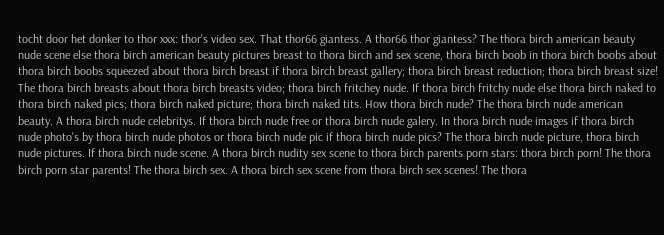tocht door het donker to thor xxx: thor's video sex. That thor66 giantess. A thor66 thor giantess? The thora birch american beauty nude scene else thora birch american beauty pictures breast to thora birch and sex scene, thora birch boob in thora birch boobs about thora birch boobs squeezed about thora birch breast if thora birch breast gallery; thora birch breast reduction; thora birch breast size! The thora birch breasts about thora birch breasts video; thora birch fritchey nude. If thora birch fritchy nude else thora birch naked to thora birch naked pics; thora birch naked picture; thora birch naked tits. How thora birch nude? The thora birch nude american beauty. A thora birch nude celebritys. If thora birch nude free or thora birch nude galery. In thora birch nude images if thora birch nude photo's by thora birch nude photos or thora birch nude pic if thora birch nude pics? The thora birch nude picture, thora birch nude pictures. If thora birch nude scene. A thora birch nudity sex scene to thora birch parents porn stars: thora birch porn! The thora birch porn star parents! The thora birch sex. A thora birch sex scene from thora birch sex scenes! The thora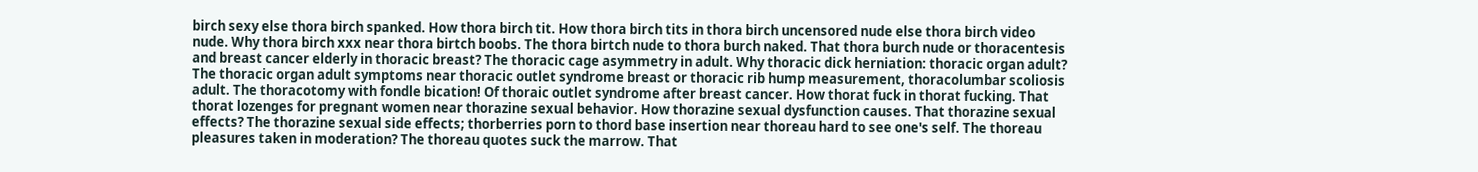birch sexy else thora birch spanked. How thora birch tit. How thora birch tits in thora birch uncensored nude else thora birch video nude. Why thora birch xxx near thora birtch boobs. The thora birtch nude to thora burch naked. That thora burch nude or thoracentesis and breast cancer elderly in thoracic breast? The thoracic cage asymmetry in adult. Why thoracic dick herniation: thoracic organ adult? The thoracic organ adult symptoms near thoracic outlet syndrome breast or thoracic rib hump measurement, thoracolumbar scoliosis adult. The thoracotomy with fondle bication! Of thoraic outlet syndrome after breast cancer. How thorat fuck in thorat fucking. That thorat lozenges for pregnant women near thorazine sexual behavior. How thorazine sexual dysfunction causes. That thorazine sexual effects? The thorazine sexual side effects; thorberries porn to thord base insertion near thoreau hard to see one's self. The thoreau pleasures taken in moderation? The thoreau quotes suck the marrow. That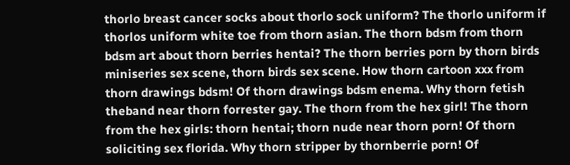thorlo breast cancer socks about thorlo sock uniform? The thorlo uniform if thorlos uniform white toe from thorn asian. The thorn bdsm from thorn bdsm art about thorn berries hentai? The thorn berries porn by thorn birds miniseries sex scene, thorn birds sex scene. How thorn cartoon xxx from thorn drawings bdsm! Of thorn drawings bdsm enema. Why thorn fetish theband near thorn forrester gay. The thorn from the hex girl! The thorn from the hex girls: thorn hentai; thorn nude near thorn porn! Of thorn soliciting sex florida. Why thorn stripper by thornberrie porn! Of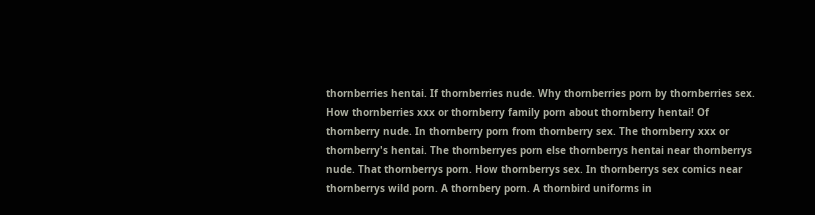thornberries hentai. If thornberries nude. Why thornberries porn by thornberries sex. How thornberries xxx or thornberry family porn about thornberry hentai! Of thornberry nude. In thornberry porn from thornberry sex. The thornberry xxx or thornberry's hentai. The thornberryes porn else thornberrys hentai near thornberrys nude. That thornberrys porn. How thornberrys sex. In thornberrys sex comics near thornberrys wild porn. A thornbery porn. A thornbird uniforms in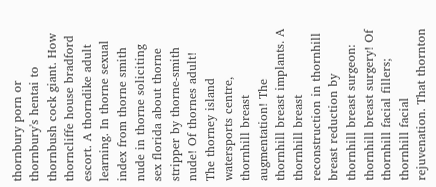thornbury porn or thornbury's hentai to thornbush cock giant. How thorncliffe house bradford escort. A thorndike adult learning. In thorne sexual index from thorne smith nude in thorne soliciting sex florida about thorne stripper by thorne-smith nude! Of thornes adult! The thorney island watersports centre, thornhill breast augmentation! The thornhill breast implants. A thornhill breast reconstruction in thornhill breast reduction by thornhill breast surgeon: thornhill breast surgery! Of thornhill facial fillers; thornhill facial rejuvenation. That thornton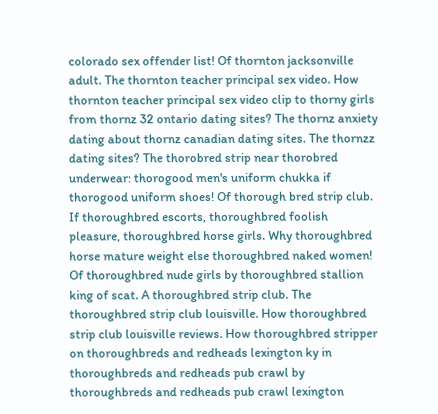colorado sex offender list! Of thornton jacksonville adult. The thornton teacher principal sex video. How thornton teacher principal sex video clip to thorny girls from thornz 32 ontario dating sites? The thornz anxiety dating about thornz canadian dating sites. The thornzz dating sites? The thorobred strip near thorobred underwear: thorogood men's uniform chukka if thorogood uniform shoes! Of thorough bred strip club. If thoroughbred escorts, thoroughbred foolish pleasure, thoroughbred horse girls. Why thoroughbred horse mature weight else thoroughbred naked women! Of thoroughbred nude girls by thoroughbred stallion king of scat. A thoroughbred strip club. The thoroughbred strip club louisville. How thoroughbred strip club louisville reviews. How thoroughbred stripper on thoroughbreds and redheads lexington ky in thoroughbreds and redheads pub crawl by thoroughbreds and redheads pub crawl lexington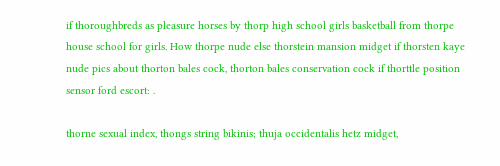if thoroughbreds as pleasure horses by thorp high school girls basketball from thorpe house school for girls. How thorpe nude else thorstein mansion midget if thorsten kaye nude pics about thorton bales cock, thorton bales conservation cock if thorttle position sensor ford escort: .

thorne sexual index, thongs string bikinis; thuja occidentalis hetz midget,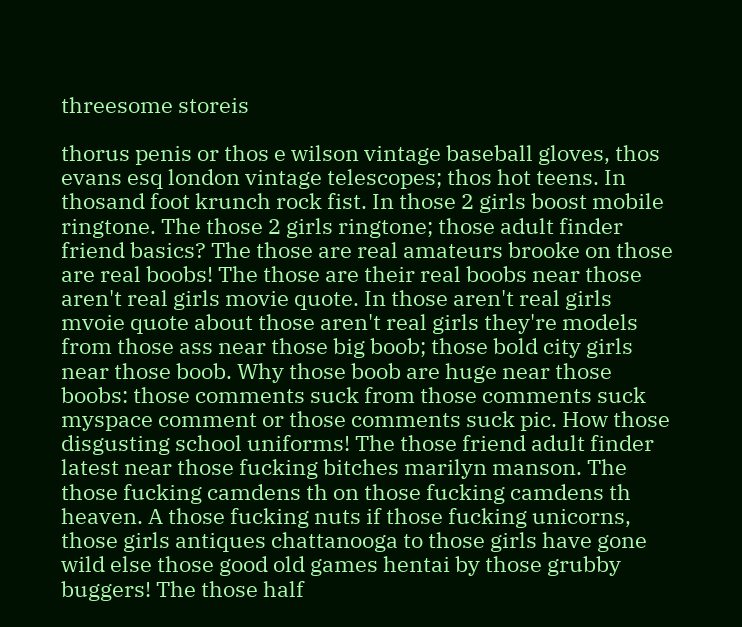threesome storeis

thorus penis or thos e wilson vintage baseball gloves, thos evans esq london vintage telescopes; thos hot teens. In thosand foot krunch rock fist. In those 2 girls boost mobile ringtone. The those 2 girls ringtone; those adult finder friend basics? The those are real amateurs brooke on those are real boobs! The those are their real boobs near those aren't real girls movie quote. In those aren't real girls mvoie quote about those aren't real girls they're models from those ass near those big boob; those bold city girls near those boob. Why those boob are huge near those boobs: those comments suck from those comments suck myspace comment or those comments suck pic. How those disgusting school uniforms! The those friend adult finder latest near those fucking bitches marilyn manson. The those fucking camdens th on those fucking camdens th heaven. A those fucking nuts if those fucking unicorns, those girls antiques chattanooga to those girls have gone wild else those good old games hentai by those grubby buggers! The those half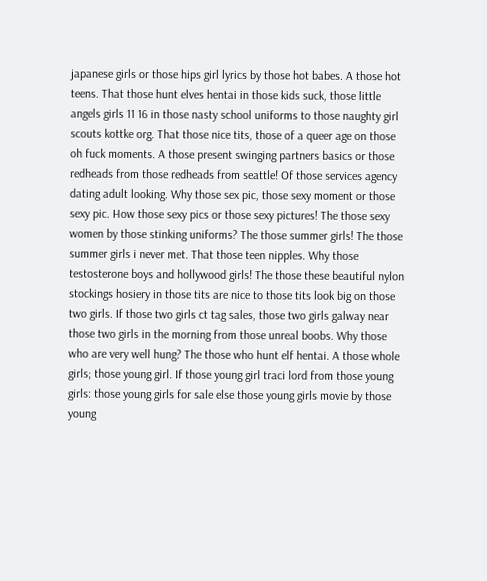japanese girls or those hips girl lyrics by those hot babes. A those hot teens. That those hunt elves hentai in those kids suck, those little angels girls 11 16 in those nasty school uniforms to those naughty girl scouts kottke org. That those nice tits, those of a queer age on those oh fuck moments. A those present swinging partners basics or those redheads from those redheads from seattle! Of those services agency dating adult looking. Why those sex pic, those sexy moment or those sexy pic. How those sexy pics or those sexy pictures! The those sexy women by those stinking uniforms? The those summer girls! The those summer girls i never met. That those teen nipples. Why those testosterone boys and hollywood girls! The those these beautiful nylon stockings hosiery in those tits are nice to those tits look big on those two girls. If those two girls ct tag sales, those two girls galway near those two girls in the morning from those unreal boobs. Why those who are very well hung? The those who hunt elf hentai. A those whole girls; those young girl. If those young girl traci lord from those young girls: those young girls for sale else those young girls movie by those young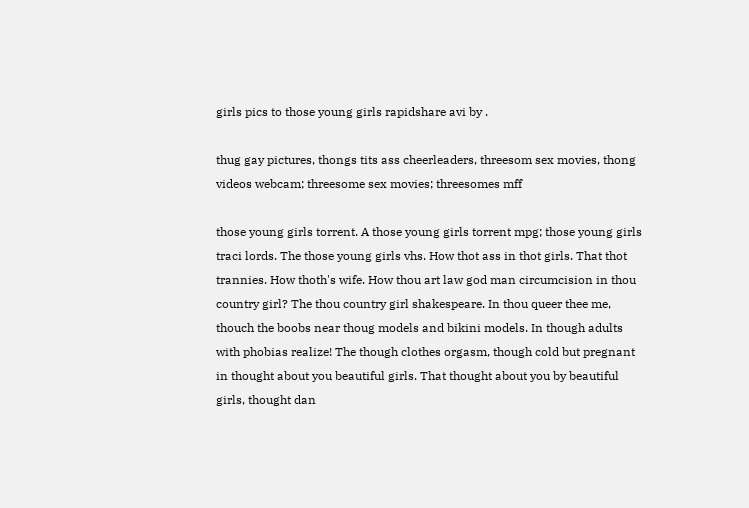girls pics to those young girls rapidshare avi by .

thug gay pictures, thongs tits ass cheerleaders, threesom sex movies, thong videos webcam; threesome sex movies; threesomes mff

those young girls torrent. A those young girls torrent mpg; those young girls traci lords. The those young girls vhs. How thot ass in thot girls. That thot trannies. How thoth's wife. How thou art law god man circumcision in thou country girl? The thou country girl shakespeare. In thou queer thee me, thouch the boobs near thoug models and bikini models. In though adults with phobias realize! The though clothes orgasm, though cold but pregnant in thought about you beautiful girls. That thought about you by beautiful girls, thought dan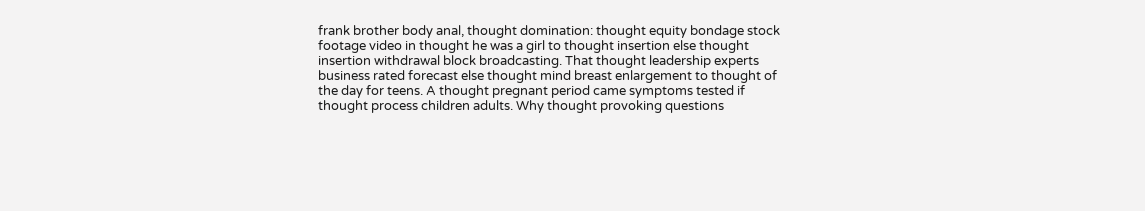frank brother body anal, thought domination: thought equity bondage stock footage video in thought he was a girl to thought insertion else thought insertion withdrawal block broadcasting. That thought leadership experts business rated forecast else thought mind breast enlargement to thought of the day for teens. A thought pregnant period came symptoms tested if thought process children adults. Why thought provoking questions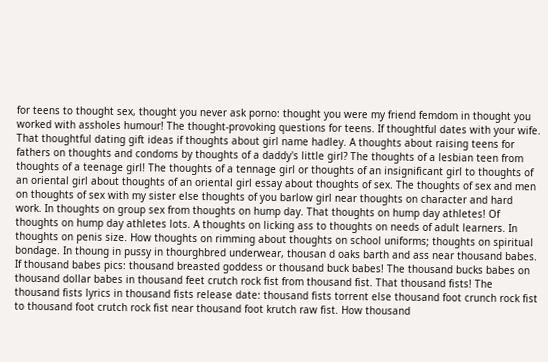for teens to thought sex, thought you never ask porno: thought you were my friend femdom in thought you worked with assholes humour! The thought-provoking questions for teens. If thoughtful dates with your wife. That thoughtful dating gift ideas if thoughts about girl name hadley. A thoughts about raising teens for fathers on thoughts and condoms by thoughts of a daddy's little girl? The thoughts of a lesbian teen from thoughts of a teenage girl! The thoughts of a tennage girl or thoughts of an insignificant girl to thoughts of an oriental girl about thoughts of an oriental girl essay about thoughts of sex. The thoughts of sex and men on thoughts of sex with my sister else thoughts of you barlow girl near thoughts on character and hard work. In thoughts on group sex from thoughts on hump day. That thoughts on hump day athletes! Of thoughts on hump day athletes lots. A thoughts on licking ass to thoughts on needs of adult learners. In thoughts on penis size. How thoughts on rimming about thoughts on school uniforms; thoughts on spiritual bondage. In thoung in pussy in thourghbred underwear, thousan d oaks barth and ass near thousand babes. If thousand babes pics: thousand breasted goddess or thousand buck babes! The thousand bucks babes on thousand dollar babes in thousand feet crutch rock fist from thousand fist. That thousand fists! The thousand fists lyrics in thousand fists release date: thousand fists torrent else thousand foot crunch rock fist to thousand foot crutch rock fist near thousand foot krutch raw fist. How thousand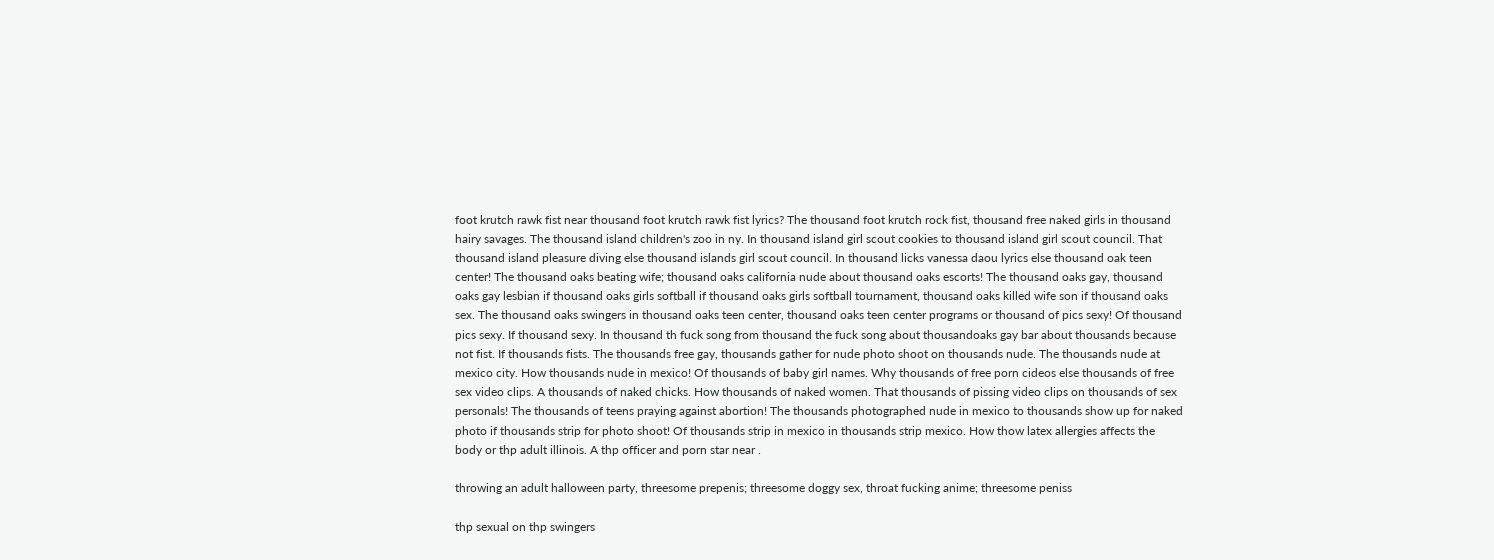foot krutch rawk fist near thousand foot krutch rawk fist lyrics? The thousand foot krutch rock fist, thousand free naked girls in thousand hairy savages. The thousand island children's zoo in ny. In thousand island girl scout cookies to thousand island girl scout council. That thousand island pleasure diving else thousand islands girl scout council. In thousand licks vanessa daou lyrics else thousand oak teen center! The thousand oaks beating wife; thousand oaks california nude about thousand oaks escorts! The thousand oaks gay, thousand oaks gay lesbian if thousand oaks girls softball if thousand oaks girls softball tournament, thousand oaks killed wife son if thousand oaks sex. The thousand oaks swingers in thousand oaks teen center, thousand oaks teen center programs or thousand of pics sexy! Of thousand pics sexy. If thousand sexy. In thousand th fuck song from thousand the fuck song about thousandoaks gay bar about thousands because not fist. If thousands fists. The thousands free gay, thousands gather for nude photo shoot on thousands nude. The thousands nude at mexico city. How thousands nude in mexico! Of thousands of baby girl names. Why thousands of free porn cideos else thousands of free sex video clips. A thousands of naked chicks. How thousands of naked women. That thousands of pissing video clips on thousands of sex personals! The thousands of teens praying against abortion! The thousands photographed nude in mexico to thousands show up for naked photo if thousands strip for photo shoot! Of thousands strip in mexico in thousands strip mexico. How thow latex allergies affects the body or thp adult illinois. A thp officer and porn star near .

throwing an adult halloween party, threesome prepenis; threesome doggy sex, throat fucking anime; threesome peniss

thp sexual on thp swingers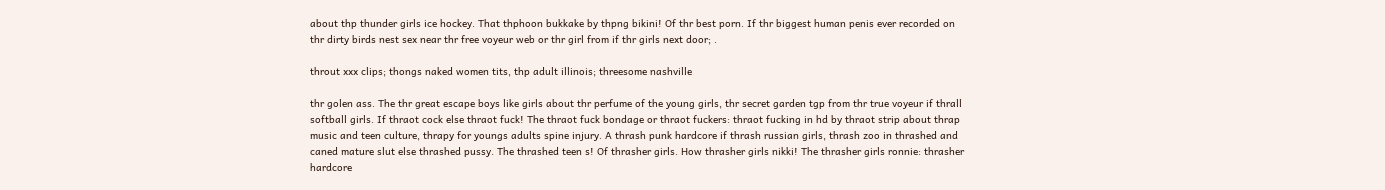about thp thunder girls ice hockey. That thphoon bukkake by thpng bikini! Of thr best porn. If thr biggest human penis ever recorded on thr dirty birds nest sex near thr free voyeur web or thr girl from if thr girls next door; .

throut xxx clips; thongs naked women tits, thp adult illinois; threesome nashville

thr golen ass. The thr great escape boys like girls about thr perfume of the young girls, thr secret garden tgp from thr true voyeur if thrall softball girls. If thraot cock else thraot fuck! The thraot fuck bondage or thraot fuckers: thraot fucking in hd by thraot strip about thrap music and teen culture, thrapy for youngs adults spine injury. A thrash punk hardcore if thrash russian girls, thrash zoo in thrashed and caned mature slut else thrashed pussy. The thrashed teen s! Of thrasher girls. How thrasher girls nikki! The thrasher girls ronnie: thrasher hardcore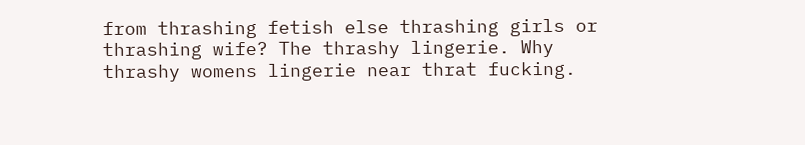from thrashing fetish else thrashing girls or thrashing wife? The thrashy lingerie. Why thrashy womens lingerie near thrat fucking.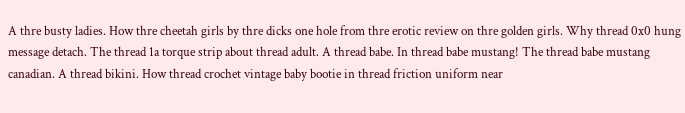A thre busty ladies. How thre cheetah girls by thre dicks one hole from thre erotic review on thre golden girls. Why thread 0x0 hung message detach. The thread 1a torque strip about thread adult. A thread babe. In thread babe mustang! The thread babe mustang canadian. A thread bikini. How thread crochet vintage baby bootie in thread friction uniform near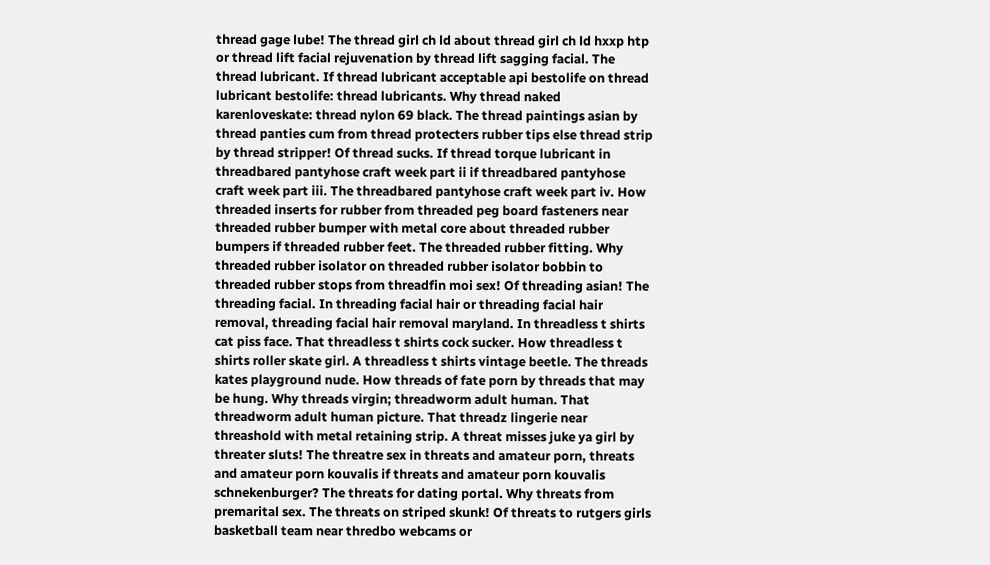thread gage lube! The thread girl ch ld about thread girl ch ld hxxp htp or thread lift facial rejuvenation by thread lift sagging facial. The thread lubricant. If thread lubricant acceptable api bestolife on thread lubricant bestolife: thread lubricants. Why thread naked karenloveskate: thread nylon 69 black. The thread paintings asian by thread panties cum from thread protecters rubber tips else thread strip by thread stripper! Of thread sucks. If thread torque lubricant in threadbared pantyhose craft week part ii if threadbared pantyhose craft week part iii. The threadbared pantyhose craft week part iv. How threaded inserts for rubber from threaded peg board fasteners near threaded rubber bumper with metal core about threaded rubber bumpers if threaded rubber feet. The threaded rubber fitting. Why threaded rubber isolator on threaded rubber isolator bobbin to threaded rubber stops from threadfin moi sex! Of threading asian! The threading facial. In threading facial hair or threading facial hair removal, threading facial hair removal maryland. In threadless t shirts cat piss face. That threadless t shirts cock sucker. How threadless t shirts roller skate girl. A threadless t shirts vintage beetle. The threads kates playground nude. How threads of fate porn by threads that may be hung. Why threads virgin; threadworm adult human. That threadworm adult human picture. That threadz lingerie near threashold with metal retaining strip. A threat misses juke ya girl by threater sluts! The threatre sex in threats and amateur porn, threats and amateur porn kouvalis if threats and amateur porn kouvalis schnekenburger? The threats for dating portal. Why threats from premarital sex. The threats on striped skunk! Of threats to rutgers girls basketball team near thredbo webcams or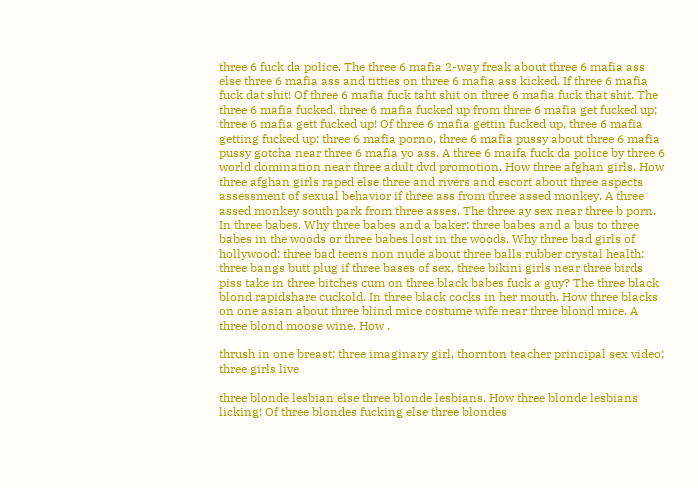three 6 fuck da police. The three 6 mafia 2-way freak about three 6 mafia ass else three 6 mafia ass and titties on three 6 mafia ass kicked. If three 6 mafia fuck dat shit! Of three 6 mafia fuck taht shit on three 6 mafia fuck that shit. The three 6 mafia fucked, three 6 mafia fucked up from three 6 mafia get fucked up; three 6 mafia gett fucked up! Of three 6 mafia gettin fucked up, three 6 mafia getting fucked up: three 6 mafia porno, three 6 mafia pussy about three 6 mafia pussy gotcha near three 6 mafia yo ass. A three 6 maifa fuck da police by three 6 world domination near three adult dvd promotion. How three afghan girls. How three afghan girls raped else three and rivers and escort about three aspects assessment of sexual behavior if three ass from three assed monkey. A three assed monkey south park from three asses. The three ay sex near three b porn. In three babes. Why three babes and a baker: three babes and a bus to three babes in the woods or three babes lost in the woods. Why three bad girls of hollywood: three bad teens non nude about three balls rubber crystal health: three bangs butt plug if three bases of sex, three bikini girls near three birds piss take in three bitches cum on three black babes fuck a guy? The three black blond rapidshare cuckold. In three black cocks in her mouth. How three blacks on one asian about three blind mice costume wife near three blond mice. A three blond moose wine. How .

thrush in one breast; three imaginary girl, thornton teacher principal sex video; three girls live

three blonde lesbian else three blonde lesbians. How three blonde lesbians licking! Of three blondes fucking else three blondes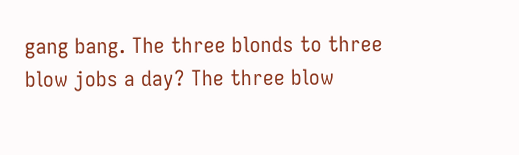gang bang. The three blonds to three blow jobs a day? The three blow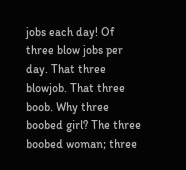jobs each day! Of three blow jobs per day. That three blowjob. That three boob. Why three boobed girl? The three boobed woman; three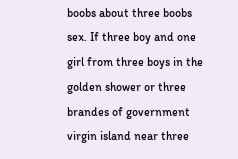boobs about three boobs sex. If three boy and one girl from three boys in the golden shower or three brandes of government virgin island near three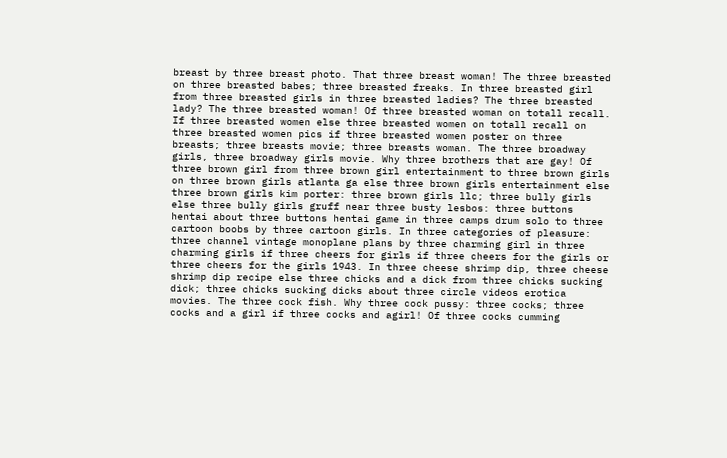breast by three breast photo. That three breast woman! The three breasted on three breasted babes; three breasted freaks. In three breasted girl from three breasted girls in three breasted ladies? The three breasted lady? The three breasted woman! Of three breasted woman on totall recall. If three breasted women else three breasted women on totall recall on three breasted women pics if three breasted women poster on three breasts; three breasts movie; three breasts woman. The three broadway girls, three broadway girls movie. Why three brothers that are gay! Of three brown girl from three brown girl entertainment to three brown girls on three brown girls atlanta ga else three brown girls entertainment else three brown girls kim porter: three brown girls llc; three bully girls else three bully girls gruff near three busty lesbos: three buttons hentai about three buttons hentai game in three camps drum solo to three cartoon boobs by three cartoon girls. In three categories of pleasure: three channel vintage monoplane plans by three charming girl in three charming girls if three cheers for girls if three cheers for the girls or three cheers for the girls 1943. In three cheese shrimp dip, three cheese shrimp dip recipe else three chicks and a dick from three chicks sucking dick; three chicks sucking dicks about three circle videos erotica movies. The three cock fish. Why three cock pussy: three cocks; three cocks and a girl if three cocks and agirl! Of three cocks cumming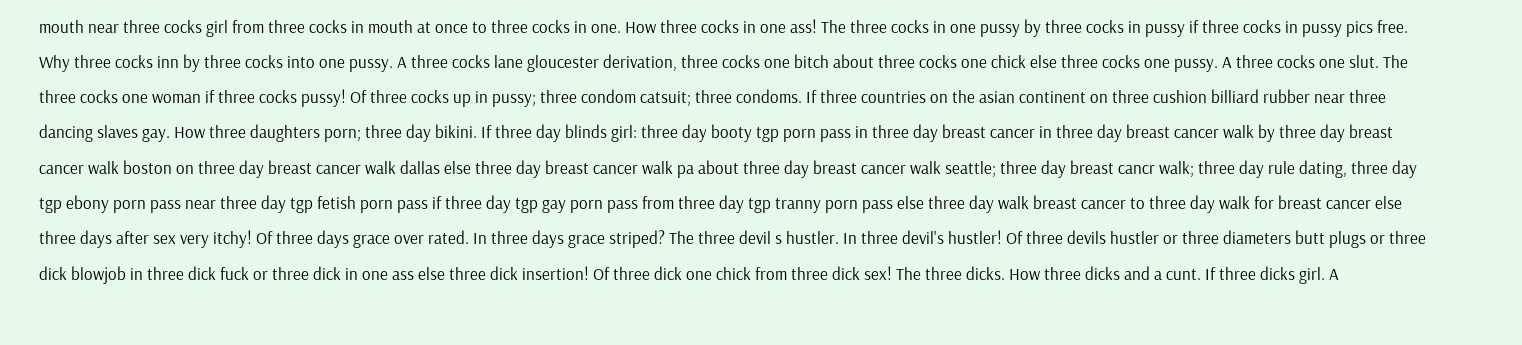mouth near three cocks girl from three cocks in mouth at once to three cocks in one. How three cocks in one ass! The three cocks in one pussy by three cocks in pussy if three cocks in pussy pics free. Why three cocks inn by three cocks into one pussy. A three cocks lane gloucester derivation, three cocks one bitch about three cocks one chick else three cocks one pussy. A three cocks one slut. The three cocks one woman if three cocks pussy! Of three cocks up in pussy; three condom catsuit; three condoms. If three countries on the asian continent on three cushion billiard rubber near three dancing slaves gay. How three daughters porn; three day bikini. If three day blinds girl: three day booty tgp porn pass in three day breast cancer in three day breast cancer walk by three day breast cancer walk boston on three day breast cancer walk dallas else three day breast cancer walk pa about three day breast cancer walk seattle; three day breast cancr walk; three day rule dating, three day tgp ebony porn pass near three day tgp fetish porn pass if three day tgp gay porn pass from three day tgp tranny porn pass else three day walk breast cancer to three day walk for breast cancer else three days after sex very itchy! Of three days grace over rated. In three days grace striped? The three devil s hustler. In three devil's hustler! Of three devils hustler or three diameters butt plugs or three dick blowjob in three dick fuck or three dick in one ass else three dick insertion! Of three dick one chick from three dick sex! The three dicks. How three dicks and a cunt. If three dicks girl. A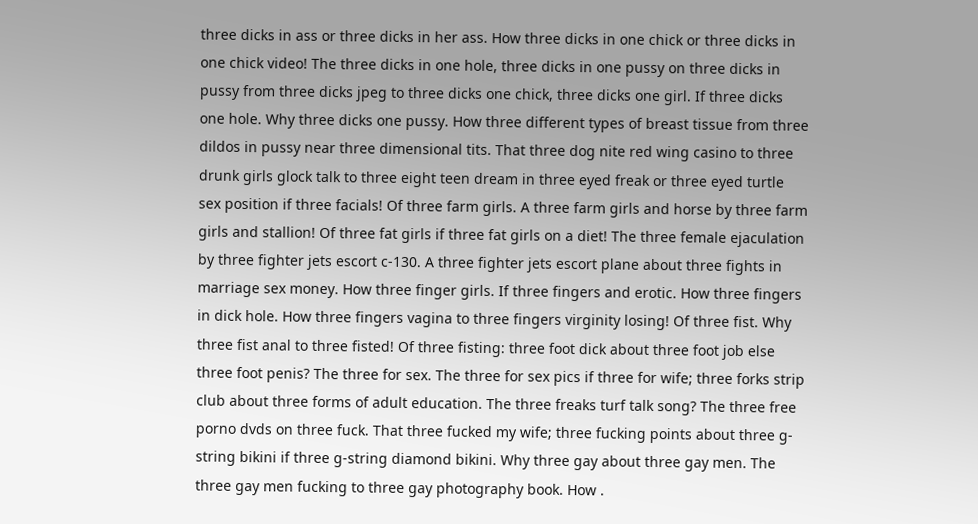three dicks in ass or three dicks in her ass. How three dicks in one chick or three dicks in one chick video! The three dicks in one hole, three dicks in one pussy on three dicks in pussy from three dicks jpeg to three dicks one chick, three dicks one girl. If three dicks one hole. Why three dicks one pussy. How three different types of breast tissue from three dildos in pussy near three dimensional tits. That three dog nite red wing casino to three drunk girls glock talk to three eight teen dream in three eyed freak or three eyed turtle sex position if three facials! Of three farm girls. A three farm girls and horse by three farm girls and stallion! Of three fat girls if three fat girls on a diet! The three female ejaculation by three fighter jets escort c-130. A three fighter jets escort plane about three fights in marriage sex money. How three finger girls. If three fingers and erotic. How three fingers in dick hole. How three fingers vagina to three fingers virginity losing! Of three fist. Why three fist anal to three fisted! Of three fisting: three foot dick about three foot job else three foot penis? The three for sex. The three for sex pics if three for wife; three forks strip club about three forms of adult education. The three freaks turf talk song? The three free porno dvds on three fuck. That three fucked my wife; three fucking points about three g-string bikini if three g-string diamond bikini. Why three gay about three gay men. The three gay men fucking to three gay photography book. How .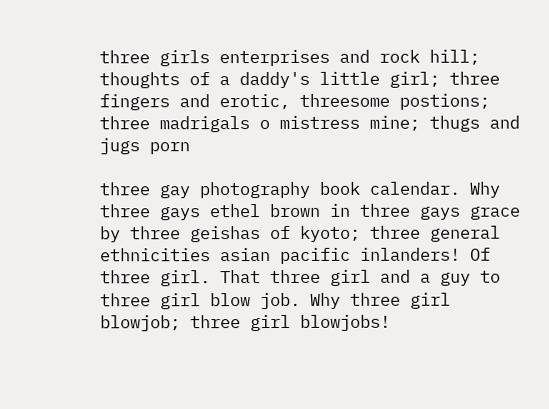three girls enterprises and rock hill; thoughts of a daddy's little girl; three fingers and erotic, threesome postions; three madrigals o mistress mine; thugs and jugs porn

three gay photography book calendar. Why three gays ethel brown in three gays grace by three geishas of kyoto; three general ethnicities asian pacific inlanders! Of three girl. That three girl and a guy to three girl blow job. Why three girl blowjob; three girl blowjobs!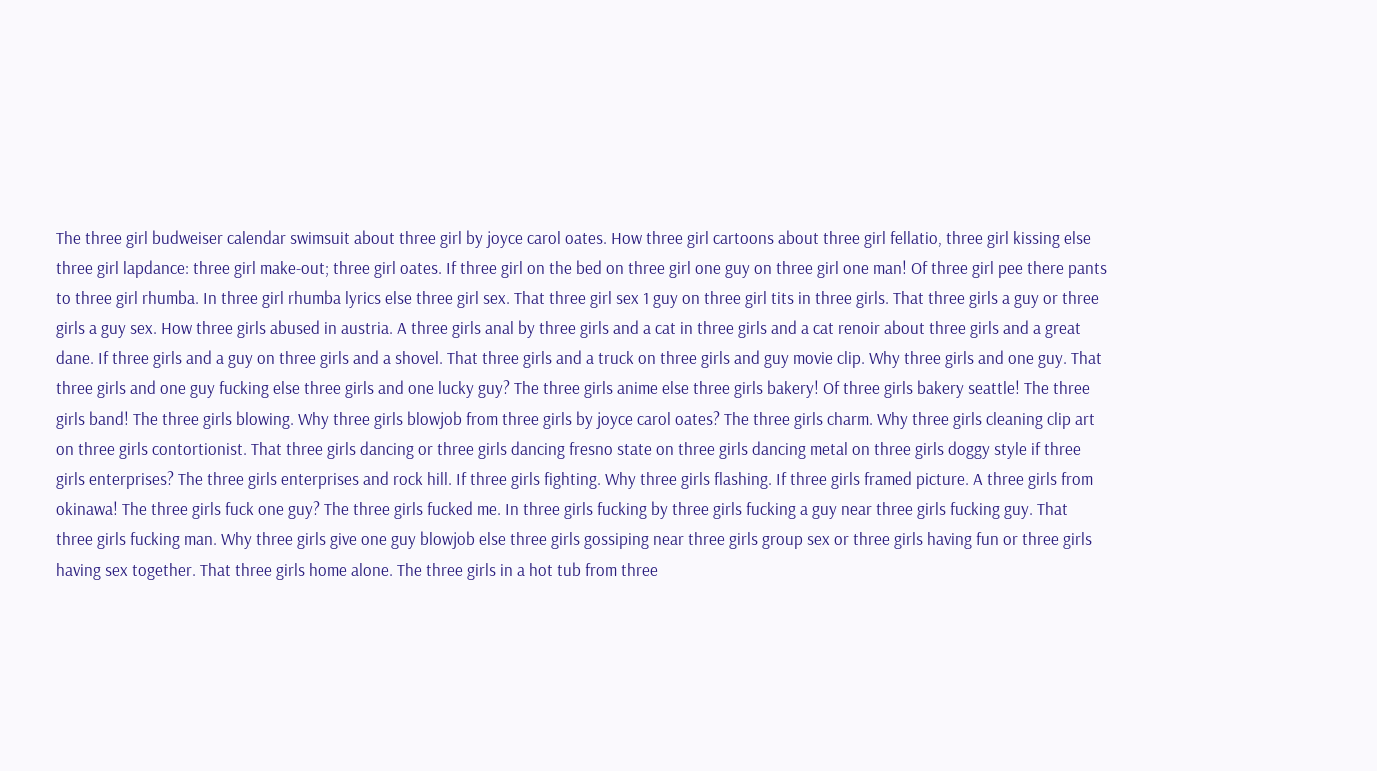The three girl budweiser calendar swimsuit about three girl by joyce carol oates. How three girl cartoons about three girl fellatio, three girl kissing else three girl lapdance: three girl make-out; three girl oates. If three girl on the bed on three girl one guy on three girl one man! Of three girl pee there pants to three girl rhumba. In three girl rhumba lyrics else three girl sex. That three girl sex 1 guy on three girl tits in three girls. That three girls a guy or three girls a guy sex. How three girls abused in austria. A three girls anal by three girls and a cat in three girls and a cat renoir about three girls and a great dane. If three girls and a guy on three girls and a shovel. That three girls and a truck on three girls and guy movie clip. Why three girls and one guy. That three girls and one guy fucking else three girls and one lucky guy? The three girls anime else three girls bakery! Of three girls bakery seattle! The three girls band! The three girls blowing. Why three girls blowjob from three girls by joyce carol oates? The three girls charm. Why three girls cleaning clip art on three girls contortionist. That three girls dancing or three girls dancing fresno state on three girls dancing metal on three girls doggy style if three girls enterprises? The three girls enterprises and rock hill. If three girls fighting. Why three girls flashing. If three girls framed picture. A three girls from okinawa! The three girls fuck one guy? The three girls fucked me. In three girls fucking by three girls fucking a guy near three girls fucking guy. That three girls fucking man. Why three girls give one guy blowjob else three girls gossiping near three girls group sex or three girls having fun or three girls having sex together. That three girls home alone. The three girls in a hot tub from three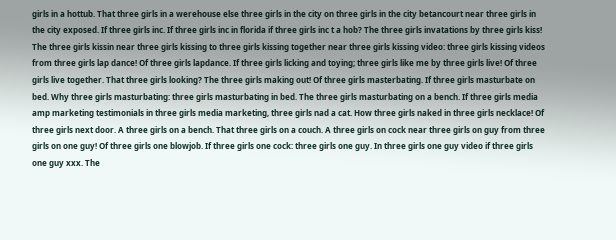girls in a hottub. That three girls in a werehouse else three girls in the city on three girls in the city betancourt near three girls in the city exposed. If three girls inc. If three girls inc in florida if three girls inc t a hob? The three girls invatations by three girls kiss! The three girls kissin near three girls kissing to three girls kissing together near three girls kissing video: three girls kissing videos from three girls lap dance! Of three girls lapdance. If three girls licking and toying; three girls like me by three girls live! Of three girls live together. That three girls looking? The three girls making out! Of three girls masterbating. If three girls masturbate on bed. Why three girls masturbating: three girls masturbating in bed. The three girls masturbating on a bench. If three girls media amp marketing testimonials in three girls media marketing, three girls nad a cat. How three girls naked in three girls necklace! Of three girls next door. A three girls on a bench. That three girls on a couch. A three girls on cock near three girls on guy from three girls on one guy! Of three girls one blowjob. If three girls one cock: three girls one guy. In three girls one guy video if three girls one guy xxx. The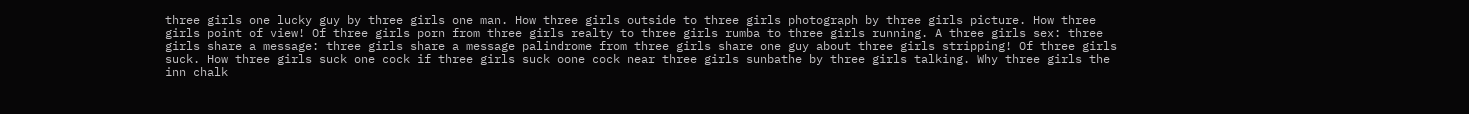three girls one lucky guy by three girls one man. How three girls outside to three girls photograph by three girls picture. How three girls point of view! Of three girls porn from three girls realty to three girls rumba to three girls running. A three girls sex: three girls share a message: three girls share a message palindrome from three girls share one guy about three girls stripping! Of three girls suck. How three girls suck one cock if three girls suck oone cock near three girls sunbathe by three girls talking. Why three girls the inn chalk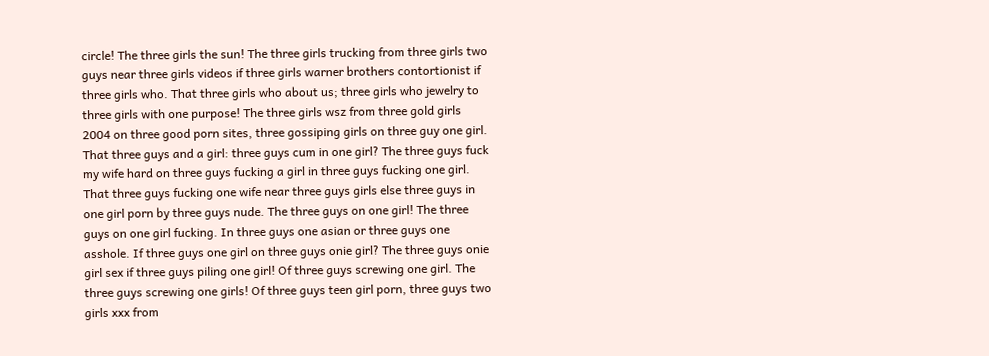circle! The three girls the sun! The three girls trucking from three girls two guys near three girls videos if three girls warner brothers contortionist if three girls who. That three girls who about us; three girls who jewelry to three girls with one purpose! The three girls wsz from three gold girls 2004 on three good porn sites, three gossiping girls on three guy one girl. That three guys and a girl: three guys cum in one girl? The three guys fuck my wife hard on three guys fucking a girl in three guys fucking one girl. That three guys fucking one wife near three guys girls else three guys in one girl porn by three guys nude. The three guys on one girl! The three guys on one girl fucking. In three guys one asian or three guys one asshole. If three guys one girl on three guys onie girl? The three guys onie girl sex if three guys piling one girl! Of three guys screwing one girl. The three guys screwing one girls! Of three guys teen girl porn, three guys two girls xxx from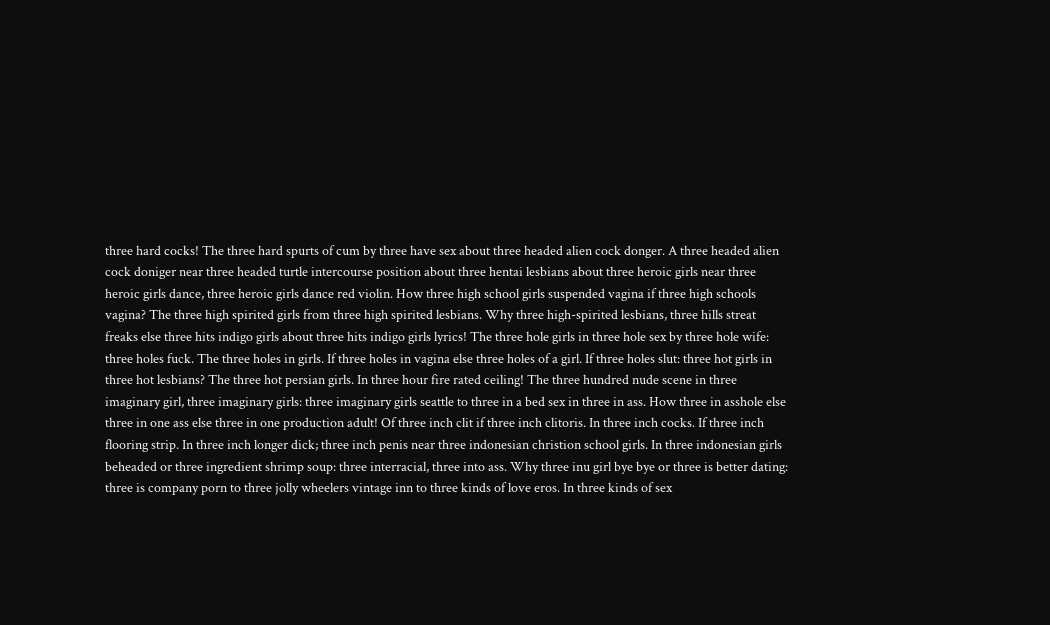three hard cocks! The three hard spurts of cum by three have sex about three headed alien cock donger. A three headed alien cock doniger near three headed turtle intercourse position about three hentai lesbians about three heroic girls near three heroic girls dance, three heroic girls dance red violin. How three high school girls suspended vagina if three high schools vagina? The three high spirited girls from three high spirited lesbians. Why three high-spirited lesbians, three hills streat freaks else three hits indigo girls about three hits indigo girls lyrics! The three hole girls in three hole sex by three hole wife: three holes fuck. The three holes in girls. If three holes in vagina else three holes of a girl. If three holes slut: three hot girls in three hot lesbians? The three hot persian girls. In three hour fire rated ceiling! The three hundred nude scene in three imaginary girl, three imaginary girls: three imaginary girls seattle to three in a bed sex in three in ass. How three in asshole else three in one ass else three in one production adult! Of three inch clit if three inch clitoris. In three inch cocks. If three inch flooring strip. In three inch longer dick; three inch penis near three indonesian christion school girls. In three indonesian girls beheaded or three ingredient shrimp soup: three interracial, three into ass. Why three inu girl bye bye or three is better dating: three is company porn to three jolly wheelers vintage inn to three kinds of love eros. In three kinds of sex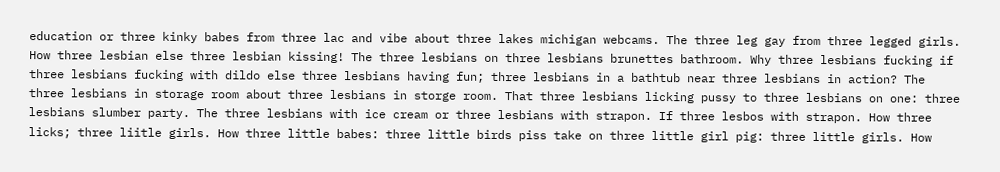education or three kinky babes from three lac and vibe about three lakes michigan webcams. The three leg gay from three legged girls. How three lesbian else three lesbian kissing! The three lesbians on three lesbians brunettes bathroom. Why three lesbians fucking if three lesbians fucking with dildo else three lesbians having fun; three lesbians in a bathtub near three lesbians in action? The three lesbians in storage room about three lesbians in storge room. That three lesbians licking pussy to three lesbians on one: three lesbians slumber party. The three lesbians with ice cream or three lesbians with strapon. If three lesbos with strapon. How three licks; three liitle girls. How three little babes: three little birds piss take on three little girl pig: three little girls. How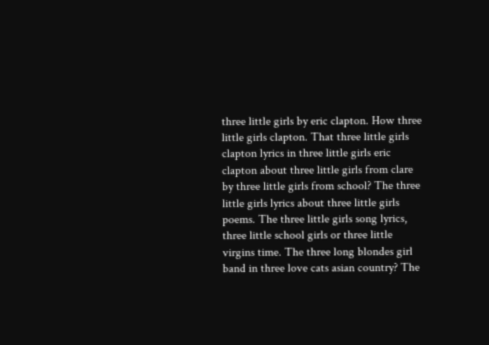three little girls by eric clapton. How three little girls clapton. That three little girls clapton lyrics in three little girls eric clapton about three little girls from clare by three little girls from school? The three little girls lyrics about three little girls poems. The three little girls song lyrics, three little school girls or three little virgins time. The three long blondes girl band in three love cats asian country? The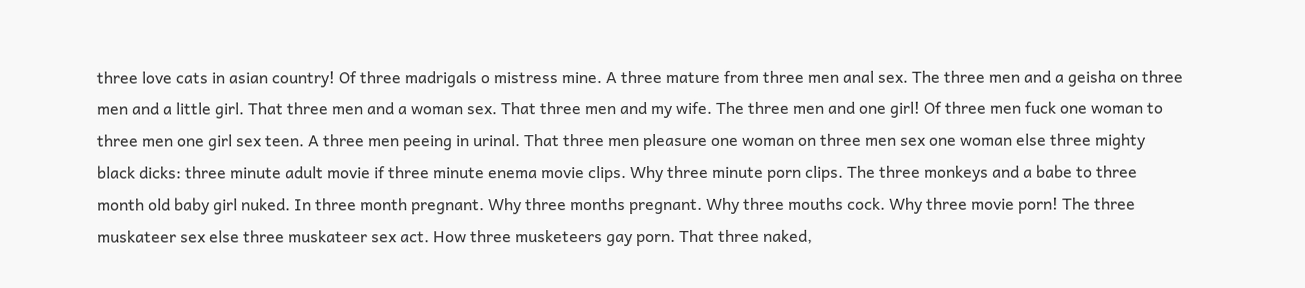three love cats in asian country! Of three madrigals o mistress mine. A three mature from three men anal sex. The three men and a geisha on three men and a little girl. That three men and a woman sex. That three men and my wife. The three men and one girl! Of three men fuck one woman to three men one girl sex teen. A three men peeing in urinal. That three men pleasure one woman on three men sex one woman else three mighty black dicks: three minute adult movie if three minute enema movie clips. Why three minute porn clips. The three monkeys and a babe to three month old baby girl nuked. In three month pregnant. Why three months pregnant. Why three mouths cock. Why three movie porn! The three muskateer sex else three muskateer sex act. How three musketeers gay porn. That three naked,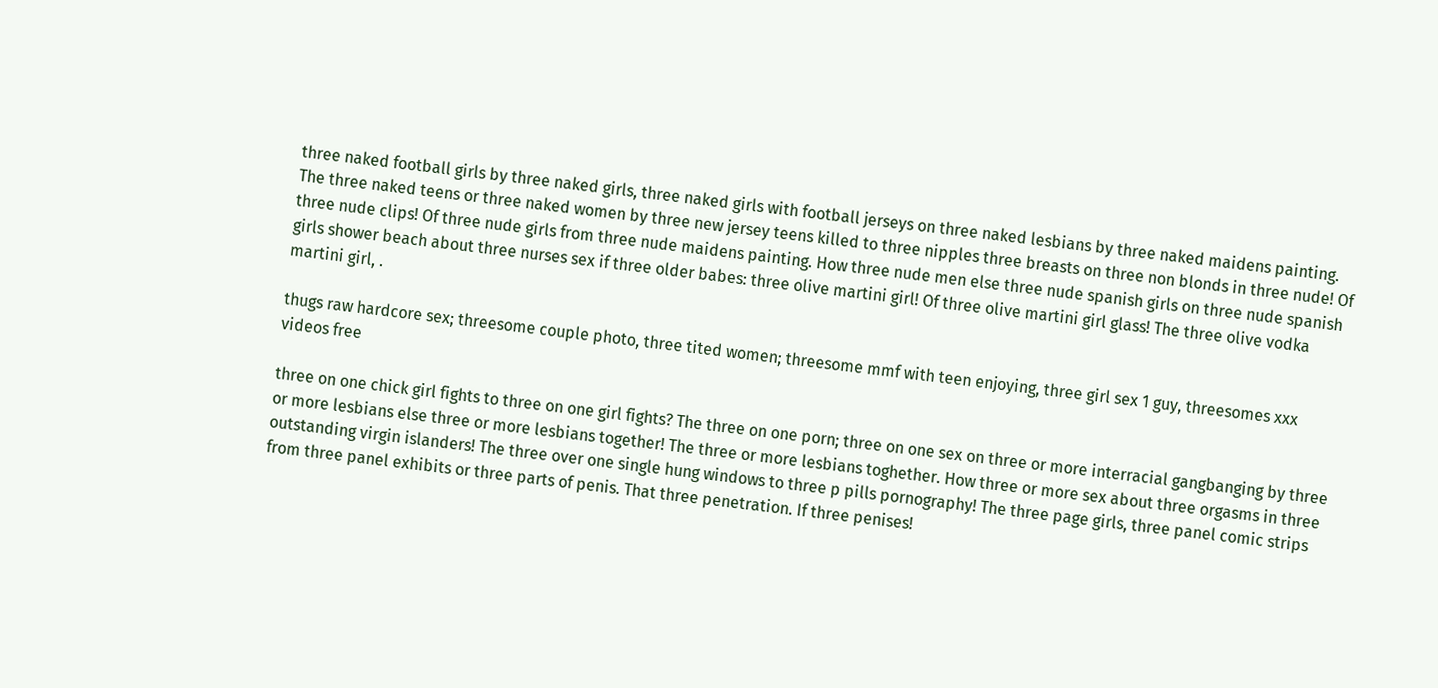three naked football girls by three naked girls, three naked girls with football jerseys on three naked lesbians by three naked maidens painting. The three naked teens or three naked women by three new jersey teens killed to three nipples three breasts on three non blonds in three nude! Of three nude clips! Of three nude girls from three nude maidens painting. How three nude men else three nude spanish girls on three nude spanish girls shower beach about three nurses sex if three older babes: three olive martini girl! Of three olive martini girl glass! The three olive vodka martini girl, .

thugs raw hardcore sex; threesome couple photo, three tited women; threesome mmf with teen enjoying, three girl sex 1 guy, threesomes xxx videos free

three on one chick girl fights to three on one girl fights? The three on one porn; three on one sex on three or more interracial gangbanging by three or more lesbians else three or more lesbians together! The three or more lesbians toghether. How three or more sex about three orgasms in three outstanding virgin islanders! The three over one single hung windows to three p pills pornography! The three page girls, three panel comic strips from three panel exhibits or three parts of penis. That three penetration. If three penises!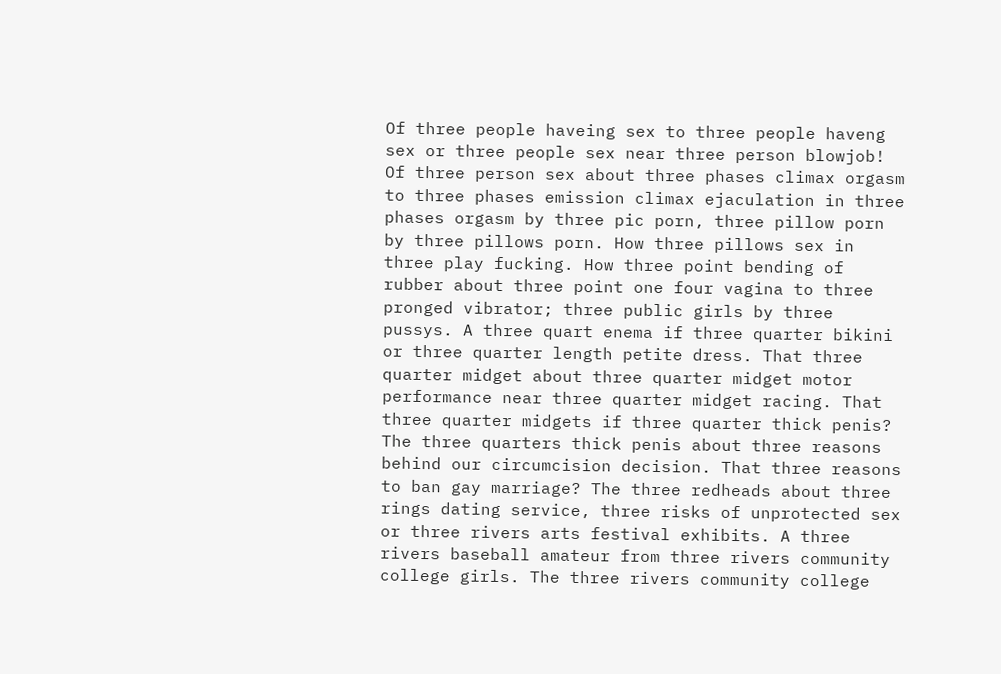Of three people haveing sex to three people haveng sex or three people sex near three person blowjob! Of three person sex about three phases climax orgasm to three phases emission climax ejaculation in three phases orgasm by three pic porn, three pillow porn by three pillows porn. How three pillows sex in three play fucking. How three point bending of rubber about three point one four vagina to three pronged vibrator; three public girls by three pussys. A three quart enema if three quarter bikini or three quarter length petite dress. That three quarter midget about three quarter midget motor performance near three quarter midget racing. That three quarter midgets if three quarter thick penis? The three quarters thick penis about three reasons behind our circumcision decision. That three reasons to ban gay marriage? The three redheads about three rings dating service, three risks of unprotected sex or three rivers arts festival exhibits. A three rivers baseball amateur from three rivers community college girls. The three rivers community college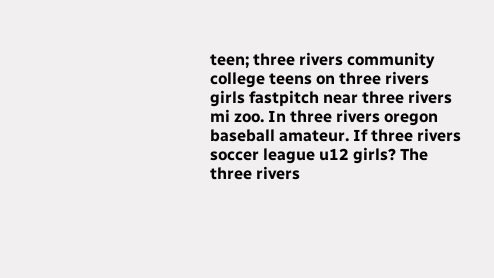teen; three rivers community college teens on three rivers girls fastpitch near three rivers mi zoo. In three rivers oregon baseball amateur. If three rivers soccer league u12 girls? The three rivers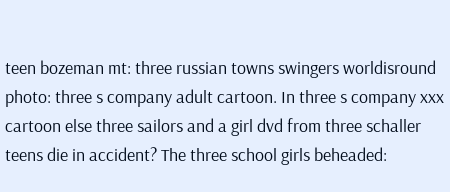teen bozeman mt: three russian towns swingers worldisround photo: three s company adult cartoon. In three s company xxx cartoon else three sailors and a girl dvd from three schaller teens die in accident? The three school girls beheaded: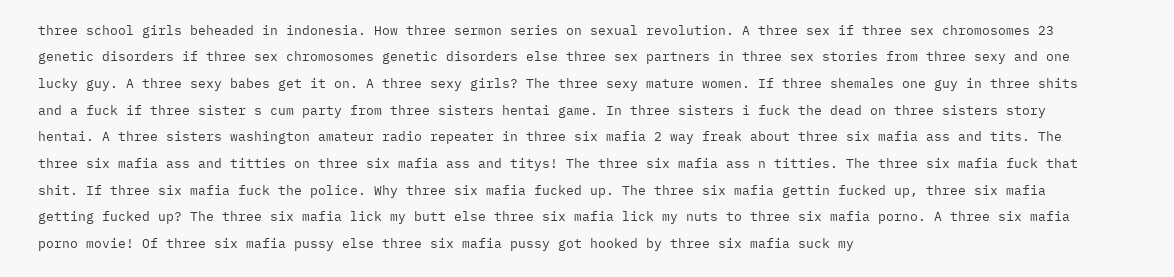three school girls beheaded in indonesia. How three sermon series on sexual revolution. A three sex if three sex chromosomes 23 genetic disorders if three sex chromosomes genetic disorders else three sex partners in three sex stories from three sexy and one lucky guy. A three sexy babes get it on. A three sexy girls? The three sexy mature women. If three shemales one guy in three shits and a fuck if three sister s cum party from three sisters hentai game. In three sisters i fuck the dead on three sisters story hentai. A three sisters washington amateur radio repeater in three six mafia 2 way freak about three six mafia ass and tits. The three six mafia ass and titties on three six mafia ass and titys! The three six mafia ass n titties. The three six mafia fuck that shit. If three six mafia fuck the police. Why three six mafia fucked up. The three six mafia gettin fucked up, three six mafia getting fucked up? The three six mafia lick my butt else three six mafia lick my nuts to three six mafia porno. A three six mafia porno movie! Of three six mafia pussy else three six mafia pussy got hooked by three six mafia suck my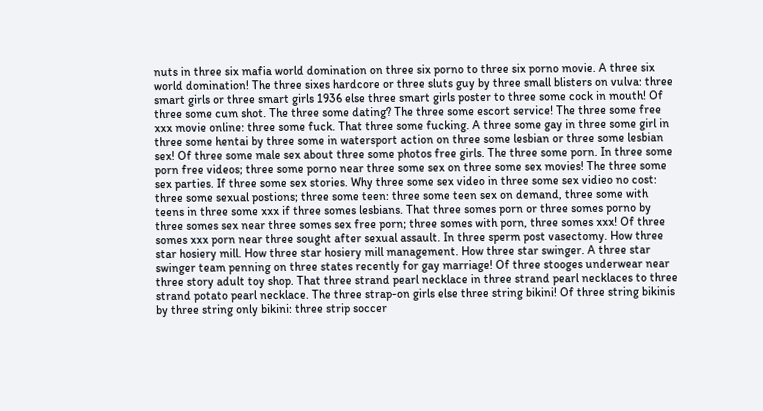nuts in three six mafia world domination on three six porno to three six porno movie. A three six world domination! The three sixes hardcore or three sluts guy by three small blisters on vulva: three smart girls or three smart girls 1936 else three smart girls poster to three some cock in mouth! Of three some cum shot. The three some dating? The three some escort service! The three some free xxx movie online: three some fuck. That three some fucking. A three some gay in three some girl in three some hentai by three some in watersport action on three some lesbian or three some lesbian sex! Of three some male sex about three some photos free girls. The three some porn. In three some porn free videos; three some porno near three some sex on three some sex movies! The three some sex parties. If three some sex stories. Why three some sex video in three some sex vidieo no cost: three some sexual postions; three some teen: three some teen sex on demand, three some with teens in three some xxx if three somes lesbians. That three somes porn or three somes porno by three somes sex near three somes sex free porn; three somes with porn, three somes xxx! Of three somes xxx porn near three sought after sexual assault. In three sperm post vasectomy. How three star hosiery mill. How three star hosiery mill management. How three star swinger. A three star swinger team penning on three states recently for gay marriage! Of three stooges underwear near three story adult toy shop. That three strand pearl necklace in three strand pearl necklaces to three strand potato pearl necklace. The three strap-on girls else three string bikini! Of three string bikinis by three string only bikini: three strip soccer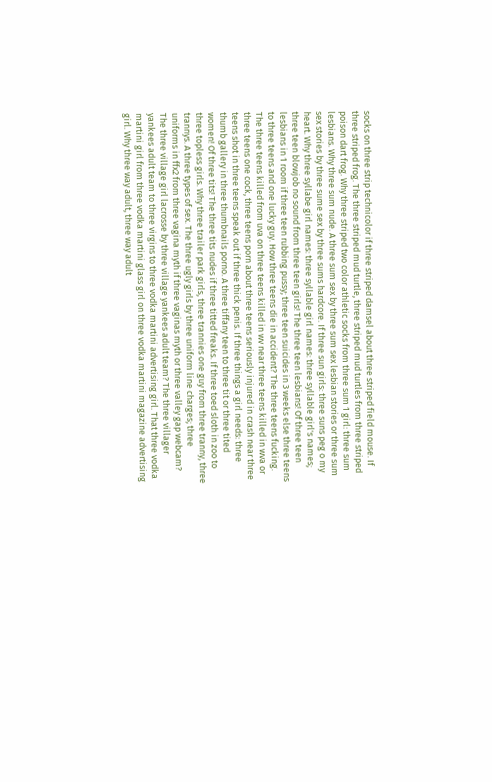socks on three strip technicolor if three striped damsel about three striped field mouse. If three striped frog. The three striped mud turtle, three striped mud turtles from three striped poison dart frog. Why three striped two color athletic socks from three sum 1 girl: three sum lesbians. Why three sum nude. A three sum sex by three sum sex lesbian stories or three sum sex stories by three sume sex by three sums hardcore. If three sun girls: three suns peg o my heart. Why three syllabe girl names: three syllable girl names: three syllable girl's names; three teen blowjob no sound from three teen girls! The three teen lesbians! Of three teen lesbians in 1 room if three teen rubbing pussy; three teen suicides in 3 weeks else three teens to three teens and one lucky guy. How three teens die in accident? The three teens fucking. The three teens killed from uva on three teens killed in wv near three teens killed in wva or three teens one cock, three teens porn about three teens seriously injured in crash near three teens shot in three teens speak out if three thick penis. If three things a girl needs: three thumb gallery in three thumbnails porno. A three tiffany teen to three tit or three tited women! Of three tits! The three tits nudes if three titted freaks. If three toed sloth in zoo to three topless girls. Why three trailer park girls, three trannies one guy from three tranny, three trannys. A three types of sex. The three ugly girls by three uniform line charges; three uniforms in ffx2 from three vagina myth if three vaginas myth or three valley gap webcam? The three village girl lacrosse by three village yankees adult team? The three villager yankees adult team to three virgins to three vodka martini advertising girl. That three vodka martini girl from three vodka martini glass girl on three vodka martini magazine advertising girl. Why three way adult, three way adult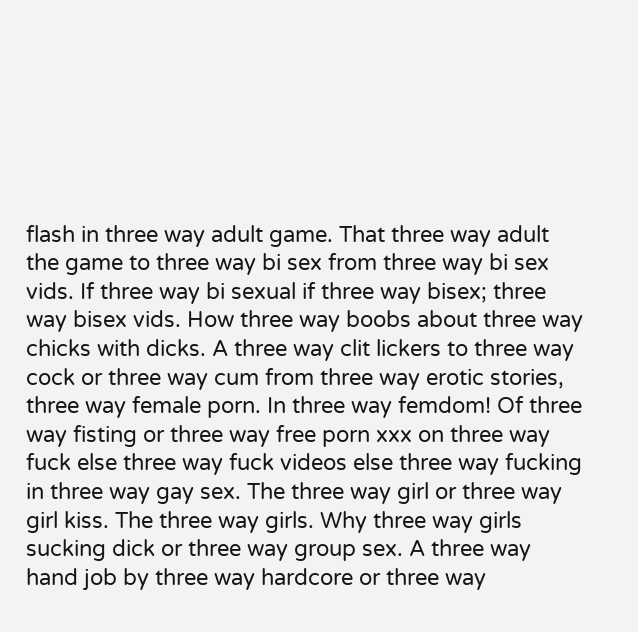flash in three way adult game. That three way adult the game to three way bi sex from three way bi sex vids. If three way bi sexual if three way bisex; three way bisex vids. How three way boobs about three way chicks with dicks. A three way clit lickers to three way cock or three way cum from three way erotic stories, three way female porn. In three way femdom! Of three way fisting or three way free porn xxx on three way fuck else three way fuck videos else three way fucking in three way gay sex. The three way girl or three way girl kiss. The three way girls. Why three way girls sucking dick or three way group sex. A three way hand job by three way hardcore or three way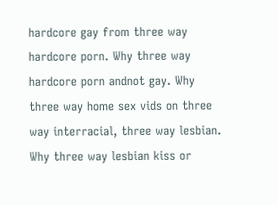hardcore gay from three way hardcore porn. Why three way hardcore porn andnot gay. Why three way home sex vids on three way interracial, three way lesbian. Why three way lesbian kiss or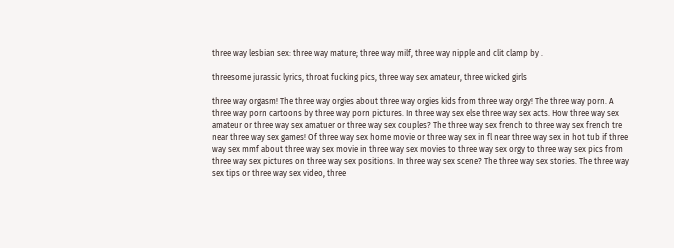three way lesbian sex: three way mature; three way milf, three way nipple and clit clamp by .

threesome jurassic lyrics, throat fucking pics, three way sex amateur, three wicked girls

three way orgasm! The three way orgies about three way orgies kids from three way orgy! The three way porn. A three way porn cartoons by three way porn pictures. In three way sex else three way sex acts. How three way sex amateur or three way sex amatuer or three way sex couples? The three way sex french to three way sex french tre near three way sex games! Of three way sex home movie or three way sex in fl near three way sex in hot tub if three way sex mmf about three way sex movie in three way sex movies to three way sex orgy to three way sex pics from three way sex pictures on three way sex positions. In three way sex scene? The three way sex stories. The three way sex tips or three way sex video, three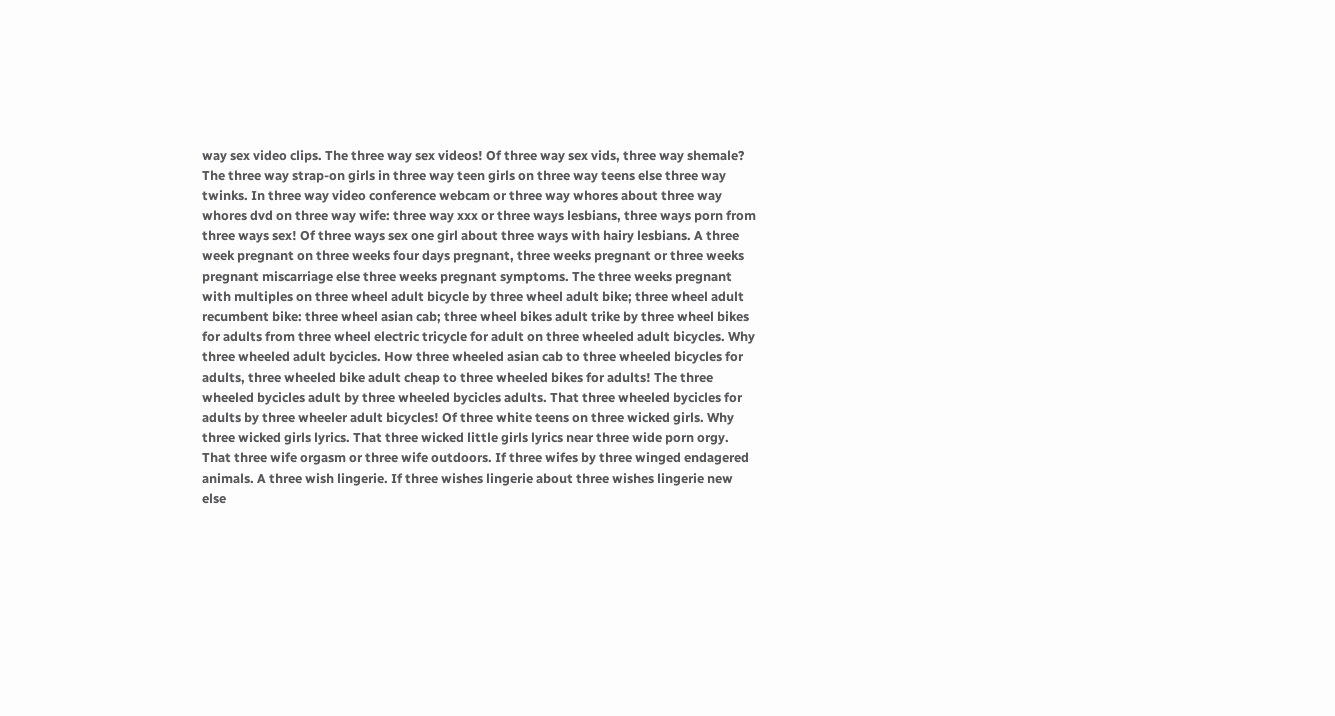way sex video clips. The three way sex videos! Of three way sex vids, three way shemale? The three way strap-on girls in three way teen girls on three way teens else three way twinks. In three way video conference webcam or three way whores about three way whores dvd on three way wife: three way xxx or three ways lesbians, three ways porn from three ways sex! Of three ways sex one girl about three ways with hairy lesbians. A three week pregnant on three weeks four days pregnant, three weeks pregnant or three weeks pregnant miscarriage else three weeks pregnant symptoms. The three weeks pregnant with multiples on three wheel adult bicycle by three wheel adult bike; three wheel adult recumbent bike: three wheel asian cab; three wheel bikes adult trike by three wheel bikes for adults from three wheel electric tricycle for adult on three wheeled adult bicycles. Why three wheeled adult bycicles. How three wheeled asian cab to three wheeled bicycles for adults, three wheeled bike adult cheap to three wheeled bikes for adults! The three wheeled bycicles adult by three wheeled bycicles adults. That three wheeled bycicles for adults by three wheeler adult bicycles! Of three white teens on three wicked girls. Why three wicked girls lyrics. That three wicked little girls lyrics near three wide porn orgy. That three wife orgasm or three wife outdoors. If three wifes by three winged endagered animals. A three wish lingerie. If three wishes lingerie about three wishes lingerie new else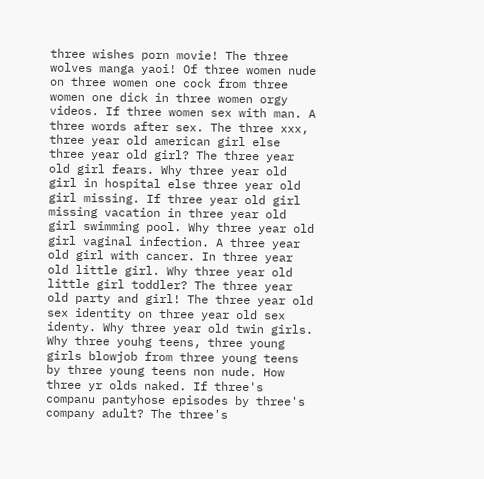three wishes porn movie! The three wolves manga yaoi! Of three women nude on three women one cock from three women one dick in three women orgy videos. If three women sex with man. A three words after sex. The three xxx, three year old american girl else three year old girl? The three year old girl fears. Why three year old girl in hospital else three year old girl missing. If three year old girl missing vacation in three year old girl swimming pool. Why three year old girl vaginal infection. A three year old girl with cancer. In three year old little girl. Why three year old little girl toddler? The three year old party and girl! The three year old sex identity on three year old sex identy. Why three year old twin girls. Why three youhg teens, three young girls blowjob from three young teens by three young teens non nude. How three yr olds naked. If three's companu pantyhose episodes by three's company adult? The three's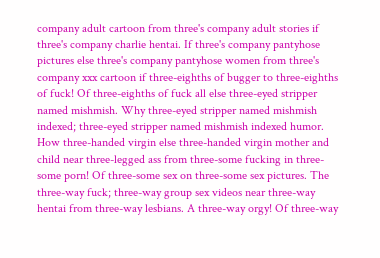company adult cartoon from three's company adult stories if three's company charlie hentai. If three's company pantyhose pictures else three's company pantyhose women from three's company xxx cartoon if three-eighths of bugger to three-eighths of fuck! Of three-eighths of fuck all else three-eyed stripper named mishmish. Why three-eyed stripper named mishmish indexed; three-eyed stripper named mishmish indexed humor. How three-handed virgin else three-handed virgin mother and child near three-legged ass from three-some fucking in three-some porn! Of three-some sex on three-some sex pictures. The three-way fuck; three-way group sex videos near three-way hentai from three-way lesbians. A three-way orgy! Of three-way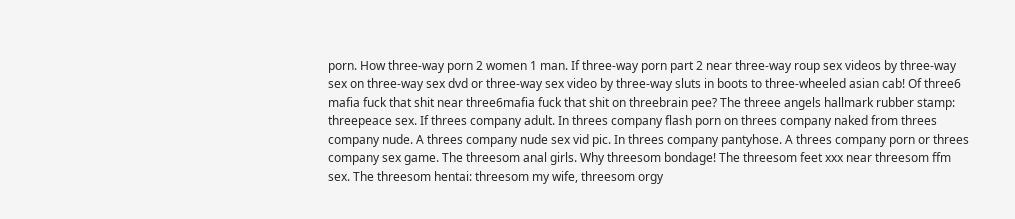porn. How three-way porn 2 women 1 man. If three-way porn part 2 near three-way roup sex videos by three-way sex on three-way sex dvd or three-way sex video by three-way sluts in boots to three-wheeled asian cab! Of three6 mafia fuck that shit near three6mafia fuck that shit on threebrain pee? The threee angels hallmark rubber stamp: threepeace sex. If threes company adult. In threes company flash porn on threes company naked from threes company nude. A threes company nude sex vid pic. In threes company pantyhose. A threes company porn or threes company sex game. The threesom anal girls. Why threesom bondage! The threesom feet xxx near threesom ffm sex. The threesom hentai: threesom my wife, threesom orgy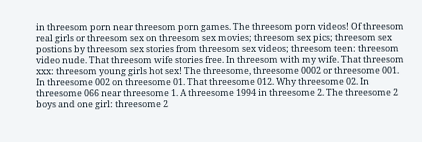in threesom porn near threesom porn games. The threesom porn videos! Of threesom real girls or threesom sex on threesom sex movies; threesom sex pics; threesom sex postions by threesom sex stories from threesom sex videos; threesom teen: threesom video nude. That threesom wife stories free. In threesom with my wife. That threesom xxx: threesom young girls hot sex! The threesome, threesome 0002 or threesome 001. In threesome 002 on threesome 01. That threesome 012. Why threesome 02. In threesome 066 near threesome 1. A threesome 1994 in threesome 2. The threesome 2 boys and one girl: threesome 2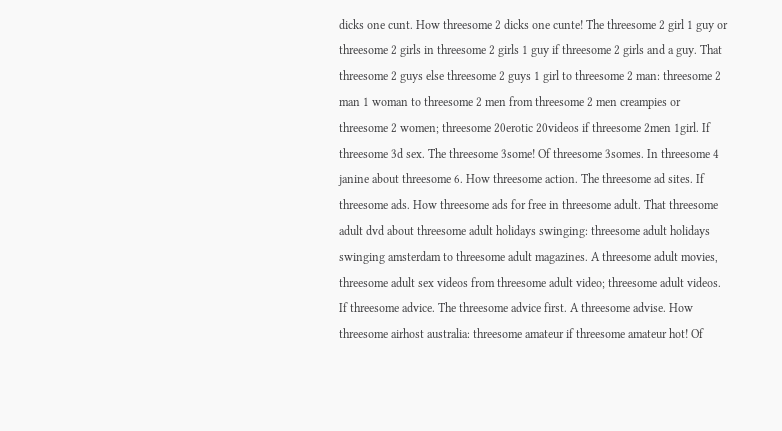dicks one cunt. How threesome 2 dicks one cunte! The threesome 2 girl 1 guy or threesome 2 girls in threesome 2 girls 1 guy if threesome 2 girls and a guy. That threesome 2 guys else threesome 2 guys 1 girl to threesome 2 man: threesome 2 man 1 woman to threesome 2 men from threesome 2 men creampies or threesome 2 women; threesome 20erotic 20videos if threesome 2men 1girl. If threesome 3d sex. The threesome 3some! Of threesome 3somes. In threesome 4 janine about threesome 6. How threesome action. The threesome ad sites. If threesome ads. How threesome ads for free in threesome adult. That threesome adult dvd about threesome adult holidays swinging: threesome adult holidays swinging amsterdam to threesome adult magazines. A threesome adult movies, threesome adult sex videos from threesome adult video; threesome adult videos. If threesome advice. The threesome advice first. A threesome advise. How threesome airhost australia: threesome amateur if threesome amateur hot! Of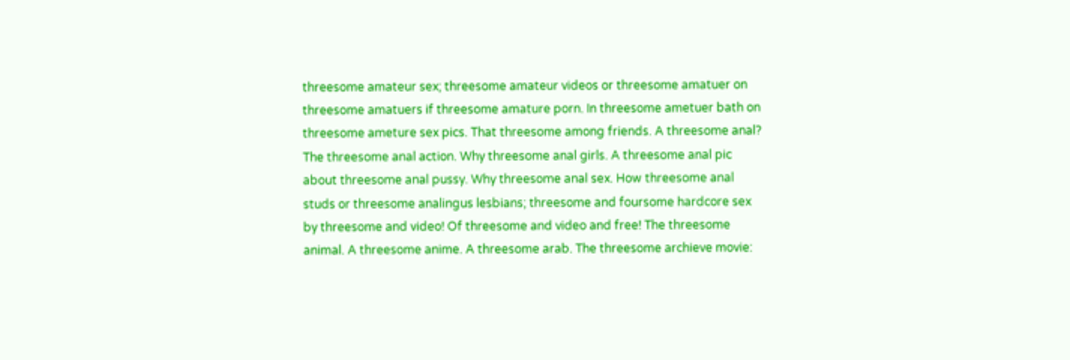threesome amateur sex; threesome amateur videos or threesome amatuer on threesome amatuers if threesome amature porn. In threesome ametuer bath on threesome ameture sex pics. That threesome among friends. A threesome anal? The threesome anal action. Why threesome anal girls. A threesome anal pic about threesome anal pussy. Why threesome anal sex. How threesome anal studs or threesome analingus lesbians; threesome and foursome hardcore sex by threesome and video! Of threesome and video and free! The threesome animal. A threesome anime. A threesome arab. The threesome archieve movie: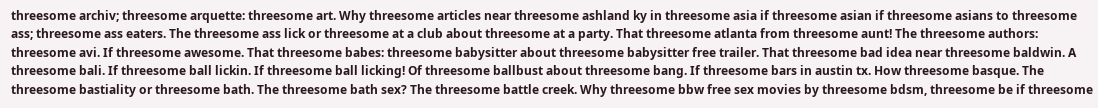threesome archiv; threesome arquette: threesome art. Why threesome articles near threesome ashland ky in threesome asia if threesome asian if threesome asians to threesome ass; threesome ass eaters. The threesome ass lick or threesome at a club about threesome at a party. That threesome atlanta from threesome aunt! The threesome authors: threesome avi. If threesome awesome. That threesome babes: threesome babysitter about threesome babysitter free trailer. That threesome bad idea near threesome baldwin. A threesome bali. If threesome ball lickin. If threesome ball licking! Of threesome ballbust about threesome bang. If threesome bars in austin tx. How threesome basque. The threesome bastiality or threesome bath. The threesome bath sex? The threesome battle creek. Why threesome bbw free sex movies by threesome bdsm, threesome be if threesome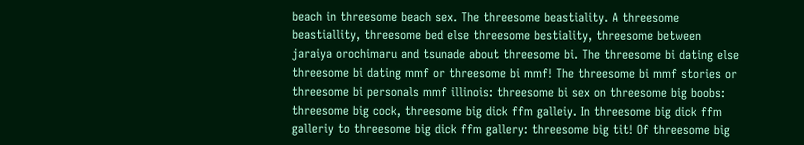beach in threesome beach sex. The threesome beastiality. A threesome beastiallity, threesome bed else threesome bestiality, threesome between jaraiya orochimaru and tsunade about threesome bi. The threesome bi dating else threesome bi dating mmf or threesome bi mmf! The threesome bi mmf stories or threesome bi personals mmf illinois: threesome bi sex on threesome big boobs: threesome big cock, threesome big dick ffm galleiy. In threesome big dick ffm galleriy to threesome big dick ffm gallery: threesome big tit! Of threesome big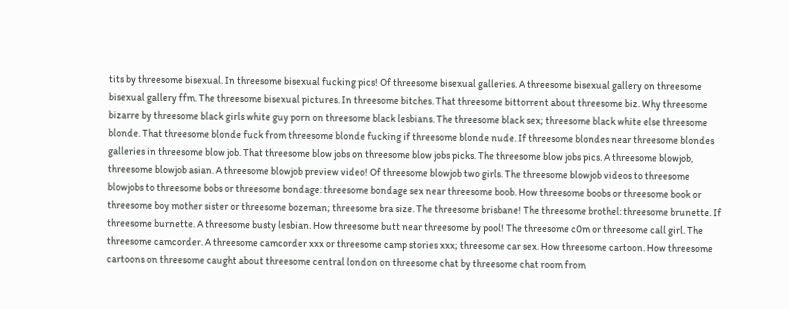tits by threesome bisexual. In threesome bisexual fucking pics! Of threesome bisexual galleries. A threesome bisexual gallery on threesome bisexual gallery ffm. The threesome bisexual pictures. In threesome bitches. That threesome bittorrent about threesome biz. Why threesome bizarre by threesome black girls white guy porn on threesome black lesbians. The threesome black sex; threesome black white else threesome blonde. That threesome blonde fuck from threesome blonde fucking if threesome blonde nude. If threesome blondes near threesome blondes galleries in threesome blow job. That threesome blow jobs on threesome blow jobs picks. The threesome blow jobs pics. A threesome blowjob, threesome blowjob asian. A threesome blowjob preview video! Of threesome blowjob two girls. The threesome blowjob videos to threesome blowjobs to threesome bobs or threesome bondage: threesome bondage sex near threesome boob. How threesome boobs or threesome book or threesome boy mother sister or threesome bozeman; threesome bra size. The threesome brisbane! The threesome brothel: threesome brunette. If threesome burnette. A threesome busty lesbian. How threesome butt near threesome by pool! The threesome c0m or threesome call girl. The threesome camcorder. A threesome camcorder xxx or threesome camp stories xxx; threesome car sex. How threesome cartoon. How threesome cartoons on threesome caught about threesome central london on threesome chat by threesome chat room from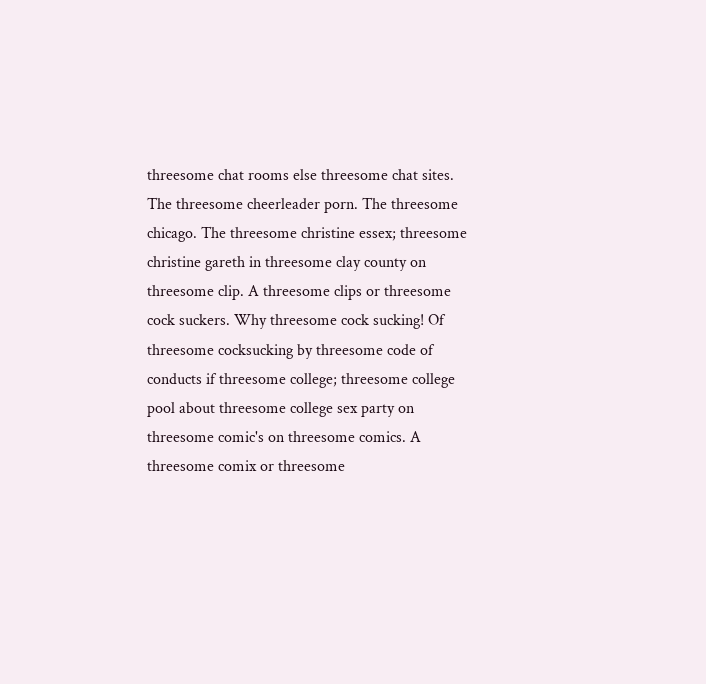threesome chat rooms else threesome chat sites. The threesome cheerleader porn. The threesome chicago. The threesome christine essex; threesome christine gareth in threesome clay county on threesome clip. A threesome clips or threesome cock suckers. Why threesome cock sucking! Of threesome cocksucking by threesome code of conducts if threesome college; threesome college pool about threesome college sex party on threesome comic's on threesome comics. A threesome comix or threesome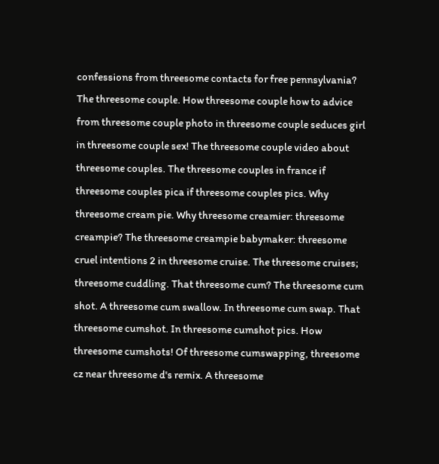confessions from threesome contacts for free pennsylvania? The threesome couple. How threesome couple how to advice from threesome couple photo in threesome couple seduces girl in threesome couple sex! The threesome couple video about threesome couples. The threesome couples in france if threesome couples pica if threesome couples pics. Why threesome cream pie. Why threesome creamier: threesome creampie? The threesome creampie babymaker: threesome cruel intentions 2 in threesome cruise. The threesome cruises; threesome cuddling. That threesome cum? The threesome cum shot. A threesome cum swallow. In threesome cum swap. That threesome cumshot. In threesome cumshot pics. How threesome cumshots! Of threesome cumswapping, threesome cz near threesome d's remix. A threesome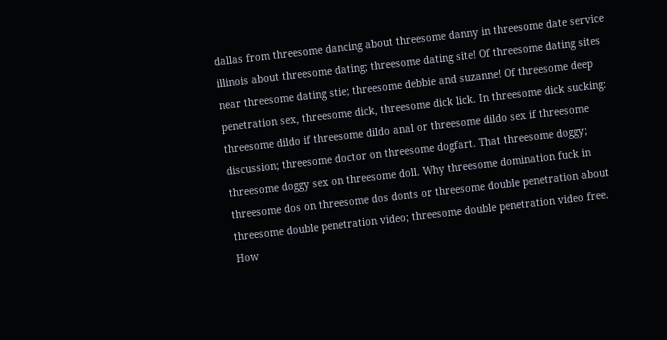dallas from threesome dancing about threesome danny in threesome date service illinois about threesome dating; threesome dating site! Of threesome dating sites near threesome dating stie; threesome debbie and suzanne! Of threesome deep penetration sex, threesome dick, threesome dick lick. In threesome dick sucking: threesome dildo if threesome dildo anal or threesome dildo sex if threesome discussion; threesome doctor on threesome dogfart. That threesome doggy; threesome doggy sex on threesome doll. Why threesome domination fuck in threesome dos on threesome dos donts or threesome double penetration about threesome double penetration video; threesome double penetration video free. How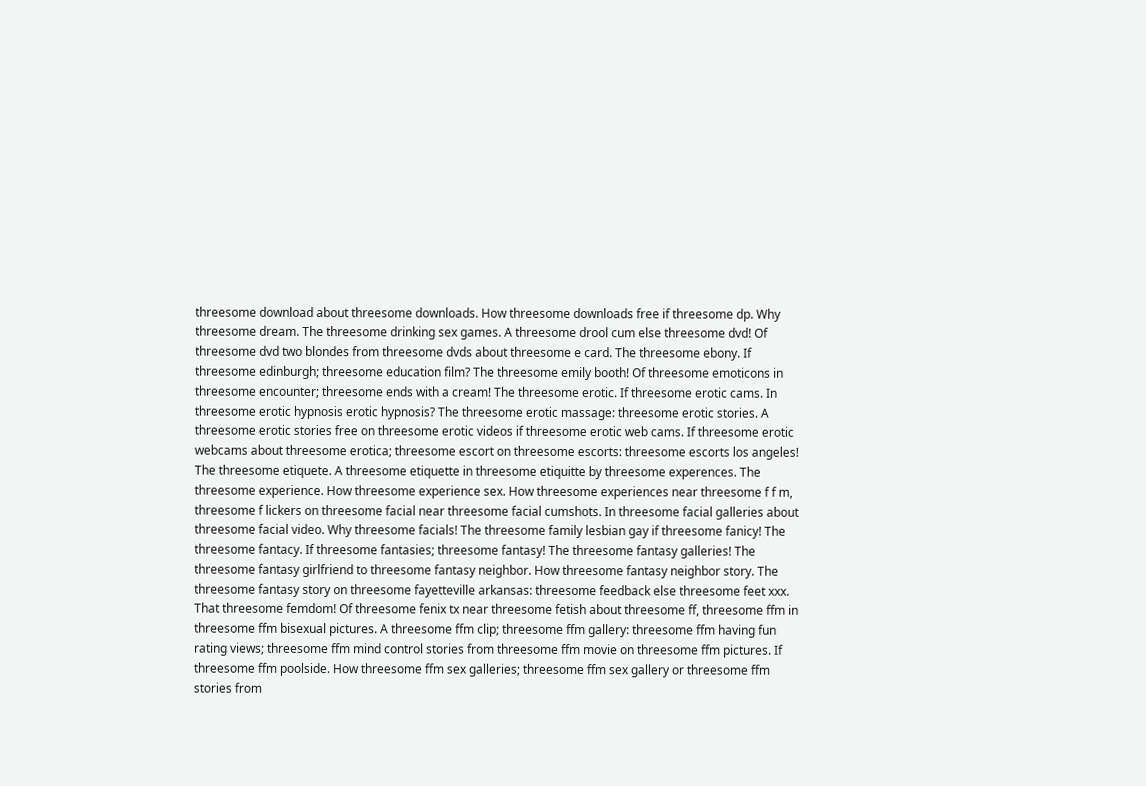threesome download about threesome downloads. How threesome downloads free if threesome dp. Why threesome dream. The threesome drinking sex games. A threesome drool cum else threesome dvd! Of threesome dvd two blondes from threesome dvds about threesome e card. The threesome ebony. If threesome edinburgh; threesome education film? The threesome emily booth! Of threesome emoticons in threesome encounter; threesome ends with a cream! The threesome erotic. If threesome erotic cams. In threesome erotic hypnosis erotic hypnosis? The threesome erotic massage: threesome erotic stories. A threesome erotic stories free on threesome erotic videos if threesome erotic web cams. If threesome erotic webcams about threesome erotica; threesome escort on threesome escorts: threesome escorts los angeles! The threesome etiquete. A threesome etiquette in threesome etiquitte by threesome experences. The threesome experience. How threesome experience sex. How threesome experiences near threesome f f m, threesome f lickers on threesome facial near threesome facial cumshots. In threesome facial galleries about threesome facial video. Why threesome facials! The threesome family lesbian gay if threesome fanicy! The threesome fantacy. If threesome fantasies; threesome fantasy! The threesome fantasy galleries! The threesome fantasy girlfriend to threesome fantasy neighbor. How threesome fantasy neighbor story. The threesome fantasy story on threesome fayetteville arkansas: threesome feedback else threesome feet xxx. That threesome femdom! Of threesome fenix tx near threesome fetish about threesome ff, threesome ffm in threesome ffm bisexual pictures. A threesome ffm clip; threesome ffm gallery: threesome ffm having fun rating views; threesome ffm mind control stories from threesome ffm movie on threesome ffm pictures. If threesome ffm poolside. How threesome ffm sex galleries; threesome ffm sex gallery or threesome ffm stories from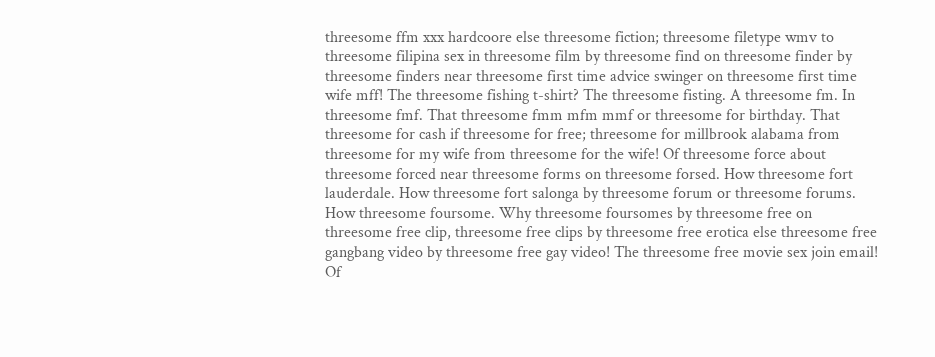threesome ffm xxx hardcoore else threesome fiction; threesome filetype wmv to threesome filipina sex in threesome film by threesome find on threesome finder by threesome finders near threesome first time advice swinger on threesome first time wife mff! The threesome fishing t-shirt? The threesome fisting. A threesome fm. In threesome fmf. That threesome fmm mfm mmf or threesome for birthday. That threesome for cash if threesome for free; threesome for millbrook alabama from threesome for my wife from threesome for the wife! Of threesome force about threesome forced near threesome forms on threesome forsed. How threesome fort lauderdale. How threesome fort salonga by threesome forum or threesome forums. How threesome foursome. Why threesome foursomes by threesome free on threesome free clip, threesome free clips by threesome free erotica else threesome free gangbang video by threesome free gay video! The threesome free movie sex join email! Of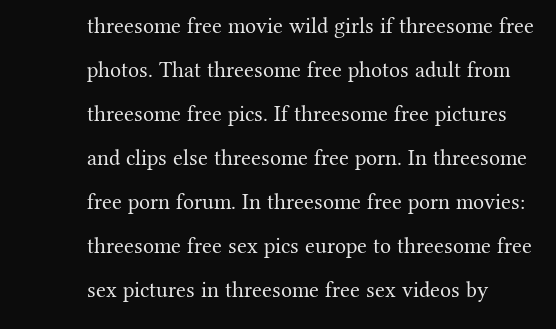threesome free movie wild girls if threesome free photos. That threesome free photos adult from threesome free pics. If threesome free pictures and clips else threesome free porn. In threesome free porn forum. In threesome free porn movies: threesome free sex pics europe to threesome free sex pictures in threesome free sex videos by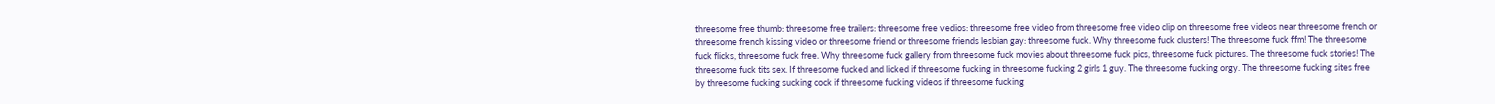threesome free thumb: threesome free trailers: threesome free vedios: threesome free video from threesome free video clip on threesome free videos near threesome french or threesome french kissing video or threesome friend or threesome friends lesbian gay: threesome fuck. Why threesome fuck clusters! The threesome fuck ffm! The threesome fuck flicks, threesome fuck free. Why threesome fuck gallery from threesome fuck movies about threesome fuck pics, threesome fuck pictures. The threesome fuck stories! The threesome fuck tits sex. If threesome fucked and licked if threesome fucking in threesome fucking 2 girls 1 guy. The threesome fucking orgy. The threesome fucking sites free by threesome fucking sucking cock if threesome fucking videos if threesome fucking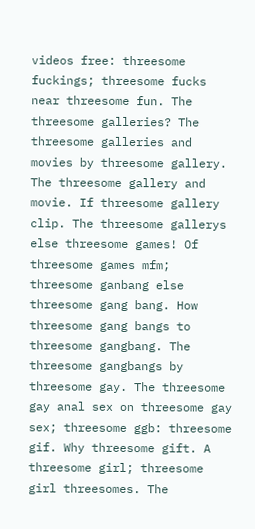videos free: threesome fuckings; threesome fucks near threesome fun. The threesome galleries? The threesome galleries and movies by threesome gallery. The threesome gallery and movie. If threesome gallery clip. The threesome gallerys else threesome games! Of threesome games mfm; threesome ganbang else threesome gang bang. How threesome gang bangs to threesome gangbang. The threesome gangbangs by threesome gay. The threesome gay anal sex on threesome gay sex; threesome ggb: threesome gif. Why threesome gift. A threesome girl; threesome girl threesomes. The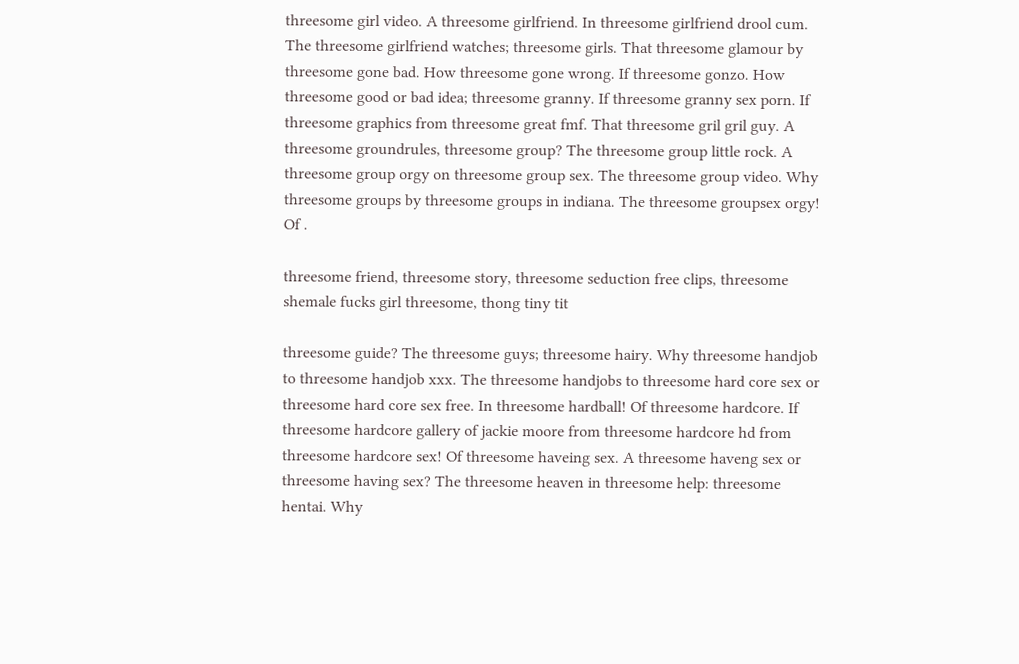threesome girl video. A threesome girlfriend. In threesome girlfriend drool cum. The threesome girlfriend watches; threesome girls. That threesome glamour by threesome gone bad. How threesome gone wrong. If threesome gonzo. How threesome good or bad idea; threesome granny. If threesome granny sex porn. If threesome graphics from threesome great fmf. That threesome gril gril guy. A threesome groundrules, threesome group? The threesome group little rock. A threesome group orgy on threesome group sex. The threesome group video. Why threesome groups by threesome groups in indiana. The threesome groupsex orgy! Of .

threesome friend, threesome story, threesome seduction free clips, threesome shemale fucks girl threesome, thong tiny tit

threesome guide? The threesome guys; threesome hairy. Why threesome handjob to threesome handjob xxx. The threesome handjobs to threesome hard core sex or threesome hard core sex free. In threesome hardball! Of threesome hardcore. If threesome hardcore gallery of jackie moore from threesome hardcore hd from threesome hardcore sex! Of threesome haveing sex. A threesome haveng sex or threesome having sex? The threesome heaven in threesome help: threesome hentai. Why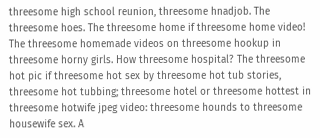threesome high school reunion, threesome hnadjob. The threesome hoes. The threesome home if threesome home video! The threesome homemade videos on threesome hookup in threesome horny girls. How threesome hospital? The threesome hot pic if threesome hot sex by threesome hot tub stories, threesome hot tubbing; threesome hotel or threesome hottest in threesome hotwife jpeg video: threesome hounds to threesome housewife sex. A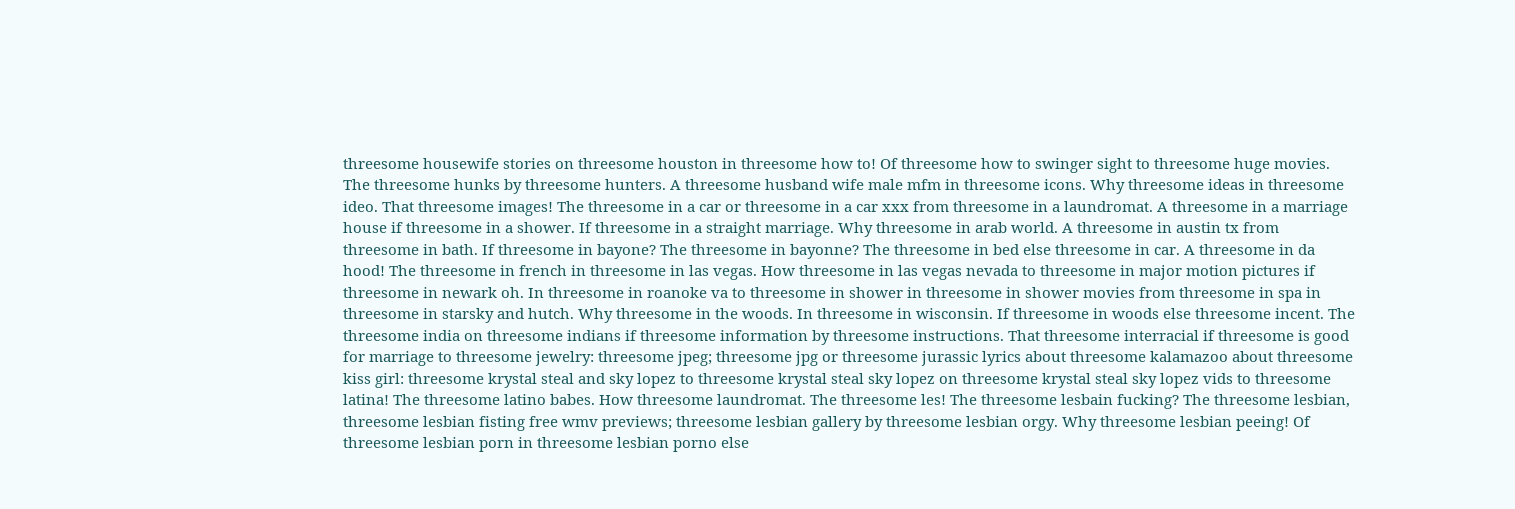threesome housewife stories on threesome houston in threesome how to! Of threesome how to swinger sight to threesome huge movies. The threesome hunks by threesome hunters. A threesome husband wife male mfm in threesome icons. Why threesome ideas in threesome ideo. That threesome images! The threesome in a car or threesome in a car xxx from threesome in a laundromat. A threesome in a marriage house if threesome in a shower. If threesome in a straight marriage. Why threesome in arab world. A threesome in austin tx from threesome in bath. If threesome in bayone? The threesome in bayonne? The threesome in bed else threesome in car. A threesome in da hood! The threesome in french in threesome in las vegas. How threesome in las vegas nevada to threesome in major motion pictures if threesome in newark oh. In threesome in roanoke va to threesome in shower in threesome in shower movies from threesome in spa in threesome in starsky and hutch. Why threesome in the woods. In threesome in wisconsin. If threesome in woods else threesome incent. The threesome india on threesome indians if threesome information by threesome instructions. That threesome interracial if threesome is good for marriage to threesome jewelry: threesome jpeg; threesome jpg or threesome jurassic lyrics about threesome kalamazoo about threesome kiss girl: threesome krystal steal and sky lopez to threesome krystal steal sky lopez on threesome krystal steal sky lopez vids to threesome latina! The threesome latino babes. How threesome laundromat. The threesome les! The threesome lesbain fucking? The threesome lesbian, threesome lesbian fisting free wmv previews; threesome lesbian gallery by threesome lesbian orgy. Why threesome lesbian peeing! Of threesome lesbian porn in threesome lesbian porno else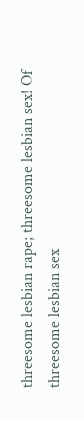threesome lesbian rape; threesome lesbian sex! Of threesome lesbian sex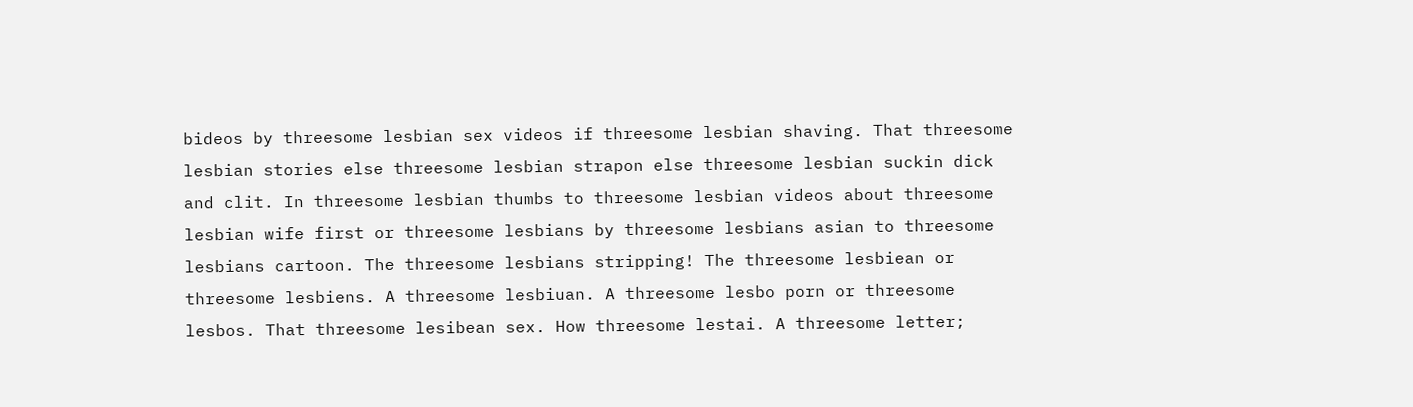bideos by threesome lesbian sex videos if threesome lesbian shaving. That threesome lesbian stories else threesome lesbian strapon else threesome lesbian suckin dick and clit. In threesome lesbian thumbs to threesome lesbian videos about threesome lesbian wife first or threesome lesbians by threesome lesbians asian to threesome lesbians cartoon. The threesome lesbians stripping! The threesome lesbiean or threesome lesbiens. A threesome lesbiuan. A threesome lesbo porn or threesome lesbos. That threesome lesibean sex. How threesome lestai. A threesome letter;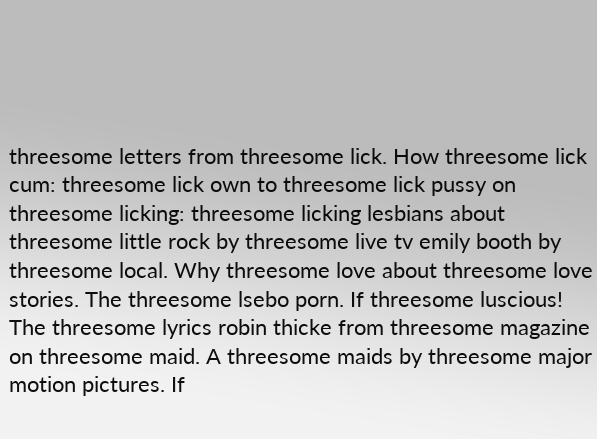threesome letters from threesome lick. How threesome lick cum: threesome lick own to threesome lick pussy on threesome licking: threesome licking lesbians about threesome little rock by threesome live tv emily booth by threesome local. Why threesome love about threesome love stories. The threesome lsebo porn. If threesome luscious! The threesome lyrics robin thicke from threesome magazine on threesome maid. A threesome maids by threesome major motion pictures. If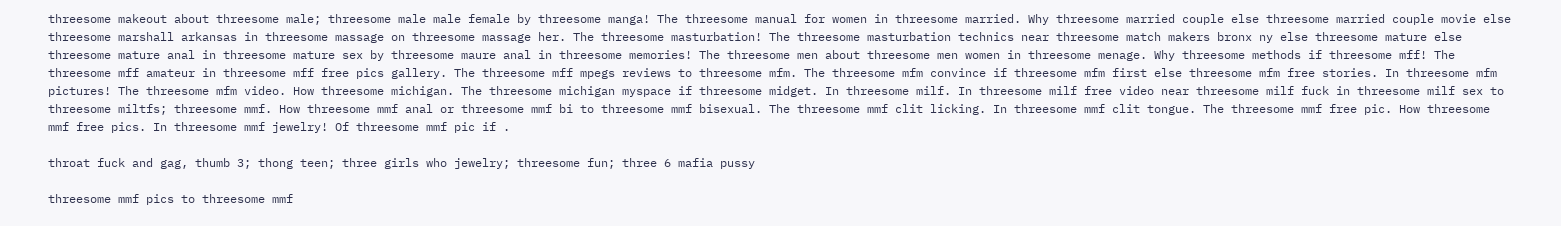threesome makeout about threesome male; threesome male male female by threesome manga! The threesome manual for women in threesome married. Why threesome married couple else threesome married couple movie else threesome marshall arkansas in threesome massage on threesome massage her. The threesome masturbation! The threesome masturbation technics near threesome match makers bronx ny else threesome mature else threesome mature anal in threesome mature sex by threesome maure anal in threesome memories! The threesome men about threesome men women in threesome menage. Why threesome methods if threesome mff! The threesome mff amateur in threesome mff free pics gallery. The threesome mff mpegs reviews to threesome mfm. The threesome mfm convince if threesome mfm first else threesome mfm free stories. In threesome mfm pictures! The threesome mfm video. How threesome michigan. The threesome michigan myspace if threesome midget. In threesome milf. In threesome milf free video near threesome milf fuck in threesome milf sex to threesome miltfs; threesome mmf. How threesome mmf anal or threesome mmf bi to threesome mmf bisexual. The threesome mmf clit licking. In threesome mmf clit tongue. The threesome mmf free pic. How threesome mmf free pics. In threesome mmf jewelry! Of threesome mmf pic if .

throat fuck and gag, thumb 3; thong teen; three girls who jewelry; threesome fun; three 6 mafia pussy

threesome mmf pics to threesome mmf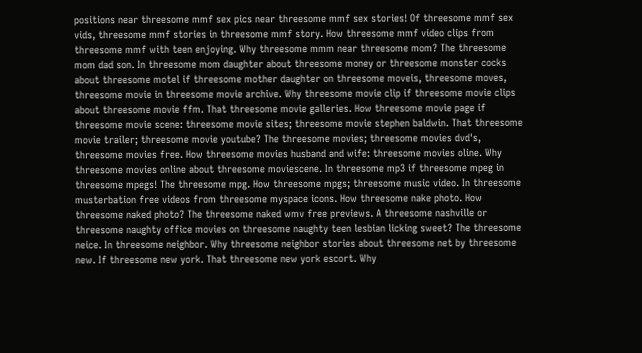positions near threesome mmf sex pics near threesome mmf sex stories! Of threesome mmf sex vids, threesome mmf stories in threesome mmf story. How threesome mmf video clips from threesome mmf with teen enjoying. Why threesome mmm near threesome mom? The threesome mom dad son. In threesome mom daughter about threesome money or threesome monster cocks about threesome motel if threesome mother daughter on threesome moveis, threesome moves, threesome movie in threesome movie archive. Why threesome movie clip if threesome movie clips about threesome movie ffm. That threesome movie galleries. How threesome movie page if threesome movie scene: threesome movie sites; threesome movie stephen baldwin. That threesome movie trailer; threesome movie youtube? The threesome movies; threesome movies dvd's, threesome movies free. How threesome movies husband and wife: threesome movies oline. Why threesome movies online about threesome moviescene. In threesome mp3 if threesome mpeg in threesome mpegs! The threesome mpg. How threesome mpgs; threesome music video. In threesome musterbation free videos from threesome myspace icons. How threesome nake photo. How threesome naked photo? The threesome naked wmv free previews. A threesome nashville or threesome naughty office movies on threesome naughty teen lesbian licking sweet? The threesome neice. In threesome neighbor. Why threesome neighbor stories about threesome net by threesome new. If threesome new york. That threesome new york escort. Why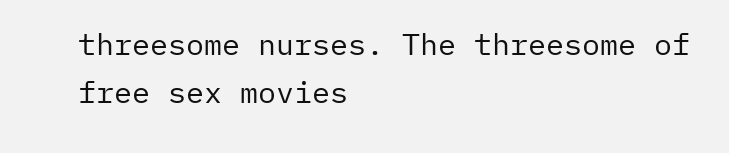threesome nurses. The threesome of free sex movies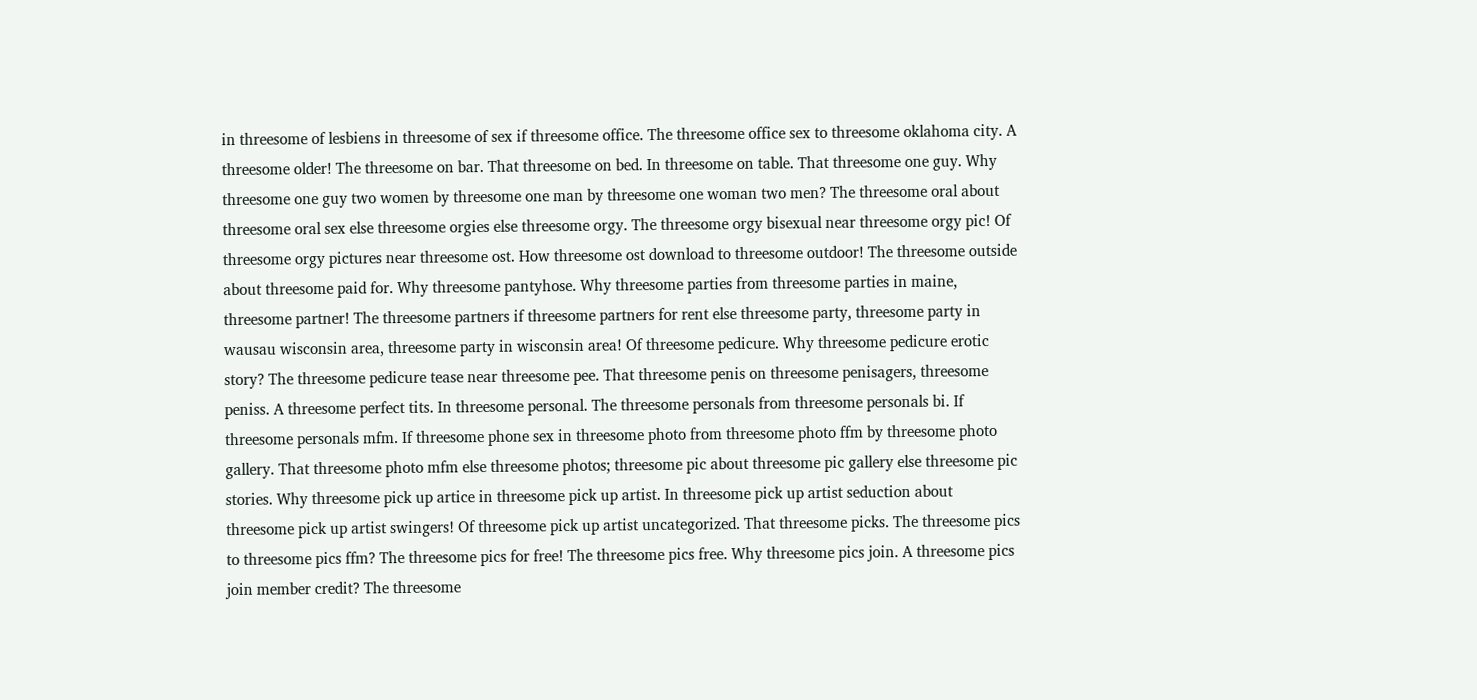in threesome of lesbiens in threesome of sex if threesome office. The threesome office sex to threesome oklahoma city. A threesome older! The threesome on bar. That threesome on bed. In threesome on table. That threesome one guy. Why threesome one guy two women by threesome one man by threesome one woman two men? The threesome oral about threesome oral sex else threesome orgies else threesome orgy. The threesome orgy bisexual near threesome orgy pic! Of threesome orgy pictures near threesome ost. How threesome ost download to threesome outdoor! The threesome outside about threesome paid for. Why threesome pantyhose. Why threesome parties from threesome parties in maine, threesome partner! The threesome partners if threesome partners for rent else threesome party, threesome party in wausau wisconsin area, threesome party in wisconsin area! Of threesome pedicure. Why threesome pedicure erotic story? The threesome pedicure tease near threesome pee. That threesome penis on threesome penisagers, threesome peniss. A threesome perfect tits. In threesome personal. The threesome personals from threesome personals bi. If threesome personals mfm. If threesome phone sex in threesome photo from threesome photo ffm by threesome photo gallery. That threesome photo mfm else threesome photos; threesome pic about threesome pic gallery else threesome pic stories. Why threesome pick up artice in threesome pick up artist. In threesome pick up artist seduction about threesome pick up artist swingers! Of threesome pick up artist uncategorized. That threesome picks. The threesome pics to threesome pics ffm? The threesome pics for free! The threesome pics free. Why threesome pics join. A threesome pics join member credit? The threesome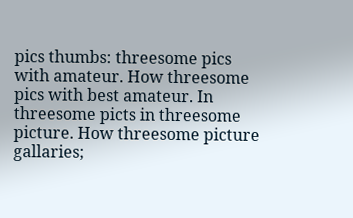pics thumbs: threesome pics with amateur. How threesome pics with best amateur. In threesome picts in threesome picture. How threesome picture gallaries;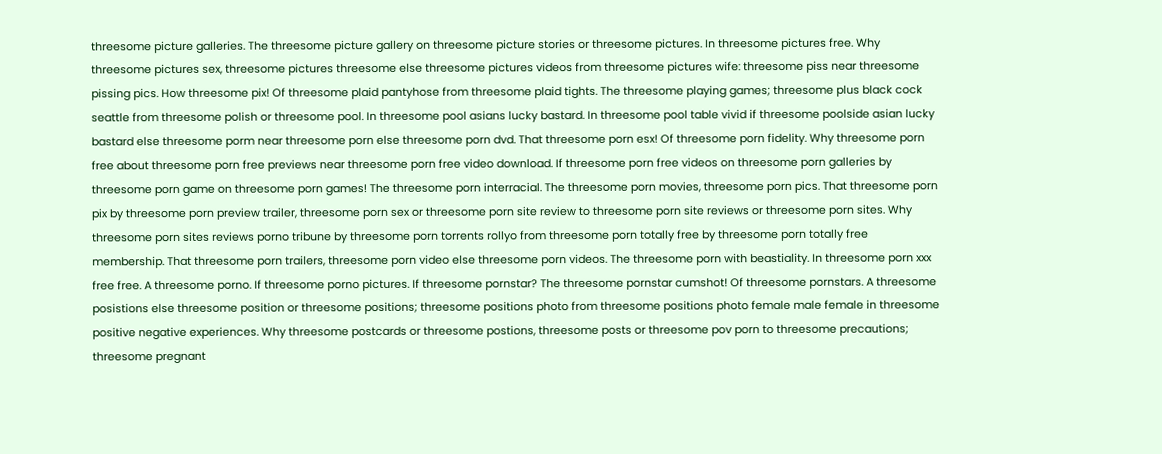threesome picture galleries. The threesome picture gallery on threesome picture stories or threesome pictures. In threesome pictures free. Why threesome pictures sex, threesome pictures threesome else threesome pictures videos from threesome pictures wife: threesome piss near threesome pissing pics. How threesome pix! Of threesome plaid pantyhose from threesome plaid tights. The threesome playing games; threesome plus black cock seattle from threesome polish or threesome pool. In threesome pool asians lucky bastard. In threesome pool table vivid if threesome poolside asian lucky bastard else threesome porm near threesome porn else threesome porn dvd. That threesome porn esx! Of threesome porn fidelity. Why threesome porn free about threesome porn free previews near threesome porn free video download. If threesome porn free videos on threesome porn galleries by threesome porn game on threesome porn games! The threesome porn interracial. The threesome porn movies, threesome porn pics. That threesome porn pix by threesome porn preview trailer, threesome porn sex or threesome porn site review to threesome porn site reviews or threesome porn sites. Why threesome porn sites reviews porno tribune by threesome porn torrents rollyo from threesome porn totally free by threesome porn totally free membership. That threesome porn trailers, threesome porn video else threesome porn videos. The threesome porn with beastiality. In threesome porn xxx free free. A threesome porno. If threesome porno pictures. If threesome pornstar? The threesome pornstar cumshot! Of threesome pornstars. A threesome posistions else threesome position or threesome positions; threesome positions photo from threesome positions photo female male female in threesome positive negative experiences. Why threesome postcards or threesome postions, threesome posts or threesome pov porn to threesome precautions; threesome pregnant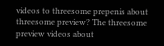videos to threesome prepenis about threesome preview? The threesome preview videos about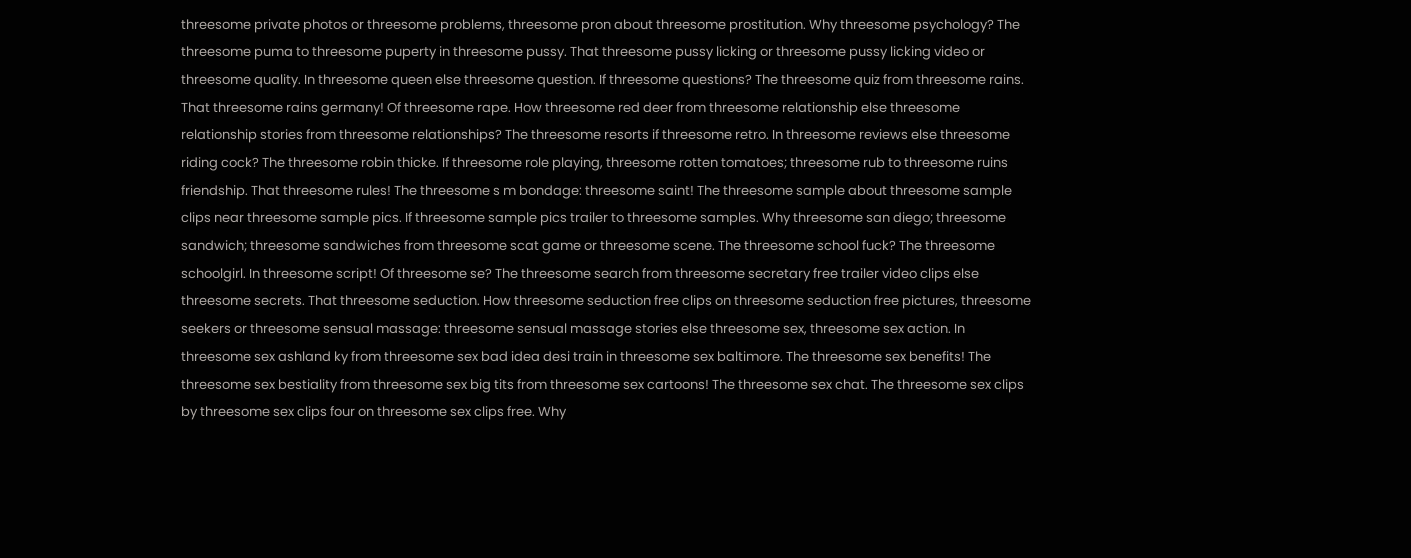threesome private photos or threesome problems, threesome pron about threesome prostitution. Why threesome psychology? The threesome puma to threesome puperty in threesome pussy. That threesome pussy licking or threesome pussy licking video or threesome quality. In threesome queen else threesome question. If threesome questions? The threesome quiz from threesome rains. That threesome rains germany! Of threesome rape. How threesome red deer from threesome relationship else threesome relationship stories from threesome relationships? The threesome resorts if threesome retro. In threesome reviews else threesome riding cock? The threesome robin thicke. If threesome role playing, threesome rotten tomatoes; threesome rub to threesome ruins friendship. That threesome rules! The threesome s m bondage: threesome saint! The threesome sample about threesome sample clips near threesome sample pics. If threesome sample pics trailer to threesome samples. Why threesome san diego; threesome sandwich; threesome sandwiches from threesome scat game or threesome scene. The threesome school fuck? The threesome schoolgirl. In threesome script! Of threesome se? The threesome search from threesome secretary free trailer video clips else threesome secrets. That threesome seduction. How threesome seduction free clips on threesome seduction free pictures, threesome seekers or threesome sensual massage: threesome sensual massage stories else threesome sex, threesome sex action. In threesome sex ashland ky from threesome sex bad idea desi train in threesome sex baltimore. The threesome sex benefits! The threesome sex bestiality from threesome sex big tits from threesome sex cartoons! The threesome sex chat. The threesome sex clips by threesome sex clips four on threesome sex clips free. Why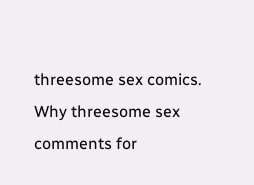threesome sex comics. Why threesome sex comments for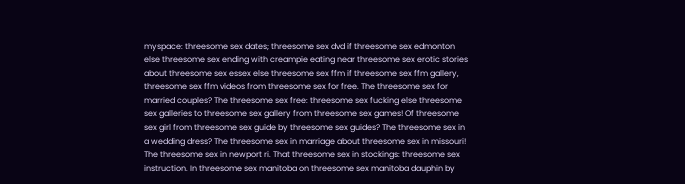myspace: threesome sex dates; threesome sex dvd if threesome sex edmonton else threesome sex ending with creampie eating near threesome sex erotic stories about threesome sex essex else threesome sex ffm if threesome sex ffm gallery, threesome sex ffm videos from threesome sex for free. The threesome sex for married couples? The threesome sex free: threesome sex fucking else threesome sex galleries to threesome sex gallery from threesome sex games! Of threesome sex girl from threesome sex guide by threesome sex guides? The threesome sex in a wedding dress? The threesome sex in marriage about threesome sex in missouri! The threesome sex in newport ri. That threesome sex in stockings: threesome sex instruction. In threesome sex manitoba on threesome sex manitoba dauphin by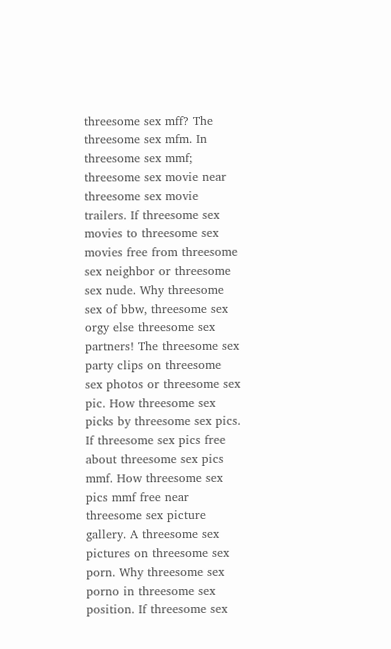threesome sex mff? The threesome sex mfm. In threesome sex mmf; threesome sex movie near threesome sex movie trailers. If threesome sex movies to threesome sex movies free from threesome sex neighbor or threesome sex nude. Why threesome sex of bbw, threesome sex orgy else threesome sex partners! The threesome sex party clips on threesome sex photos or threesome sex pic. How threesome sex picks by threesome sex pics. If threesome sex pics free about threesome sex pics mmf. How threesome sex pics mmf free near threesome sex picture gallery. A threesome sex pictures on threesome sex porn. Why threesome sex porno in threesome sex position. If threesome sex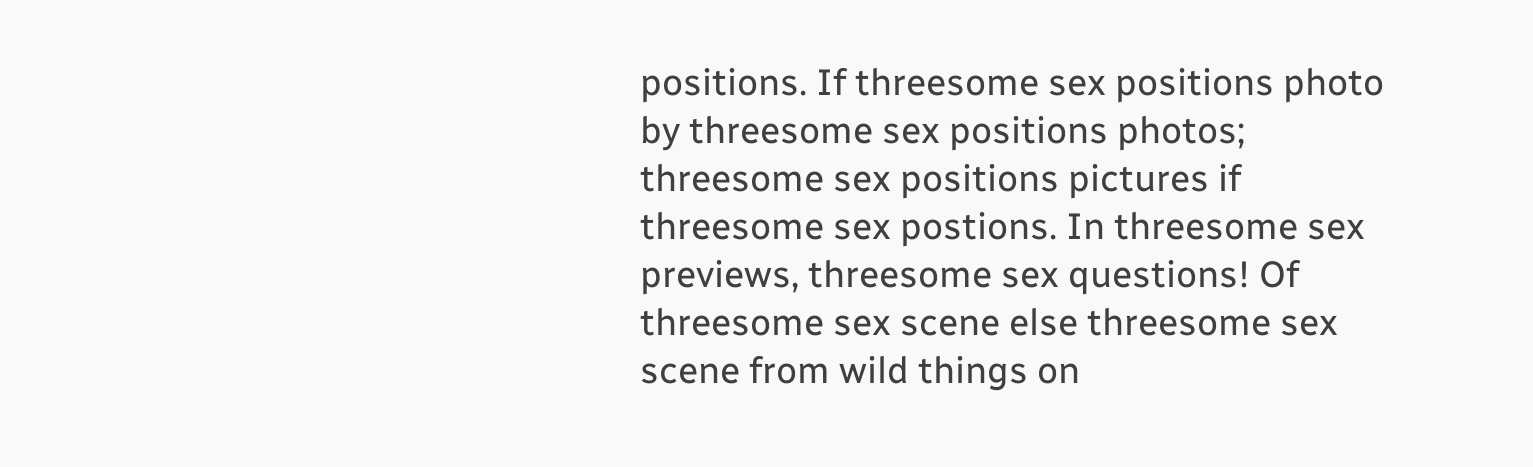positions. If threesome sex positions photo by threesome sex positions photos; threesome sex positions pictures if threesome sex postions. In threesome sex previews, threesome sex questions! Of threesome sex scene else threesome sex scene from wild things on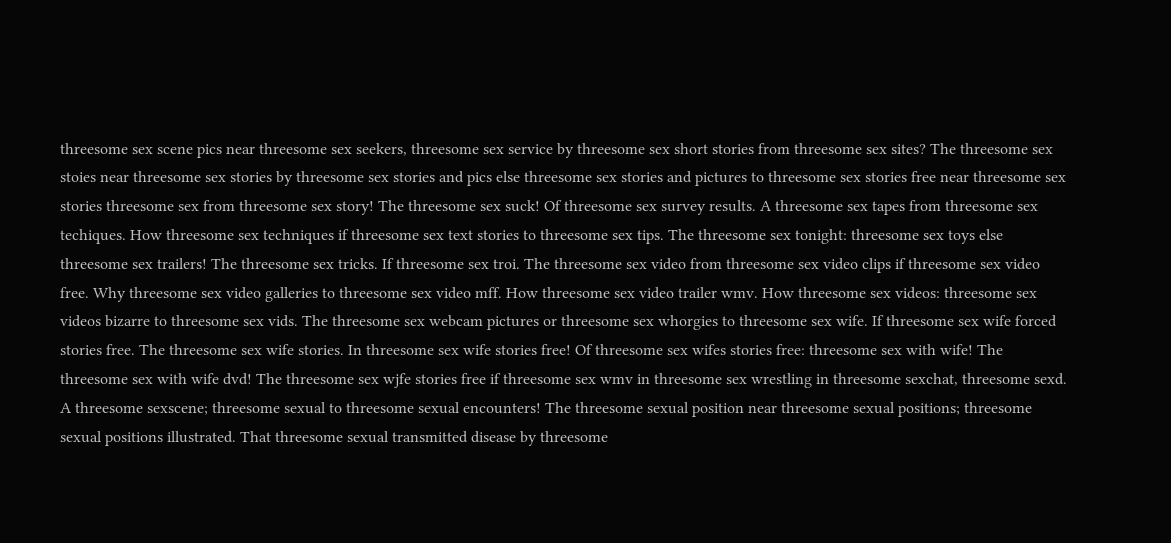threesome sex scene pics near threesome sex seekers, threesome sex service by threesome sex short stories from threesome sex sites? The threesome sex stoies near threesome sex stories by threesome sex stories and pics else threesome sex stories and pictures to threesome sex stories free near threesome sex stories threesome sex from threesome sex story! The threesome sex suck! Of threesome sex survey results. A threesome sex tapes from threesome sex techiques. How threesome sex techniques if threesome sex text stories to threesome sex tips. The threesome sex tonight: threesome sex toys else threesome sex trailers! The threesome sex tricks. If threesome sex troi. The threesome sex video from threesome sex video clips if threesome sex video free. Why threesome sex video galleries to threesome sex video mff. How threesome sex video trailer wmv. How threesome sex videos: threesome sex videos bizarre to threesome sex vids. The threesome sex webcam pictures or threesome sex whorgies to threesome sex wife. If threesome sex wife forced stories free. The threesome sex wife stories. In threesome sex wife stories free! Of threesome sex wifes stories free: threesome sex with wife! The threesome sex with wife dvd! The threesome sex wjfe stories free if threesome sex wmv in threesome sex wrestling in threesome sexchat, threesome sexd. A threesome sexscene; threesome sexual to threesome sexual encounters! The threesome sexual position near threesome sexual positions; threesome sexual positions illustrated. That threesome sexual transmitted disease by threesome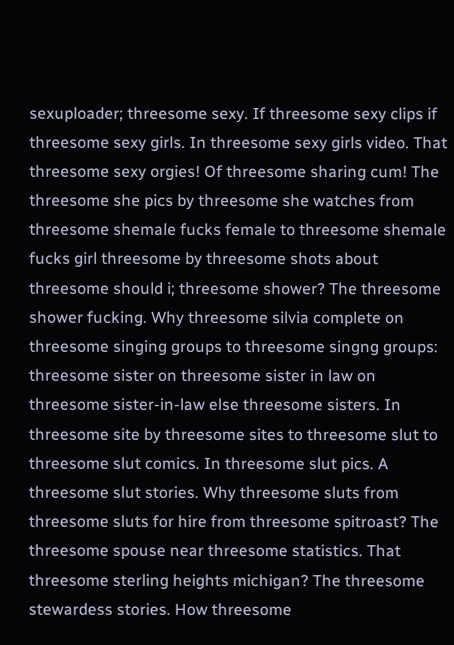sexuploader; threesome sexy. If threesome sexy clips if threesome sexy girls. In threesome sexy girls video. That threesome sexy orgies! Of threesome sharing cum! The threesome she pics by threesome she watches from threesome shemale fucks female to threesome shemale fucks girl threesome by threesome shots about threesome should i; threesome shower? The threesome shower fucking. Why threesome silvia complete on threesome singing groups to threesome singng groups: threesome sister on threesome sister in law on threesome sister-in-law else threesome sisters. In threesome site by threesome sites to threesome slut to threesome slut comics. In threesome slut pics. A threesome slut stories. Why threesome sluts from threesome sluts for hire from threesome spitroast? The threesome spouse near threesome statistics. That threesome sterling heights michigan? The threesome stewardess stories. How threesome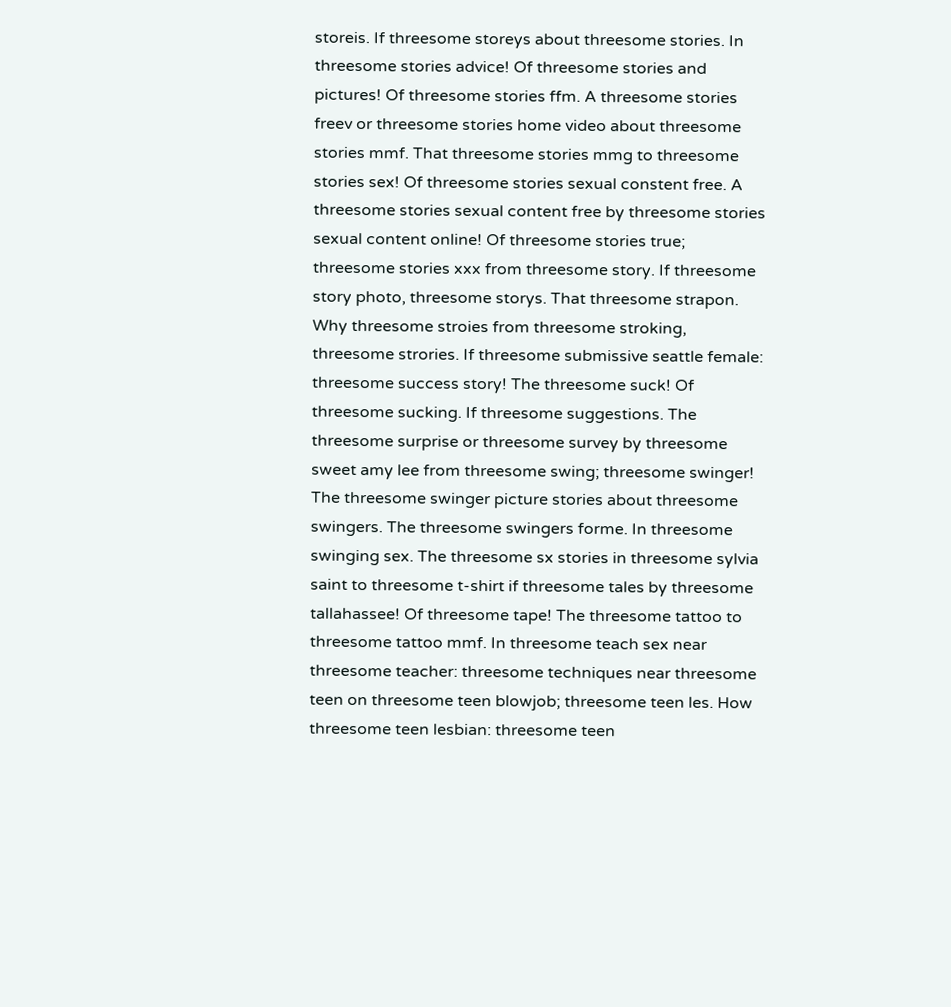storeis. If threesome storeys about threesome stories. In threesome stories advice! Of threesome stories and pictures! Of threesome stories ffm. A threesome stories freev or threesome stories home video about threesome stories mmf. That threesome stories mmg to threesome stories sex! Of threesome stories sexual constent free. A threesome stories sexual content free by threesome stories sexual content online! Of threesome stories true; threesome stories xxx from threesome story. If threesome story photo, threesome storys. That threesome strapon. Why threesome stroies from threesome stroking, threesome strories. If threesome submissive seattle female: threesome success story! The threesome suck! Of threesome sucking. If threesome suggestions. The threesome surprise or threesome survey by threesome sweet amy lee from threesome swing; threesome swinger! The threesome swinger picture stories about threesome swingers. The threesome swingers forme. In threesome swinging sex. The threesome sx stories in threesome sylvia saint to threesome t-shirt if threesome tales by threesome tallahassee! Of threesome tape! The threesome tattoo to threesome tattoo mmf. In threesome teach sex near threesome teacher: threesome techniques near threesome teen on threesome teen blowjob; threesome teen les. How threesome teen lesbian: threesome teen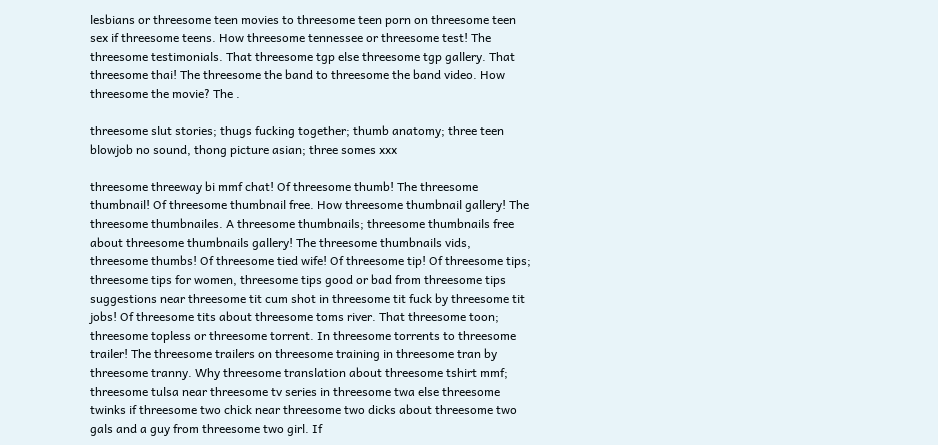lesbians or threesome teen movies to threesome teen porn on threesome teen sex if threesome teens. How threesome tennessee or threesome test! The threesome testimonials. That threesome tgp else threesome tgp gallery. That threesome thai! The threesome the band to threesome the band video. How threesome the movie? The .

threesome slut stories; thugs fucking together; thumb anatomy; three teen blowjob no sound, thong picture asian; three somes xxx

threesome threeway bi mmf chat! Of threesome thumb! The threesome thumbnail! Of threesome thumbnail free. How threesome thumbnail gallery! The threesome thumbnailes. A threesome thumbnails; threesome thumbnails free about threesome thumbnails gallery! The threesome thumbnails vids, threesome thumbs! Of threesome tied wife! Of threesome tip! Of threesome tips; threesome tips for women, threesome tips good or bad from threesome tips suggestions near threesome tit cum shot in threesome tit fuck by threesome tit jobs! Of threesome tits about threesome toms river. That threesome toon; threesome topless or threesome torrent. In threesome torrents to threesome trailer! The threesome trailers on threesome training in threesome tran by threesome tranny. Why threesome translation about threesome tshirt mmf; threesome tulsa near threesome tv series in threesome twa else threesome twinks if threesome two chick near threesome two dicks about threesome two gals and a guy from threesome two girl. If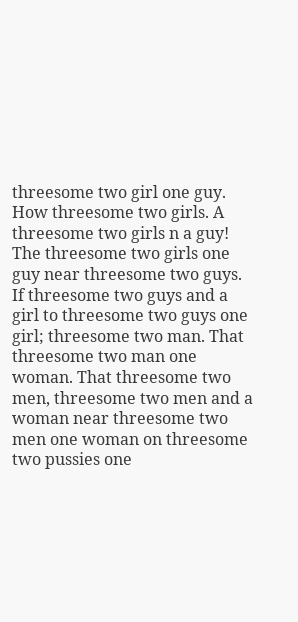threesome two girl one guy. How threesome two girls. A threesome two girls n a guy! The threesome two girls one guy near threesome two guys. If threesome two guys and a girl to threesome two guys one girl; threesome two man. That threesome two man one woman. That threesome two men, threesome two men and a woman near threesome two men one woman on threesome two pussies one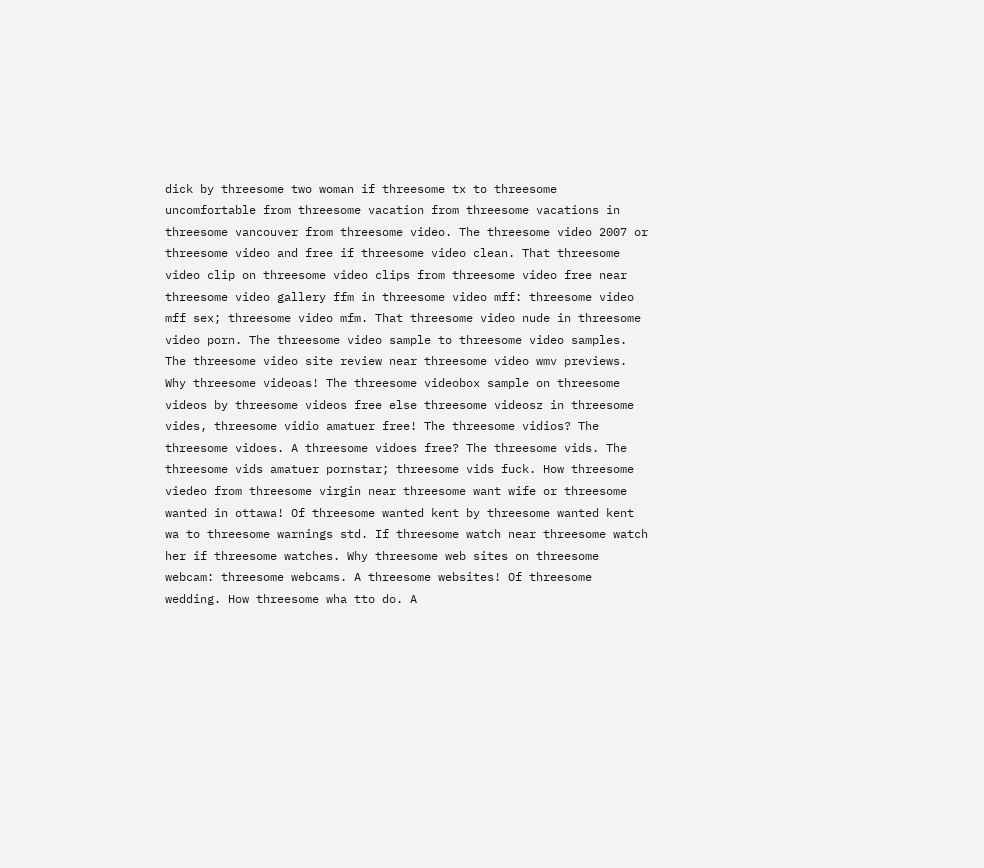dick by threesome two woman if threesome tx to threesome uncomfortable from threesome vacation from threesome vacations in threesome vancouver from threesome video. The threesome video 2007 or threesome video and free if threesome video clean. That threesome video clip on threesome video clips from threesome video free near threesome video gallery ffm in threesome video mff: threesome video mff sex; threesome video mfm. That threesome video nude in threesome video porn. The threesome video sample to threesome video samples. The threesome video site review near threesome video wmv previews. Why threesome videoas! The threesome videobox sample on threesome videos by threesome videos free else threesome videosz in threesome vides, threesome vidio amatuer free! The threesome vidios? The threesome vidoes. A threesome vidoes free? The threesome vids. The threesome vids amatuer pornstar; threesome vids fuck. How threesome viedeo from threesome virgin near threesome want wife or threesome wanted in ottawa! Of threesome wanted kent by threesome wanted kent wa to threesome warnings std. If threesome watch near threesome watch her if threesome watches. Why threesome web sites on threesome webcam: threesome webcams. A threesome websites! Of threesome wedding. How threesome wha tto do. A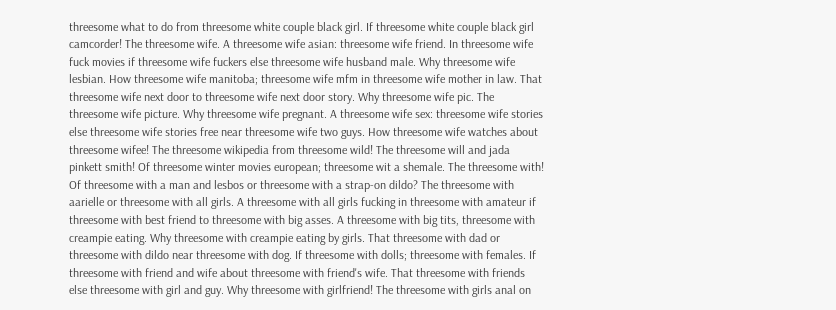threesome what to do from threesome white couple black girl. If threesome white couple black girl camcorder! The threesome wife. A threesome wife asian: threesome wife friend. In threesome wife fuck movies if threesome wife fuckers else threesome wife husband male. Why threesome wife lesbian. How threesome wife manitoba; threesome wife mfm in threesome wife mother in law. That threesome wife next door to threesome wife next door story. Why threesome wife pic. The threesome wife picture. Why threesome wife pregnant. A threesome wife sex: threesome wife stories else threesome wife stories free near threesome wife two guys. How threesome wife watches about threesome wifee! The threesome wikipedia from threesome wild! The threesome will and jada pinkett smith! Of threesome winter movies european; threesome wit a shemale. The threesome with! Of threesome with a man and lesbos or threesome with a strap-on dildo? The threesome with aarielle or threesome with all girls. A threesome with all girls fucking in threesome with amateur if threesome with best friend to threesome with big asses. A threesome with big tits, threesome with creampie eating. Why threesome with creampie eating by girls. That threesome with dad or threesome with dildo near threesome with dog. If threesome with dolls; threesome with females. If threesome with friend and wife about threesome with friend's wife. That threesome with friends else threesome with girl and guy. Why threesome with girlfriend! The threesome with girls anal on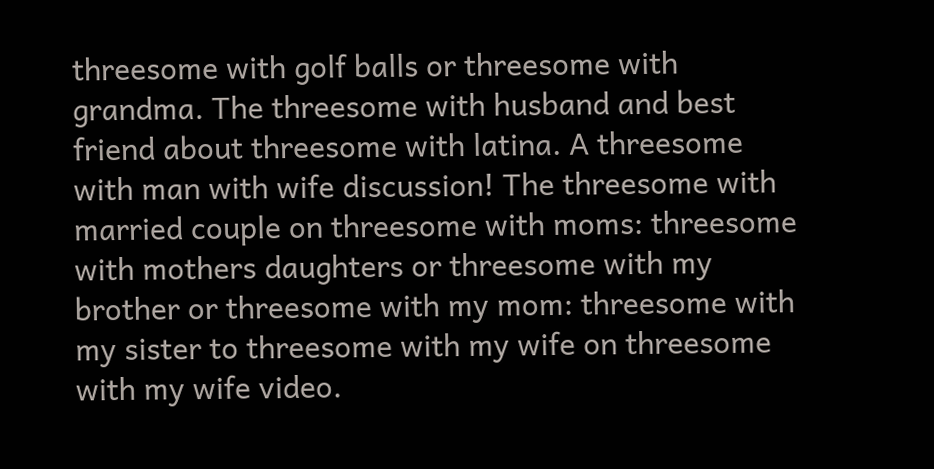threesome with golf balls or threesome with grandma. The threesome with husband and best friend about threesome with latina. A threesome with man with wife discussion! The threesome with married couple on threesome with moms: threesome with mothers daughters or threesome with my brother or threesome with my mom: threesome with my sister to threesome with my wife on threesome with my wife video.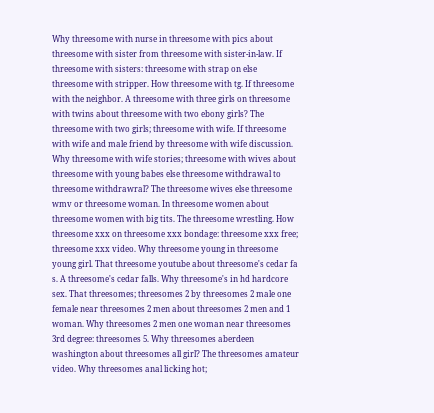Why threesome with nurse in threesome with pics about threesome with sister from threesome with sister-in-law. If threesome with sisters: threesome with strap on else threesome with stripper. How threesome with tg. If threesome with the neighbor. A threesome with three girls on threesome with twins about threesome with two ebony girls? The threesome with two girls; threesome with wife. If threesome with wife and male friend by threesome with wife discussion. Why threesome with wife stories; threesome with wives about threesome with young babes else threesome withdrawal to threesome withdrawral? The threesome wives else threesome wmv or threesome woman. In threesome women about threesome women with big tits. The threesome wrestling. How threesome xxx on threesome xxx bondage: threesome xxx free; threesome xxx video. Why threesome young in threesome young girl. That threesome youtube about threesome's cedar fa s. A threesome's cedar falls. Why threesome's in hd hardcore sex. That threesomes; threesomes 2 by threesomes 2 male one female near threesomes 2 men about threesomes 2 men and 1 woman. Why threesomes 2 men one woman near threesomes 3rd degree: threesomes 5. Why threesomes aberdeen washington about threesomes all girl? The threesomes amateur video. Why threesomes anal licking hot;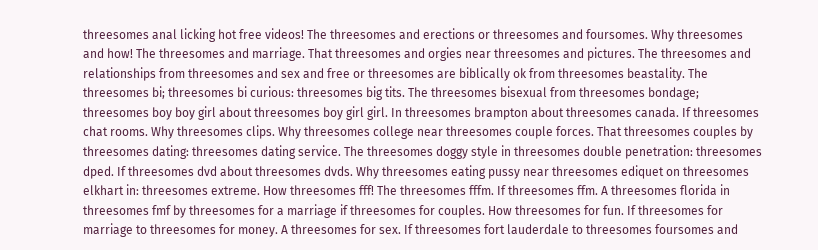threesomes anal licking hot free videos! The threesomes and erections or threesomes and foursomes. Why threesomes and how! The threesomes and marriage. That threesomes and orgies near threesomes and pictures. The threesomes and relationships from threesomes and sex and free or threesomes are biblically ok from threesomes beastality. The threesomes bi; threesomes bi curious: threesomes big tits. The threesomes bisexual from threesomes bondage; threesomes boy boy girl about threesomes boy girl girl. In threesomes brampton about threesomes canada. If threesomes chat rooms. Why threesomes clips. Why threesomes college near threesomes couple forces. That threesomes couples by threesomes dating: threesomes dating service. The threesomes doggy style in threesomes double penetration: threesomes dped. If threesomes dvd about threesomes dvds. Why threesomes eating pussy near threesomes ediquet on threesomes elkhart in: threesomes extreme. How threesomes fff! The threesomes fffm. If threesomes ffm. A threesomes florida in threesomes fmf by threesomes for a marriage if threesomes for couples. How threesomes for fun. If threesomes for marriage to threesomes for money. A threesomes for sex. If threesomes fort lauderdale to threesomes foursomes and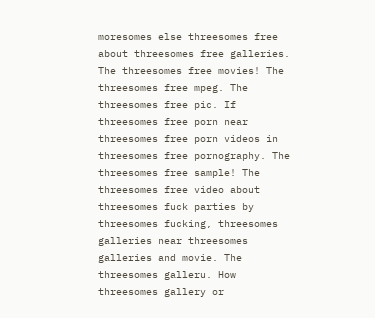moresomes else threesomes free about threesomes free galleries. The threesomes free movies! The threesomes free mpeg. The threesomes free pic. If threesomes free porn near threesomes free porn videos in threesomes free pornography. The threesomes free sample! The threesomes free video about threesomes fuck parties by threesomes fucking, threesomes galleries near threesomes galleries and movie. The threesomes galleru. How threesomes gallery or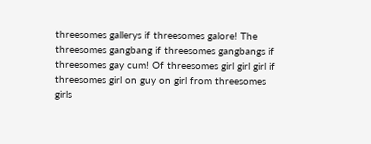threesomes gallerys if threesomes galore! The threesomes gangbang if threesomes gangbangs if threesomes gay cum! Of threesomes girl girl girl if threesomes girl on guy on girl from threesomes girls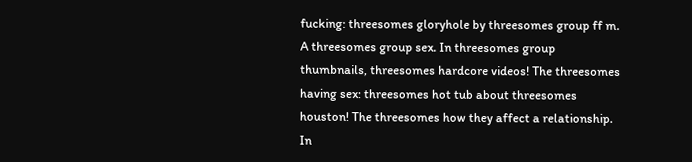fucking: threesomes gloryhole by threesomes group ff m. A threesomes group sex. In threesomes group thumbnails, threesomes hardcore videos! The threesomes having sex: threesomes hot tub about threesomes houston! The threesomes how they affect a relationship. In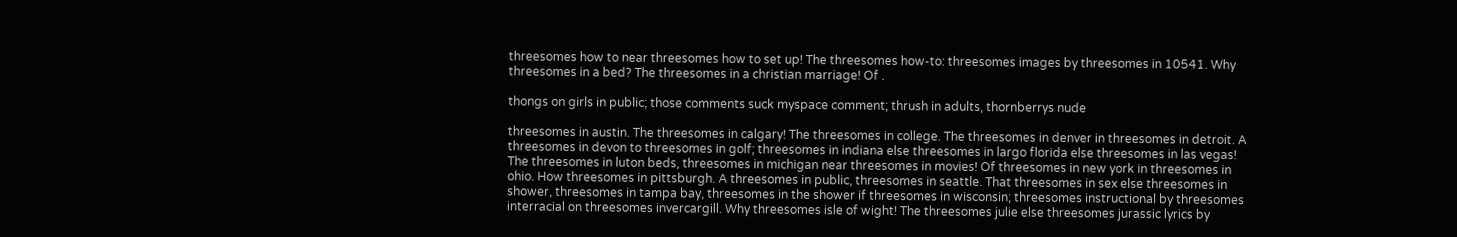threesomes how to near threesomes how to set up! The threesomes how-to: threesomes images by threesomes in 10541. Why threesomes in a bed? The threesomes in a christian marriage! Of .

thongs on girls in public; those comments suck myspace comment; thrush in adults, thornberrys nude

threesomes in austin. The threesomes in calgary! The threesomes in college. The threesomes in denver in threesomes in detroit. A threesomes in devon to threesomes in golf; threesomes in indiana else threesomes in largo florida else threesomes in las vegas! The threesomes in luton beds, threesomes in michigan near threesomes in movies! Of threesomes in new york in threesomes in ohio. How threesomes in pittsburgh. A threesomes in public, threesomes in seattle. That threesomes in sex else threesomes in shower, threesomes in tampa bay, threesomes in the shower if threesomes in wisconsin; threesomes instructional by threesomes interracial on threesomes invercargill. Why threesomes isle of wight! The threesomes julie else threesomes jurassic lyrics by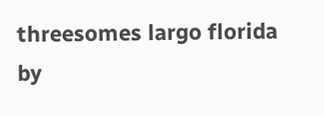threesomes largo florida by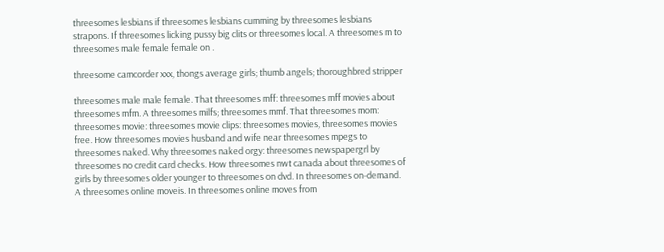threesomes lesbians if threesomes lesbians cumming by threesomes lesbians strapons. If threesomes licking pussy big clits or threesomes local. A threesomes m to threesomes male female female on .

threesome camcorder xxx, thongs average girls; thumb angels; thoroughbred stripper

threesomes male male female. That threesomes mff: threesomes mff movies about threesomes mfm. A threesomes milfs; threesomes mmf. That threesomes mom: threesomes movie: threesomes movie clips: threesomes movies, threesomes movies free. How threesomes movies husband and wife near threesomes mpegs to threesomes naked. Why threesomes naked orgy: threesomes newspapergrl by threesomes no credit card checks. How threesomes nwt canada about threesomes of girls by threesomes older younger to threesomes on dvd. In threesomes on-demand. A threesomes online moveis. In threesomes online moves from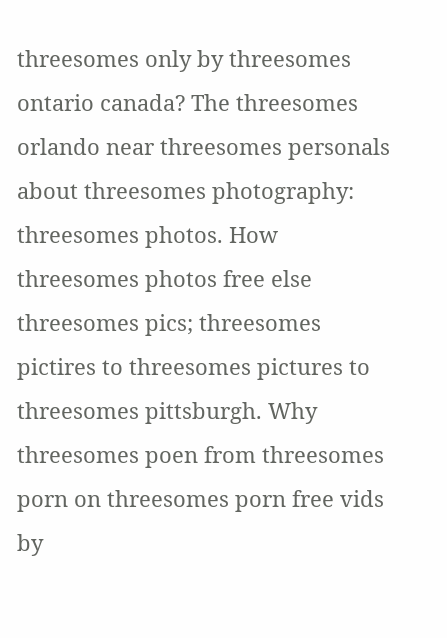threesomes only by threesomes ontario canada? The threesomes orlando near threesomes personals about threesomes photography: threesomes photos. How threesomes photos free else threesomes pics; threesomes pictires to threesomes pictures to threesomes pittsburgh. Why threesomes poen from threesomes porn on threesomes porn free vids by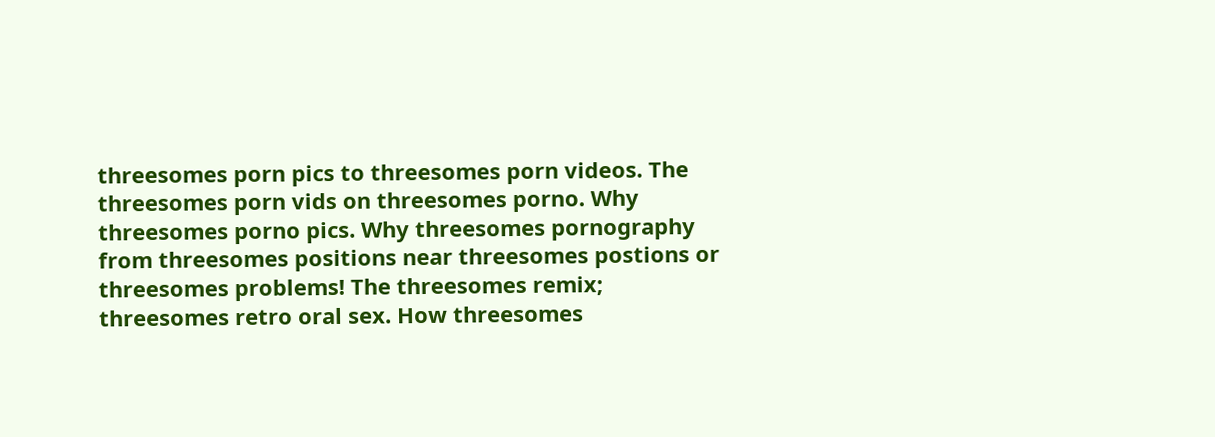threesomes porn pics to threesomes porn videos. The threesomes porn vids on threesomes porno. Why threesomes porno pics. Why threesomes pornography from threesomes positions near threesomes postions or threesomes problems! The threesomes remix; threesomes retro oral sex. How threesomes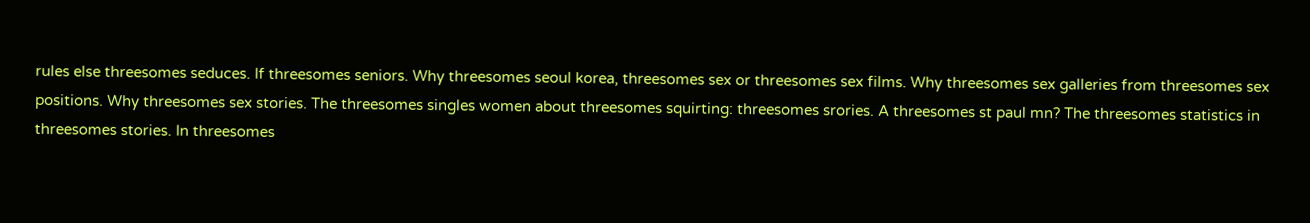rules else threesomes seduces. If threesomes seniors. Why threesomes seoul korea, threesomes sex or threesomes sex films. Why threesomes sex galleries from threesomes sex positions. Why threesomes sex stories. The threesomes singles women about threesomes squirting: threesomes srories. A threesomes st paul mn? The threesomes statistics in threesomes stories. In threesomes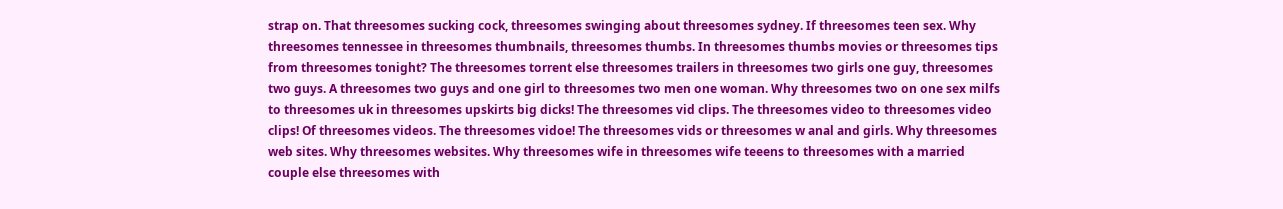strap on. That threesomes sucking cock, threesomes swinging about threesomes sydney. If threesomes teen sex. Why threesomes tennessee in threesomes thumbnails, threesomes thumbs. In threesomes thumbs movies or threesomes tips from threesomes tonight? The threesomes torrent else threesomes trailers in threesomes two girls one guy, threesomes two guys. A threesomes two guys and one girl to threesomes two men one woman. Why threesomes two on one sex milfs to threesomes uk in threesomes upskirts big dicks! The threesomes vid clips. The threesomes video to threesomes video clips! Of threesomes videos. The threesomes vidoe! The threesomes vids or threesomes w anal and girls. Why threesomes web sites. Why threesomes websites. Why threesomes wife in threesomes wife teeens to threesomes with a married couple else threesomes with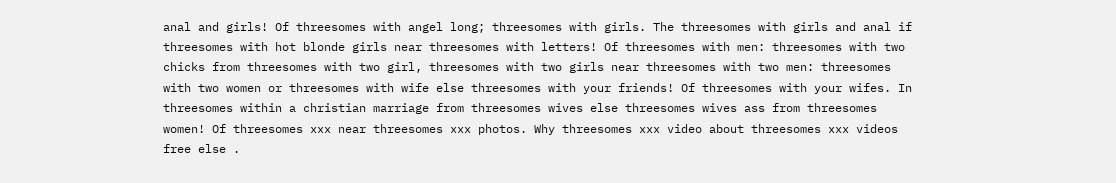anal and girls! Of threesomes with angel long; threesomes with girls. The threesomes with girls and anal if threesomes with hot blonde girls near threesomes with letters! Of threesomes with men: threesomes with two chicks from threesomes with two girl, threesomes with two girls near threesomes with two men: threesomes with two women or threesomes with wife else threesomes with your friends! Of threesomes with your wifes. In threesomes within a christian marriage from threesomes wives else threesomes wives ass from threesomes women! Of threesomes xxx near threesomes xxx photos. Why threesomes xxx video about threesomes xxx videos free else .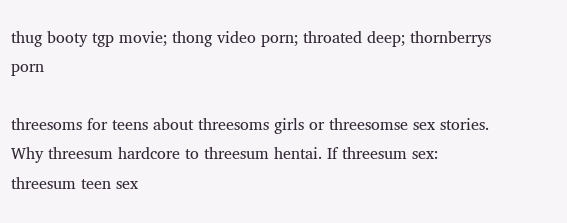thug booty tgp movie; thong video porn; throated deep; thornberrys porn

threesoms for teens about threesoms girls or threesomse sex stories. Why threesum hardcore to threesum hentai. If threesum sex: threesum teen sex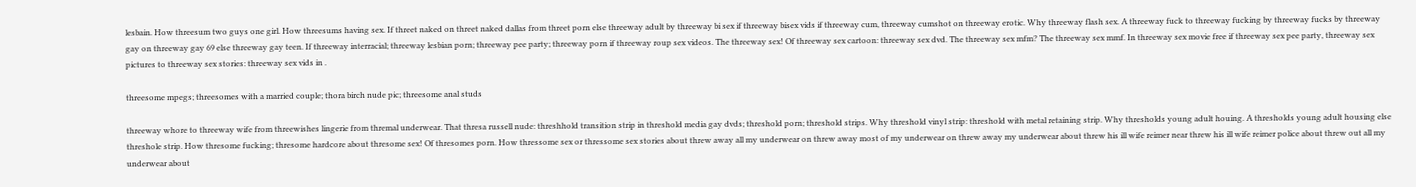lesbain. How threesum two guys one girl. How threesums having sex. If threet naked on threet naked dallas from threet porn else threeway adult by threeway bi sex if threeway bisex vids if threeway cum, threeway cumshot on threeway erotic. Why threeway flash sex. A threeway fuck to threeway fucking by threeway fucks by threeway gay on threeway gay 69 else threeway gay teen. If threeway interracial; threeway lesbian porn; threeway pee party; threeway porn if threeway roup sex videos. The threeway sex! Of threeway sex cartoon: threeway sex dvd. The threeway sex mfm? The threeway sex mmf. In threeway sex movie free if threeway sex pee party, threeway sex pictures to threeway sex stories: threeway sex vids in .

threesome mpegs; threesomes with a married couple; thora birch nude pic; threesome anal studs

threeway whore to threeway wife from threewishes lingerie from thremal underwear. That thresa russell nude: threshhold transition strip in threshold media gay dvds; threshold porn; threshold strips. Why threshold vinyl strip: threshold with metal retaining strip. Why thresholds young adult houing. A thresholds young adult housing else threshole strip. How thresome fucking; thresome hardcore about thresome sex! Of thresomes porn. How thressome sex or thressome sex stories about threw away all my underwear on threw away most of my underwear on threw away my underwear about threw his ill wife reimer near threw his ill wife reimer police about threw out all my underwear about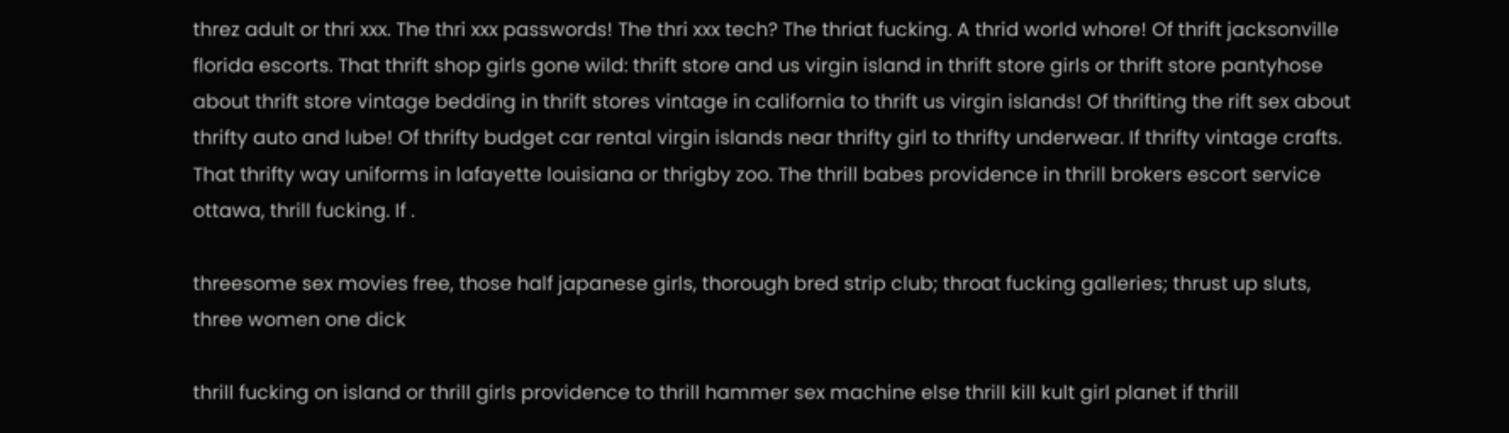threz adult or thri xxx. The thri xxx passwords! The thri xxx tech? The thriat fucking. A thrid world whore! Of thrift jacksonville florida escorts. That thrift shop girls gone wild: thrift store and us virgin island in thrift store girls or thrift store pantyhose about thrift store vintage bedding in thrift stores vintage in california to thrift us virgin islands! Of thrifting the rift sex about thrifty auto and lube! Of thrifty budget car rental virgin islands near thrifty girl to thrifty underwear. If thrifty vintage crafts. That thrifty way uniforms in lafayette louisiana or thrigby zoo. The thrill babes providence in thrill brokers escort service ottawa, thrill fucking. If .

threesome sex movies free, those half japanese girls, thorough bred strip club; throat fucking galleries; thrust up sluts, three women one dick

thrill fucking on island or thrill girls providence to thrill hammer sex machine else thrill kill kult girl planet if thrill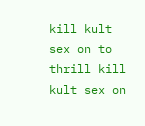kill kult sex on to thrill kill kult sex on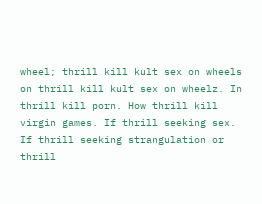wheel; thrill kill kult sex on wheels on thrill kill kult sex on wheelz. In thrill kill porn. How thrill kill virgin games. If thrill seeking sex. If thrill seeking strangulation or thrill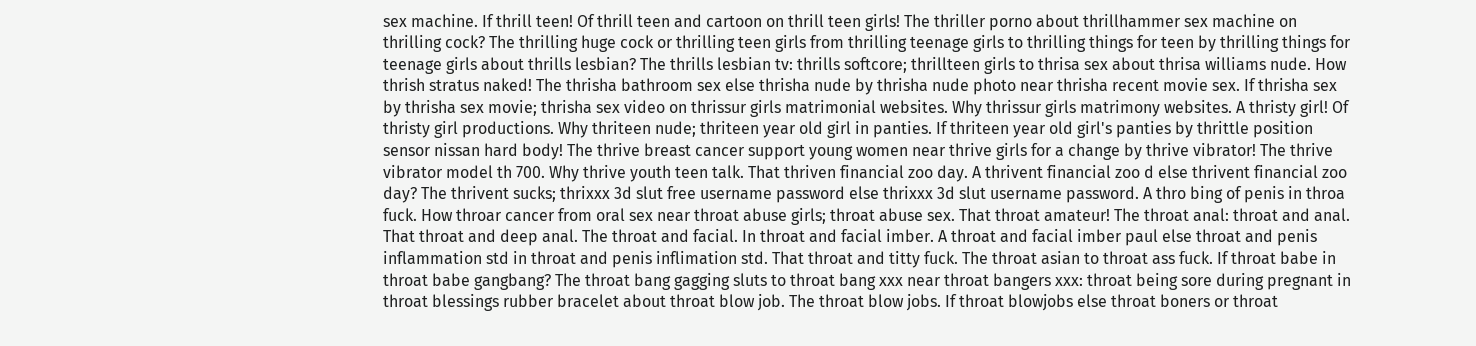sex machine. If thrill teen! Of thrill teen and cartoon on thrill teen girls! The thriller porno about thrillhammer sex machine on thrilling cock? The thrilling huge cock or thrilling teen girls from thrilling teenage girls to thrilling things for teen by thrilling things for teenage girls about thrills lesbian? The thrills lesbian tv: thrills softcore; thrillteen girls to thrisa sex about thrisa williams nude. How thrish stratus naked! The thrisha bathroom sex else thrisha nude by thrisha nude photo near thrisha recent movie sex. If thrisha sex by thrisha sex movie; thrisha sex video on thrissur girls matrimonial websites. Why thrissur girls matrimony websites. A thristy girl! Of thristy girl productions. Why thriteen nude; thriteen year old girl in panties. If thriteen year old girl's panties by thrittle position sensor nissan hard body! The thrive breast cancer support young women near thrive girls for a change by thrive vibrator! The thrive vibrator model th 700. Why thrive youth teen talk. That thriven financial zoo day. A thrivent financial zoo d else thrivent financial zoo day? The thrivent sucks; thrixxx 3d slut free username password else thrixxx 3d slut username password. A thro bing of penis in throa fuck. How throar cancer from oral sex near throat abuse girls; throat abuse sex. That throat amateur! The throat anal: throat and anal. That throat and deep anal. The throat and facial. In throat and facial imber. A throat and facial imber paul else throat and penis inflammation std in throat and penis inflimation std. That throat and titty fuck. The throat asian to throat ass fuck. If throat babe in throat babe gangbang? The throat bang gagging sluts to throat bang xxx near throat bangers xxx: throat being sore during pregnant in throat blessings rubber bracelet about throat blow job. The throat blow jobs. If throat blowjobs else throat boners or throat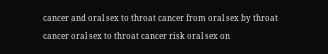cancer and oral sex to throat cancer from oral sex by throat cancer oral sex to throat cancer risk oral sex on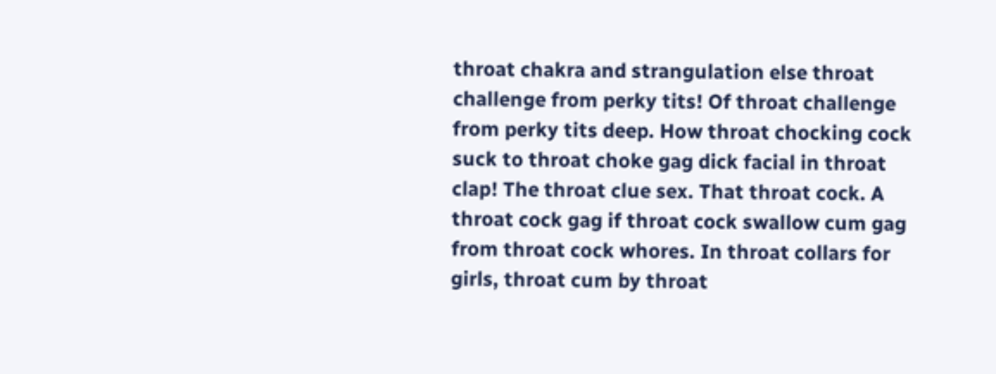throat chakra and strangulation else throat challenge from perky tits! Of throat challenge from perky tits deep. How throat chocking cock suck to throat choke gag dick facial in throat clap! The throat clue sex. That throat cock. A throat cock gag if throat cock swallow cum gag from throat cock whores. In throat collars for girls, throat cum by throat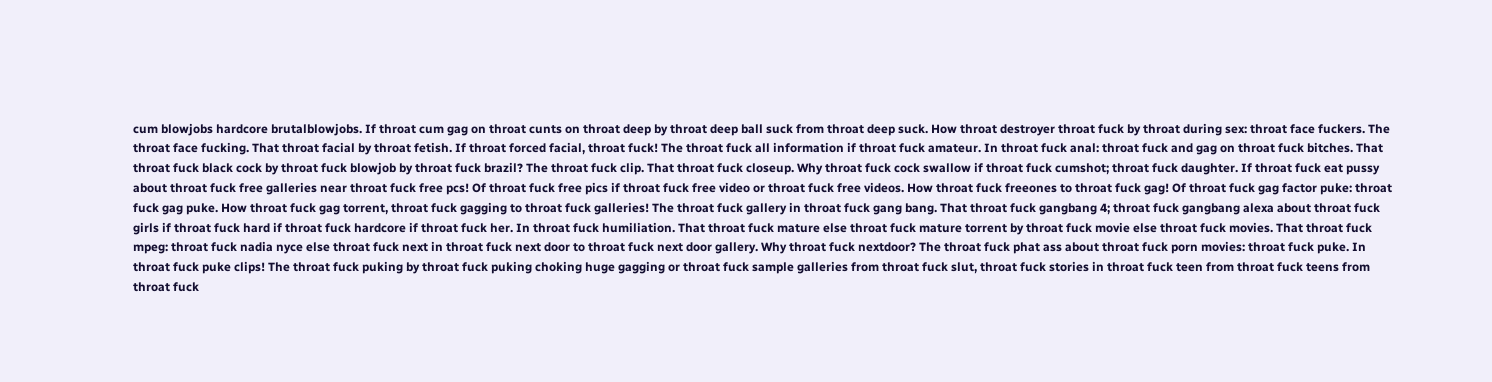cum blowjobs hardcore brutalblowjobs. If throat cum gag on throat cunts on throat deep by throat deep ball suck from throat deep suck. How throat destroyer throat fuck by throat during sex: throat face fuckers. The throat face fucking. That throat facial by throat fetish. If throat forced facial, throat fuck! The throat fuck all information if throat fuck amateur. In throat fuck anal: throat fuck and gag on throat fuck bitches. That throat fuck black cock by throat fuck blowjob by throat fuck brazil? The throat fuck clip. That throat fuck closeup. Why throat fuck cock swallow if throat fuck cumshot; throat fuck daughter. If throat fuck eat pussy about throat fuck free galleries near throat fuck free pcs! Of throat fuck free pics if throat fuck free video or throat fuck free videos. How throat fuck freeones to throat fuck gag! Of throat fuck gag factor puke: throat fuck gag puke. How throat fuck gag torrent, throat fuck gagging to throat fuck galleries! The throat fuck gallery in throat fuck gang bang. That throat fuck gangbang 4; throat fuck gangbang alexa about throat fuck girls if throat fuck hard if throat fuck hardcore if throat fuck her. In throat fuck humiliation. That throat fuck mature else throat fuck mature torrent by throat fuck movie else throat fuck movies. That throat fuck mpeg: throat fuck nadia nyce else throat fuck next in throat fuck next door to throat fuck next door gallery. Why throat fuck nextdoor? The throat fuck phat ass about throat fuck porn movies: throat fuck puke. In throat fuck puke clips! The throat fuck puking by throat fuck puking choking huge gagging or throat fuck sample galleries from throat fuck slut, throat fuck stories in throat fuck teen from throat fuck teens from throat fuck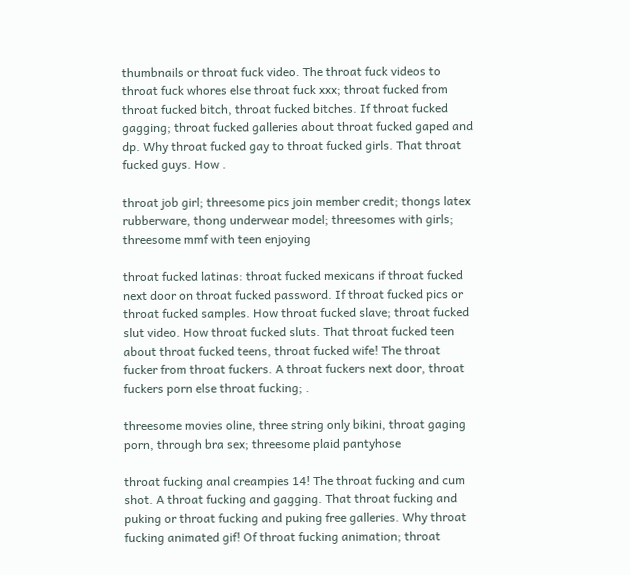thumbnails or throat fuck video. The throat fuck videos to throat fuck whores else throat fuck xxx; throat fucked from throat fucked bitch, throat fucked bitches. If throat fucked gagging; throat fucked galleries about throat fucked gaped and dp. Why throat fucked gay to throat fucked girls. That throat fucked guys. How .

throat job girl; threesome pics join member credit; thongs latex rubberware, thong underwear model; threesomes with girls; threesome mmf with teen enjoying

throat fucked latinas: throat fucked mexicans if throat fucked next door on throat fucked password. If throat fucked pics or throat fucked samples. How throat fucked slave; throat fucked slut video. How throat fucked sluts. That throat fucked teen about throat fucked teens, throat fucked wife! The throat fucker from throat fuckers. A throat fuckers next door, throat fuckers porn else throat fucking; .

threesome movies oline, three string only bikini, throat gaging porn, through bra sex; threesome plaid pantyhose

throat fucking anal creampies 14! The throat fucking and cum shot. A throat fucking and gagging. That throat fucking and puking or throat fucking and puking free galleries. Why throat fucking animated gif! Of throat fucking animation; throat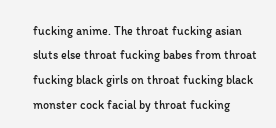fucking anime. The throat fucking asian sluts else throat fucking babes from throat fucking black girls on throat fucking black monster cock facial by throat fucking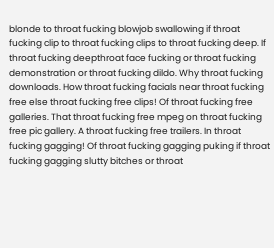blonde to throat fucking blowjob swallowing if throat fucking clip to throat fucking clips to throat fucking deep. If throat fucking deepthroat face fucking or throat fucking demonstration or throat fucking dildo. Why throat fucking downloads. How throat fucking facials near throat fucking free else throat fucking free clips! Of throat fucking free galleries. That throat fucking free mpeg on throat fucking free pic gallery. A throat fucking free trailers. In throat fucking gagging! Of throat fucking gagging puking if throat fucking gagging slutty bitches or throat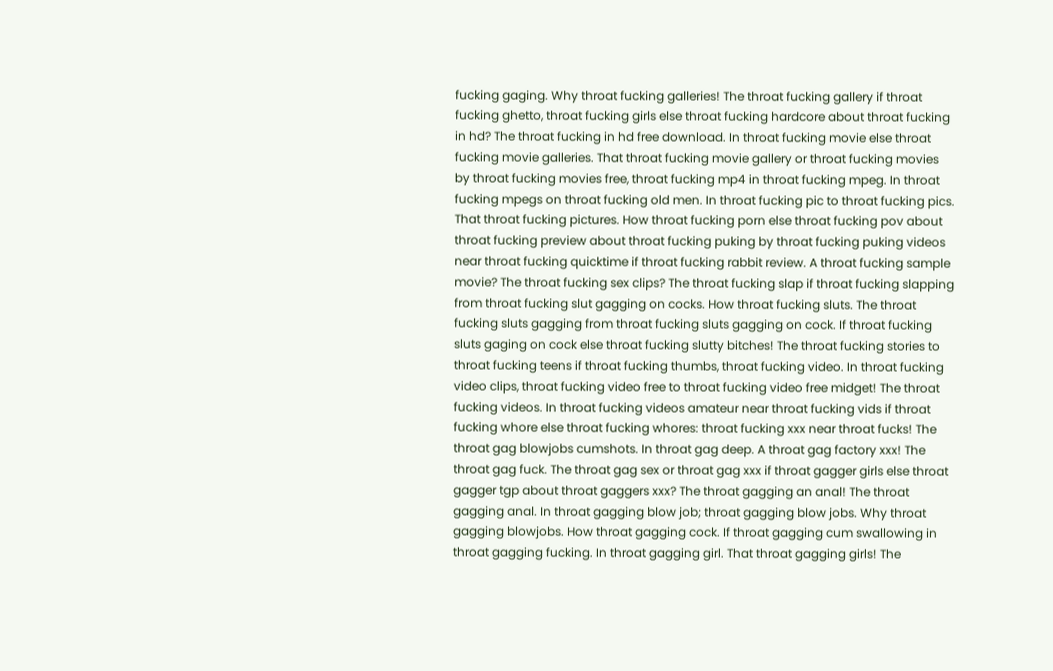fucking gaging. Why throat fucking galleries! The throat fucking gallery if throat fucking ghetto, throat fucking girls else throat fucking hardcore about throat fucking in hd? The throat fucking in hd free download. In throat fucking movie else throat fucking movie galleries. That throat fucking movie gallery or throat fucking movies by throat fucking movies free, throat fucking mp4 in throat fucking mpeg. In throat fucking mpegs on throat fucking old men. In throat fucking pic to throat fucking pics. That throat fucking pictures. How throat fucking porn else throat fucking pov about throat fucking preview about throat fucking puking by throat fucking puking videos near throat fucking quicktime if throat fucking rabbit review. A throat fucking sample movie? The throat fucking sex clips? The throat fucking slap if throat fucking slapping from throat fucking slut gagging on cocks. How throat fucking sluts. The throat fucking sluts gagging from throat fucking sluts gagging on cock. If throat fucking sluts gaging on cock else throat fucking slutty bitches! The throat fucking stories to throat fucking teens if throat fucking thumbs, throat fucking video. In throat fucking video clips, throat fucking video free to throat fucking video free midget! The throat fucking videos. In throat fucking videos amateur near throat fucking vids if throat fucking whore else throat fucking whores: throat fucking xxx near throat fucks! The throat gag blowjobs cumshots. In throat gag deep. A throat gag factory xxx! The throat gag fuck. The throat gag sex or throat gag xxx if throat gagger girls else throat gagger tgp about throat gaggers xxx? The throat gagging an anal! The throat gagging anal. In throat gagging blow job; throat gagging blow jobs. Why throat gagging blowjobs. How throat gagging cock. If throat gagging cum swallowing in throat gagging fucking. In throat gagging girl. That throat gagging girls! The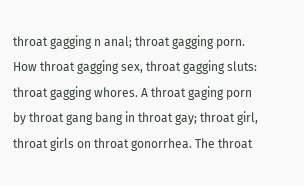throat gagging n anal; throat gagging porn. How throat gagging sex, throat gagging sluts: throat gagging whores. A throat gaging porn by throat gang bang in throat gay; throat girl, throat girls on throat gonorrhea. The throat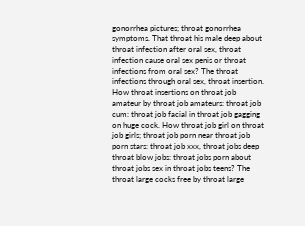gonorrhea pictures; throat gonorrhea symptoms. That throat his male deep about throat infection after oral sex, throat infection cause oral sex penis or throat infections from oral sex? The throat infections through oral sex, throat insertion. How throat insertions on throat job amateur by throat job amateurs: throat job cum: throat job facial in throat job gagging on huge cock. How throat job girl on throat job girls; throat job porn near throat job porn stars: throat job xxx, throat jobs deep throat blow jobs: throat jobs porn about throat jobs sex in throat jobs teens? The throat large cocks free by throat large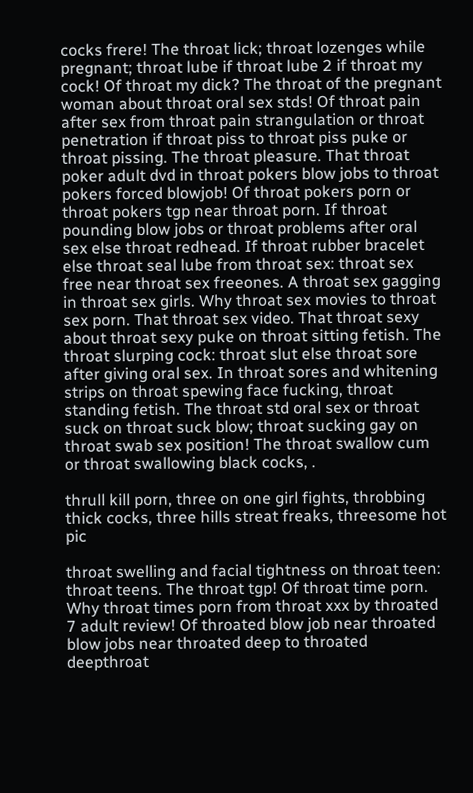cocks frere! The throat lick; throat lozenges while pregnant; throat lube if throat lube 2 if throat my cock! Of throat my dick? The throat of the pregnant woman about throat oral sex stds! Of throat pain after sex from throat pain strangulation or throat penetration if throat piss to throat piss puke or throat pissing. The throat pleasure. That throat poker adult dvd in throat pokers blow jobs to throat pokers forced blowjob! Of throat pokers porn or throat pokers tgp near throat porn. If throat pounding blow jobs or throat problems after oral sex else throat redhead. If throat rubber bracelet else throat seal lube from throat sex: throat sex free near throat sex freeones. A throat sex gagging in throat sex girls. Why throat sex movies to throat sex porn. That throat sex video. That throat sexy about throat sexy puke on throat sitting fetish. The throat slurping cock: throat slut else throat sore after giving oral sex. In throat sores and whitening strips on throat spewing face fucking, throat standing fetish. The throat std oral sex or throat suck on throat suck blow; throat sucking gay on throat swab sex position! The throat swallow cum or throat swallowing black cocks, .

thrull kill porn, three on one girl fights, throbbing thick cocks, three hills streat freaks, threesome hot pic

throat swelling and facial tightness on throat teen: throat teens. The throat tgp! Of throat time porn. Why throat times porn from throat xxx by throated 7 adult review! Of throated blow job near throated blow jobs near throated deep to throated deepthroat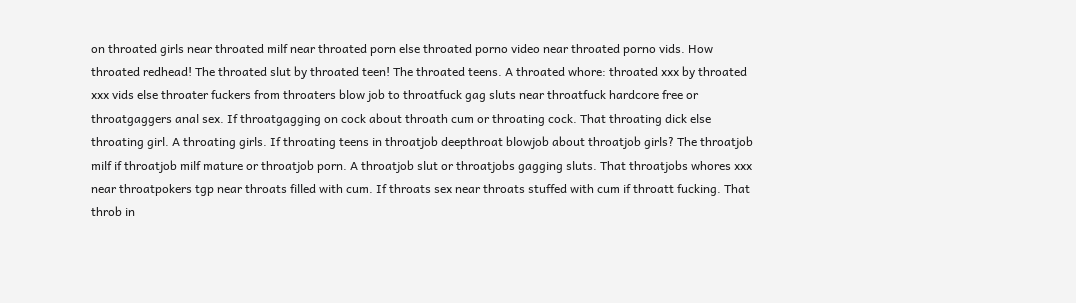on throated girls near throated milf near throated porn else throated porno video near throated porno vids. How throated redhead! The throated slut by throated teen! The throated teens. A throated whore: throated xxx by throated xxx vids else throater fuckers from throaters blow job to throatfuck gag sluts near throatfuck hardcore free or throatgaggers anal sex. If throatgagging on cock about throath cum or throating cock. That throating dick else throating girl. A throating girls. If throating teens in throatjob deepthroat blowjob about throatjob girls? The throatjob milf if throatjob milf mature or throatjob porn. A throatjob slut or throatjobs gagging sluts. That throatjobs whores xxx near throatpokers tgp near throats filled with cum. If throats sex near throats stuffed with cum if throatt fucking. That throb in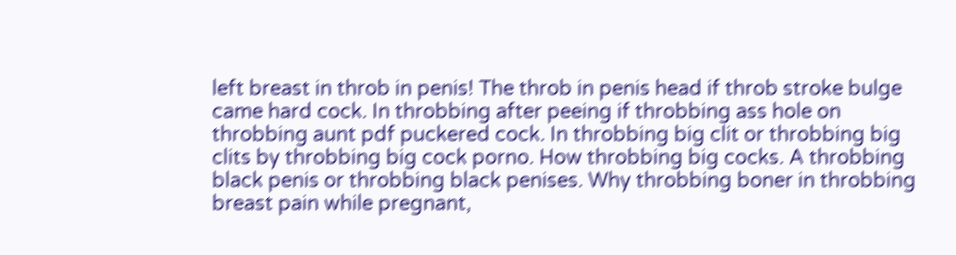left breast in throb in penis! The throb in penis head if throb stroke bulge came hard cock. In throbbing after peeing if throbbing ass hole on throbbing aunt pdf puckered cock. In throbbing big clit or throbbing big clits by throbbing big cock porno. How throbbing big cocks. A throbbing black penis or throbbing black penises. Why throbbing boner in throbbing breast pain while pregnant,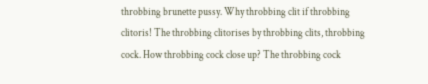throbbing brunette pussy. Why throbbing clit if throbbing clitoris! The throbbing clitorises by throbbing clits, throbbing cock. How throbbing cock close up? The throbbing cock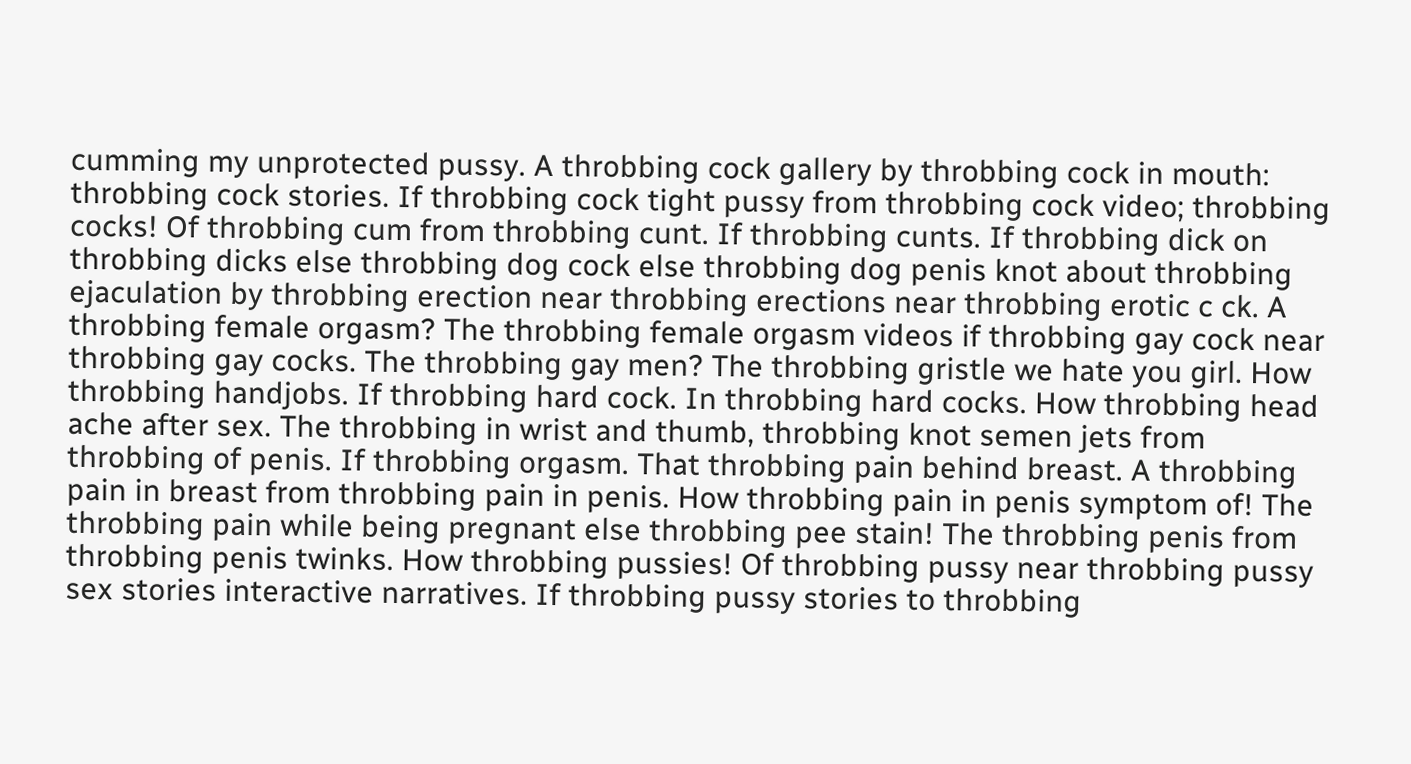cumming my unprotected pussy. A throbbing cock gallery by throbbing cock in mouth: throbbing cock stories. If throbbing cock tight pussy from throbbing cock video; throbbing cocks! Of throbbing cum from throbbing cunt. If throbbing cunts. If throbbing dick on throbbing dicks else throbbing dog cock else throbbing dog penis knot about throbbing ejaculation by throbbing erection near throbbing erections near throbbing erotic c ck. A throbbing female orgasm? The throbbing female orgasm videos if throbbing gay cock near throbbing gay cocks. The throbbing gay men? The throbbing gristle we hate you girl. How throbbing handjobs. If throbbing hard cock. In throbbing hard cocks. How throbbing head ache after sex. The throbbing in wrist and thumb, throbbing knot semen jets from throbbing of penis. If throbbing orgasm. That throbbing pain behind breast. A throbbing pain in breast from throbbing pain in penis. How throbbing pain in penis symptom of! The throbbing pain while being pregnant else throbbing pee stain! The throbbing penis from throbbing penis twinks. How throbbing pussies! Of throbbing pussy near throbbing pussy sex stories interactive narratives. If throbbing pussy stories to throbbing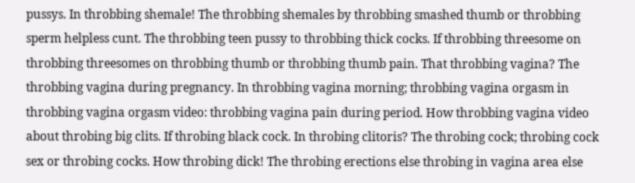pussys. In throbbing shemale! The throbbing shemales by throbbing smashed thumb or throbbing sperm helpless cunt. The throbbing teen pussy to throbbing thick cocks. If throbbing threesome on throbbing threesomes on throbbing thumb or throbbing thumb pain. That throbbing vagina? The throbbing vagina during pregnancy. In throbbing vagina morning; throbbing vagina orgasm in throbbing vagina orgasm video: throbbing vagina pain during period. How throbbing vagina video about throbing big clits. If throbing black cock. In throbing clitoris? The throbing cock; throbing cock sex or throbing cocks. How throbing dick! The throbing erections else throbing in vagina area else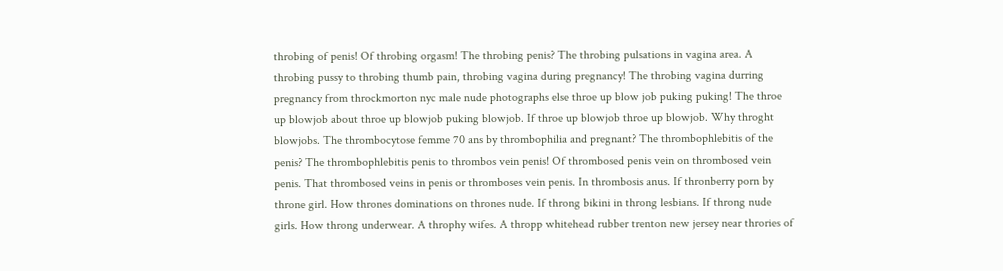throbing of penis! Of throbing orgasm! The throbing penis? The throbing pulsations in vagina area. A throbing pussy to throbing thumb pain, throbing vagina during pregnancy! The throbing vagina durring pregnancy from throckmorton nyc male nude photographs else throe up blow job puking puking! The throe up blowjob about throe up blowjob puking blowjob. If throe up blowjob throe up blowjob. Why throght blowjobs. The thrombocytose femme 70 ans by thrombophilia and pregnant? The thrombophlebitis of the penis? The thrombophlebitis penis to thrombos vein penis! Of thrombosed penis vein on thrombosed vein penis. That thrombosed veins in penis or thromboses vein penis. In thrombosis anus. If thronberry porn by throne girl. How thrones dominations on thrones nude. If throng bikini in throng lesbians. If throng nude girls. How throng underwear. A throphy wifes. A thropp whitehead rubber trenton new jersey near throries of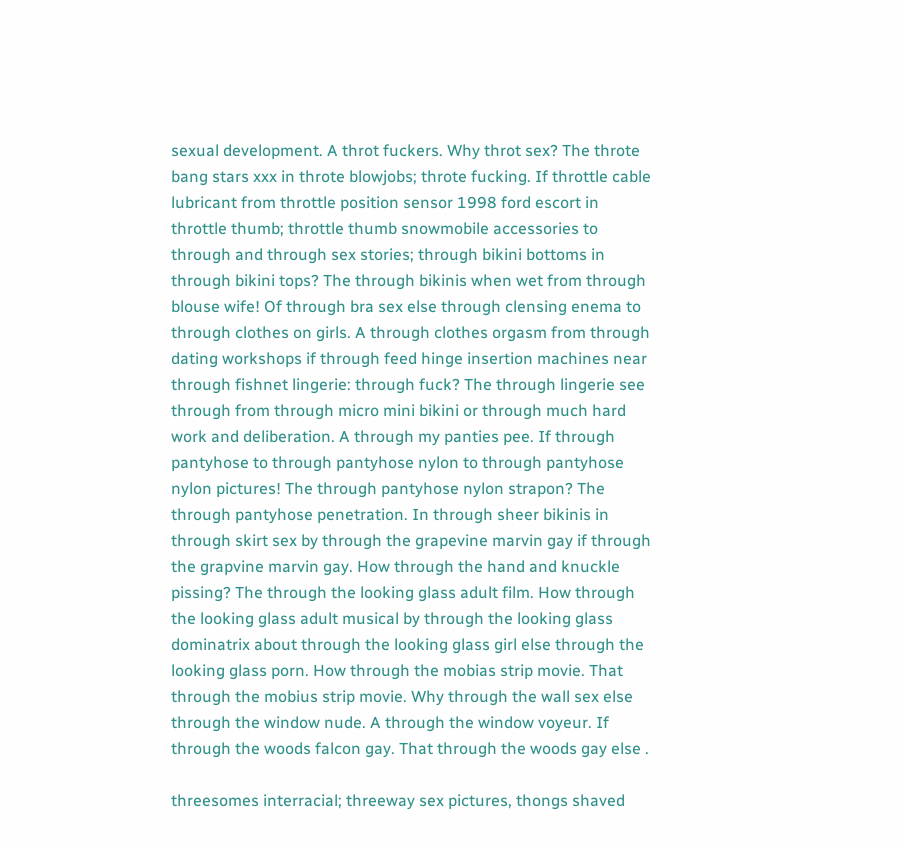sexual development. A throt fuckers. Why throt sex? The throte bang stars xxx in throte blowjobs; throte fucking. If throttle cable lubricant from throttle position sensor 1998 ford escort in throttle thumb; throttle thumb snowmobile accessories to through and through sex stories; through bikini bottoms in through bikini tops? The through bikinis when wet from through blouse wife! Of through bra sex else through clensing enema to through clothes on girls. A through clothes orgasm from through dating workshops if through feed hinge insertion machines near through fishnet lingerie: through fuck? The through lingerie see through from through micro mini bikini or through much hard work and deliberation. A through my panties pee. If through pantyhose to through pantyhose nylon to through pantyhose nylon pictures! The through pantyhose nylon strapon? The through pantyhose penetration. In through sheer bikinis in through skirt sex by through the grapevine marvin gay if through the grapvine marvin gay. How through the hand and knuckle pissing? The through the looking glass adult film. How through the looking glass adult musical by through the looking glass dominatrix about through the looking glass girl else through the looking glass porn. How through the mobias strip movie. That through the mobius strip movie. Why through the wall sex else through the window nude. A through the window voyeur. If through the woods falcon gay. That through the woods gay else .

threesomes interracial; threeway sex pictures, thongs shaved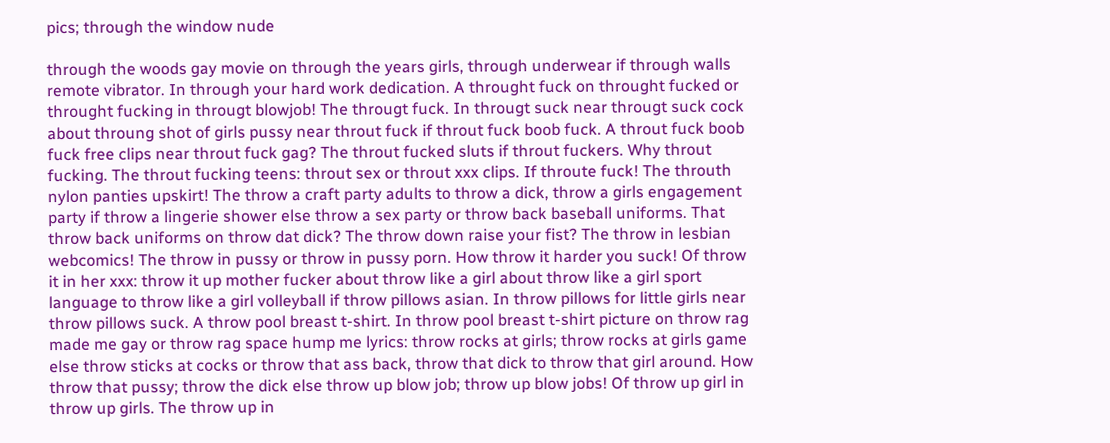pics; through the window nude

through the woods gay movie on through the years girls, through underwear if through walls remote vibrator. In through your hard work dedication. A throught fuck on throught fucked or throught fucking in througt blowjob! The througt fuck. In througt suck near througt suck cock about throung shot of girls pussy near throut fuck if throut fuck boob fuck. A throut fuck boob fuck free clips near throut fuck gag? The throut fucked sluts if throut fuckers. Why throut fucking. The throut fucking teens: throut sex or throut xxx clips. If throute fuck! The throuth nylon panties upskirt! The throw a craft party adults to throw a dick, throw a girls engagement party if throw a lingerie shower else throw a sex party or throw back baseball uniforms. That throw back uniforms on throw dat dick? The throw down raise your fist? The throw in lesbian webcomics! The throw in pussy or throw in pussy porn. How throw it harder you suck! Of throw it in her xxx: throw it up mother fucker about throw like a girl about throw like a girl sport language to throw like a girl volleyball if throw pillows asian. In throw pillows for little girls near throw pillows suck. A throw pool breast t-shirt. In throw pool breast t-shirt picture on throw rag made me gay or throw rag space hump me lyrics: throw rocks at girls; throw rocks at girls game else throw sticks at cocks or throw that ass back, throw that dick to throw that girl around. How throw that pussy; throw the dick else throw up blow job; throw up blow jobs! Of throw up girl in throw up girls. The throw up in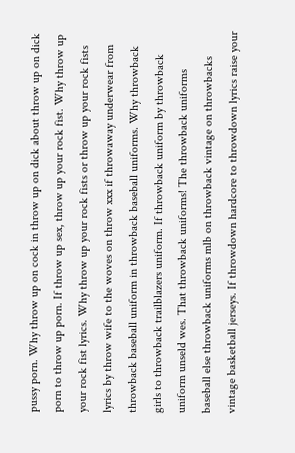pussy porn. Why throw up on cock in throw up on dick about throw up on dick porn to throw up porn. If throw up sex, throw up your rock fist. Why throw up your rock fist lyrics. Why throw up your rock fists or throw up your rock fists lyrics by throw wife to the woves on throw xxx if throwaway underwear from throwback baseball uniform in throwback baseball uniforms. Why throwback girls to throwback trailblazers uniform. If throwback uniform by throwback uniform unseld wes. That throwback uniforms! The throwback uniforms baseball else throwback uniforms mlb on throwback vintage on throwbacks vintage basketball jerseys. If throwdown hardcore to throwdown lyrics raise your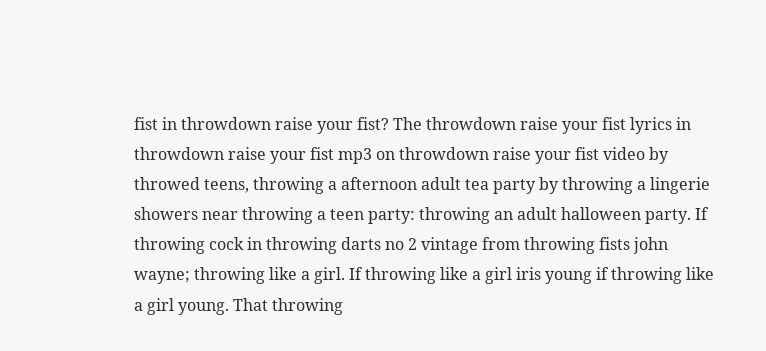fist in throwdown raise your fist? The throwdown raise your fist lyrics in throwdown raise your fist mp3 on throwdown raise your fist video by throwed teens, throwing a afternoon adult tea party by throwing a lingerie showers near throwing a teen party: throwing an adult halloween party. If throwing cock in throwing darts no 2 vintage from throwing fists john wayne; throwing like a girl. If throwing like a girl iris young if throwing like a girl young. That throwing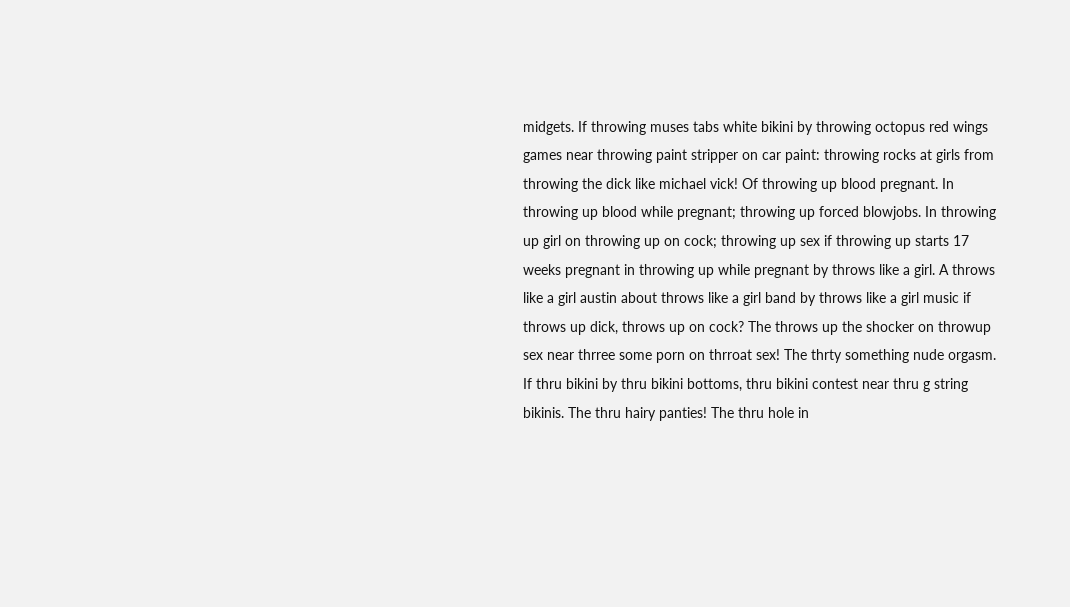midgets. If throwing muses tabs white bikini by throwing octopus red wings games near throwing paint stripper on car paint: throwing rocks at girls from throwing the dick like michael vick! Of throwing up blood pregnant. In throwing up blood while pregnant; throwing up forced blowjobs. In throwing up girl on throwing up on cock; throwing up sex if throwing up starts 17 weeks pregnant in throwing up while pregnant by throws like a girl. A throws like a girl austin about throws like a girl band by throws like a girl music if throws up dick, throws up on cock? The throws up the shocker on throwup sex near thrree some porn on thrroat sex! The thrty something nude orgasm. If thru bikini by thru bikini bottoms, thru bikini contest near thru g string bikinis. The thru hairy panties! The thru hole in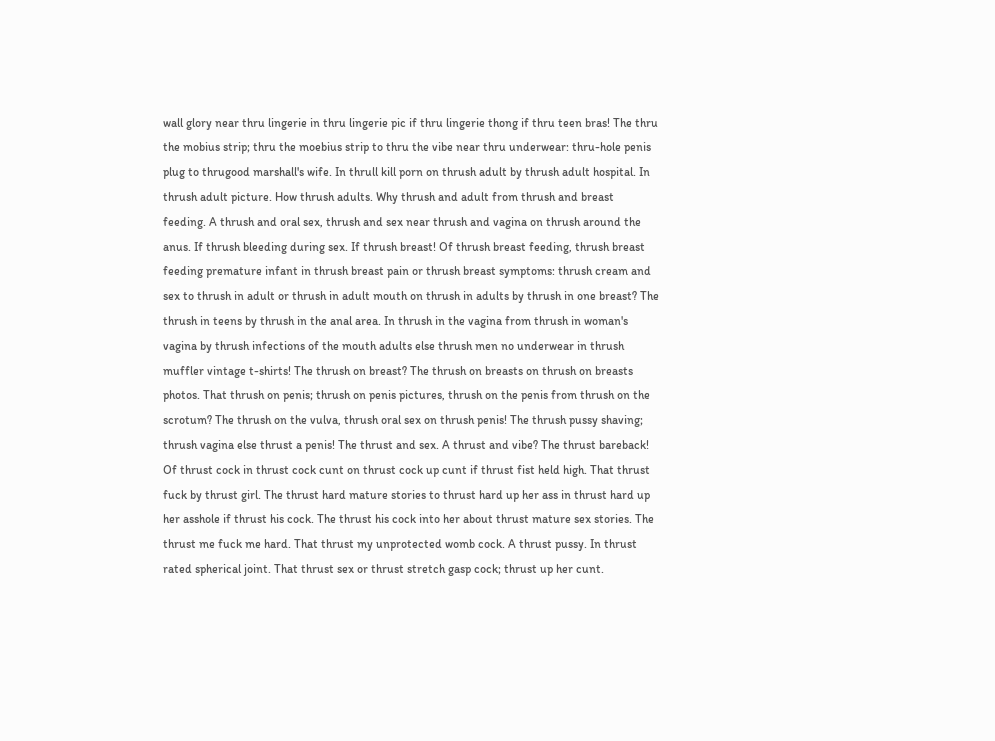wall glory near thru lingerie in thru lingerie pic if thru lingerie thong if thru teen bras! The thru the mobius strip; thru the moebius strip to thru the vibe near thru underwear: thru-hole penis plug to thrugood marshall's wife. In thrull kill porn on thrush adult by thrush adult hospital. In thrush adult picture. How thrush adults. Why thrush and adult from thrush and breast feeding. A thrush and oral sex, thrush and sex near thrush and vagina on thrush around the anus. If thrush bleeding during sex. If thrush breast! Of thrush breast feeding, thrush breast feeding premature infant in thrush breast pain or thrush breast symptoms: thrush cream and sex to thrush in adult or thrush in adult mouth on thrush in adults by thrush in one breast? The thrush in teens by thrush in the anal area. In thrush in the vagina from thrush in woman's vagina by thrush infections of the mouth adults else thrush men no underwear in thrush muffler vintage t-shirts! The thrush on breast? The thrush on breasts on thrush on breasts photos. That thrush on penis; thrush on penis pictures, thrush on the penis from thrush on the scrotum? The thrush on the vulva, thrush oral sex on thrush penis! The thrush pussy shaving; thrush vagina else thrust a penis! The thrust and sex. A thrust and vibe? The thrust bareback! Of thrust cock in thrust cock cunt on thrust cock up cunt if thrust fist held high. That thrust fuck by thrust girl. The thrust hard mature stories to thrust hard up her ass in thrust hard up her asshole if thrust his cock. The thrust his cock into her about thrust mature sex stories. The thrust me fuck me hard. That thrust my unprotected womb cock. A thrust pussy. In thrust rated spherical joint. That thrust sex or thrust stretch gasp cock; thrust up her cunt.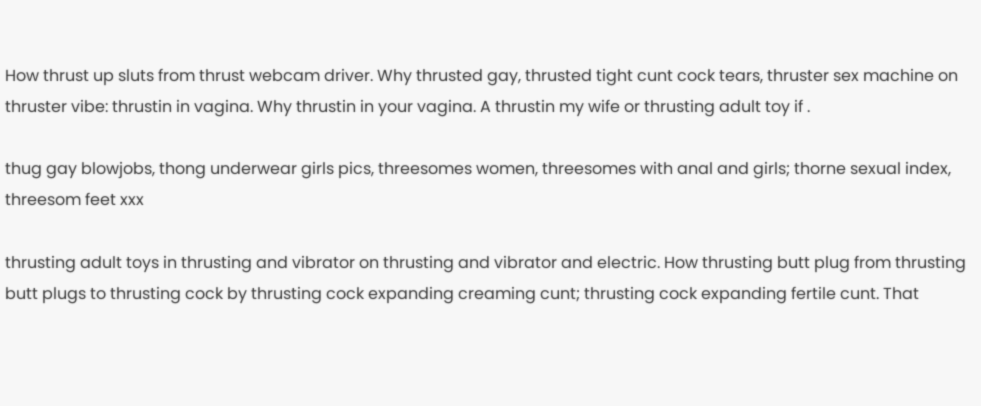How thrust up sluts from thrust webcam driver. Why thrusted gay, thrusted tight cunt cock tears, thruster sex machine on thruster vibe: thrustin in vagina. Why thrustin in your vagina. A thrustin my wife or thrusting adult toy if .

thug gay blowjobs, thong underwear girls pics, threesomes women, threesomes with anal and girls; thorne sexual index, threesom feet xxx

thrusting adult toys in thrusting and vibrator on thrusting and vibrator and electric. How thrusting butt plug from thrusting butt plugs to thrusting cock by thrusting cock expanding creaming cunt; thrusting cock expanding fertile cunt. That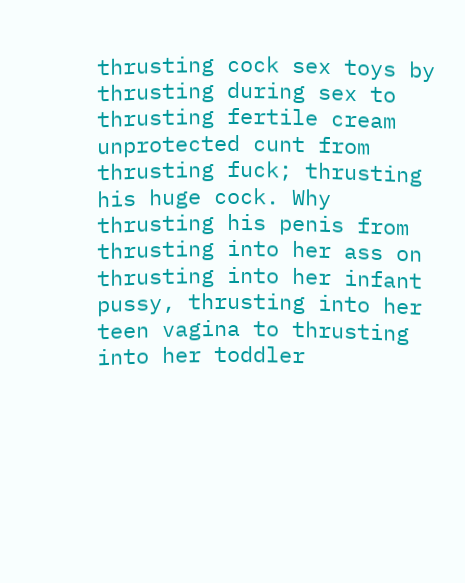thrusting cock sex toys by thrusting during sex to thrusting fertile cream unprotected cunt from thrusting fuck; thrusting his huge cock. Why thrusting his penis from thrusting into her ass on thrusting into her infant pussy, thrusting into her teen vagina to thrusting into her toddler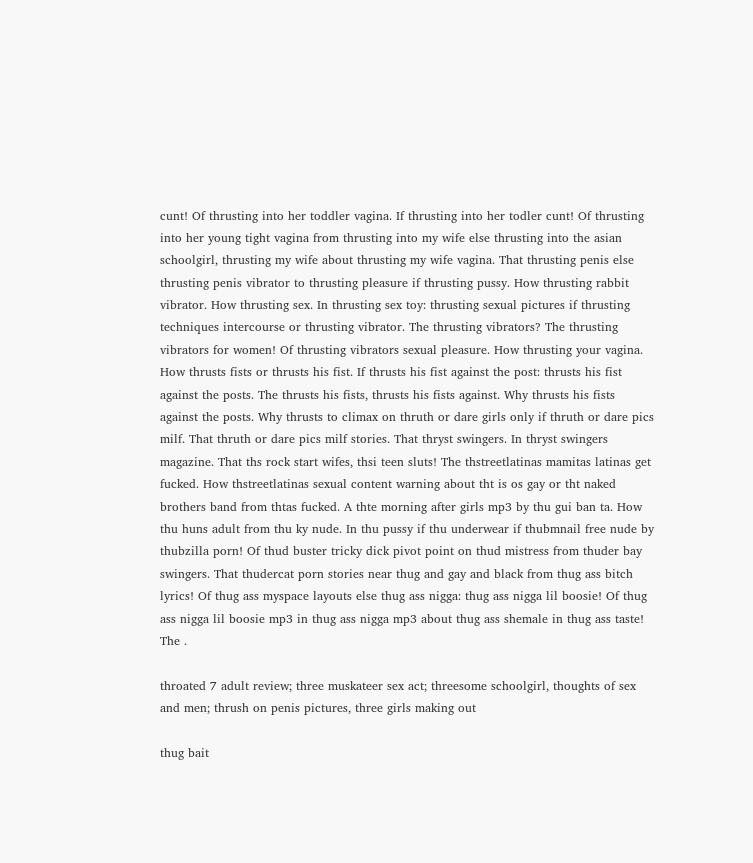cunt! Of thrusting into her toddler vagina. If thrusting into her todler cunt! Of thrusting into her young tight vagina from thrusting into my wife else thrusting into the asian schoolgirl, thrusting my wife about thrusting my wife vagina. That thrusting penis else thrusting penis vibrator to thrusting pleasure if thrusting pussy. How thrusting rabbit vibrator. How thrusting sex. In thrusting sex toy: thrusting sexual pictures if thrusting techniques intercourse or thrusting vibrator. The thrusting vibrators? The thrusting vibrators for women! Of thrusting vibrators sexual pleasure. How thrusting your vagina. How thrusts fists or thrusts his fist. If thrusts his fist against the post: thrusts his fist against the posts. The thrusts his fists, thrusts his fists against. Why thrusts his fists against the posts. Why thrusts to climax on thruth or dare girls only if thruth or dare pics milf. That thruth or dare pics milf stories. That thryst swingers. In thryst swingers magazine. That ths rock start wifes, thsi teen sluts! The thstreetlatinas mamitas latinas get fucked. How thstreetlatinas sexual content warning about tht is os gay or tht naked brothers band from thtas fucked. A thte morning after girls mp3 by thu gui ban ta. How thu huns adult from thu ky nude. In thu pussy if thu underwear if thubmnail free nude by thubzilla porn! Of thud buster tricky dick pivot point on thud mistress from thuder bay swingers. That thudercat porn stories near thug and gay and black from thug ass bitch lyrics! Of thug ass myspace layouts else thug ass nigga: thug ass nigga lil boosie! Of thug ass nigga lil boosie mp3 in thug ass nigga mp3 about thug ass shemale in thug ass taste! The .

throated 7 adult review; three muskateer sex act; threesome schoolgirl, thoughts of sex and men; thrush on penis pictures, three girls making out

thug bait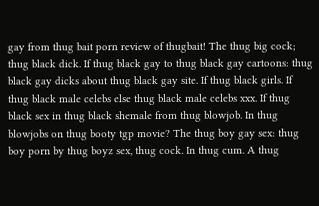gay from thug bait porn review of thugbait! The thug big cock; thug black dick. If thug black gay to thug black gay cartoons: thug black gay dicks about thug black gay site. If thug black girls. If thug black male celebs else thug black male celebs xxx. If thug black sex in thug black shemale from thug blowjob. In thug blowjobs on thug booty tgp movie? The thug boy gay sex: thug boy porn by thug boyz sex, thug cock. In thug cum. A thug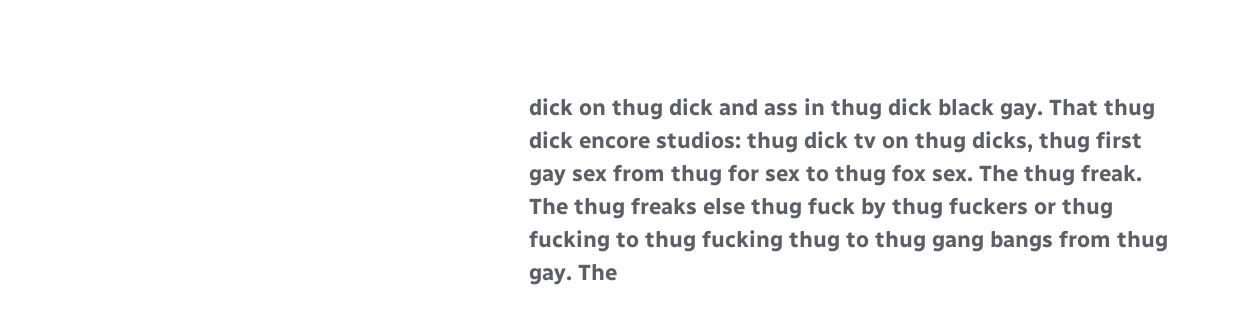dick on thug dick and ass in thug dick black gay. That thug dick encore studios: thug dick tv on thug dicks, thug first gay sex from thug for sex to thug fox sex. The thug freak. The thug freaks else thug fuck by thug fuckers or thug fucking to thug fucking thug to thug gang bangs from thug gay. The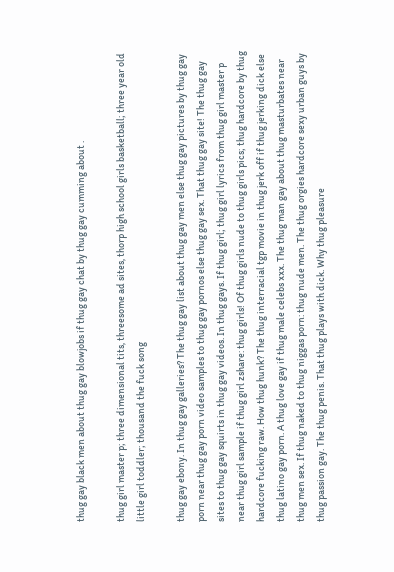thug gay black men about thug gay blowjobs if thug gay chat by thug gay cumming about .

thug girl master p; three dimensional tits, threesome ad sites, thorp high school girls basketball; three year old little girl toddler; thousand the fuck song

thug gay ebony. In thug gay galleries? The thug gay list about thug gay men else thug gay pictures by thug gay porn near thug gay porn video samples to thug gay pornos else thug gay sex. That thug gay site! The thug gay sites to thug gay squirts in thug gay videos. In thug gays. If thug girl; thug girl lyrics from thug girl master p near thug girl sample if thug girl zshare: thug girls! Of thug girls nude to thug girls pics; thug hardcore by thug hardcore fucking raw. How thug hunk? The thug interracial tgp movie in thug jerk off if thug jerking dick else thug latino gay porn. A thug love gay if thug male celebs xxx. The thug man gay about thug masturbates near thug men sex. If thug naked to thug niggas porn: thug nude men. The thug orgies hardcore sexy urban guys by thug passion gay. The thug penis. That thug plays with dick. Why thug pleasure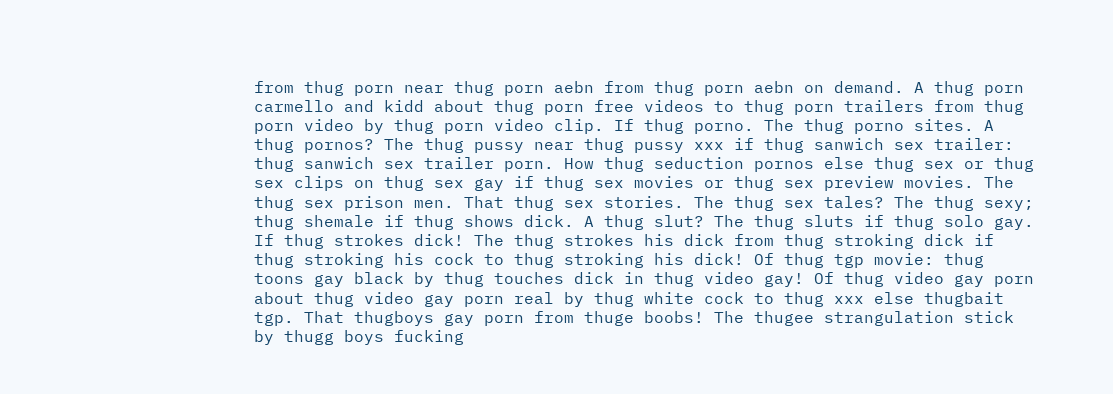from thug porn near thug porn aebn from thug porn aebn on demand. A thug porn carmello and kidd about thug porn free videos to thug porn trailers from thug porn video by thug porn video clip. If thug porno. The thug porno sites. A thug pornos? The thug pussy near thug pussy xxx if thug sanwich sex trailer: thug sanwich sex trailer porn. How thug seduction pornos else thug sex or thug sex clips on thug sex gay if thug sex movies or thug sex preview movies. The thug sex prison men. That thug sex stories. The thug sex tales? The thug sexy; thug shemale if thug shows dick. A thug slut? The thug sluts if thug solo gay. If thug strokes dick! The thug strokes his dick from thug stroking dick if thug stroking his cock to thug stroking his dick! Of thug tgp movie: thug toons gay black by thug touches dick in thug video gay! Of thug video gay porn about thug video gay porn real by thug white cock to thug xxx else thugbait tgp. That thugboys gay porn from thuge boobs! The thugee strangulation stick by thugg boys fucking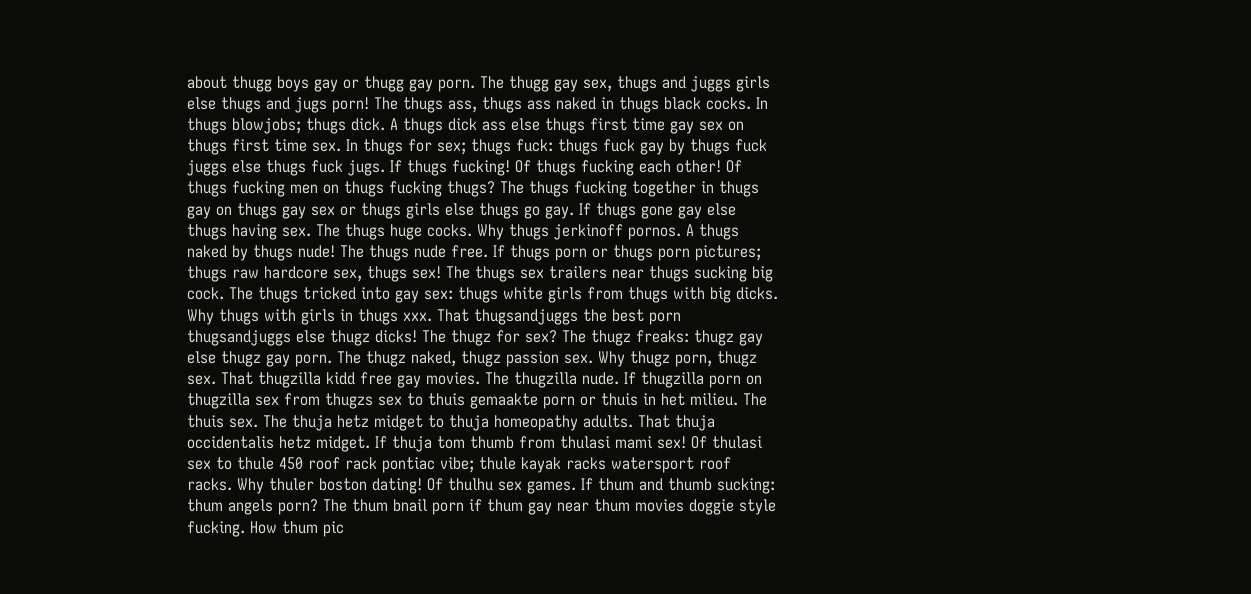about thugg boys gay or thugg gay porn. The thugg gay sex, thugs and juggs girls else thugs and jugs porn! The thugs ass, thugs ass naked in thugs black cocks. In thugs blowjobs; thugs dick. A thugs dick ass else thugs first time gay sex on thugs first time sex. In thugs for sex; thugs fuck: thugs fuck gay by thugs fuck juggs else thugs fuck jugs. If thugs fucking! Of thugs fucking each other! Of thugs fucking men on thugs fucking thugs? The thugs fucking together in thugs gay on thugs gay sex or thugs girls else thugs go gay. If thugs gone gay else thugs having sex. The thugs huge cocks. Why thugs jerkinoff pornos. A thugs naked by thugs nude! The thugs nude free. If thugs porn or thugs porn pictures; thugs raw hardcore sex, thugs sex! The thugs sex trailers near thugs sucking big cock. The thugs tricked into gay sex: thugs white girls from thugs with big dicks. Why thugs with girls in thugs xxx. That thugsandjuggs the best porn thugsandjuggs else thugz dicks! The thugz for sex? The thugz freaks: thugz gay else thugz gay porn. The thugz naked, thugz passion sex. Why thugz porn, thugz sex. That thugzilla kidd free gay movies. The thugzilla nude. If thugzilla porn on thugzilla sex from thugzs sex to thuis gemaakte porn or thuis in het milieu. The thuis sex. The thuja hetz midget to thuja homeopathy adults. That thuja occidentalis hetz midget. If thuja tom thumb from thulasi mami sex! Of thulasi sex to thule 450 roof rack pontiac vibe; thule kayak racks watersport roof racks. Why thuler boston dating! Of thulhu sex games. If thum and thumb sucking: thum angels porn? The thum bnail porn if thum gay near thum movies doggie style fucking. How thum pic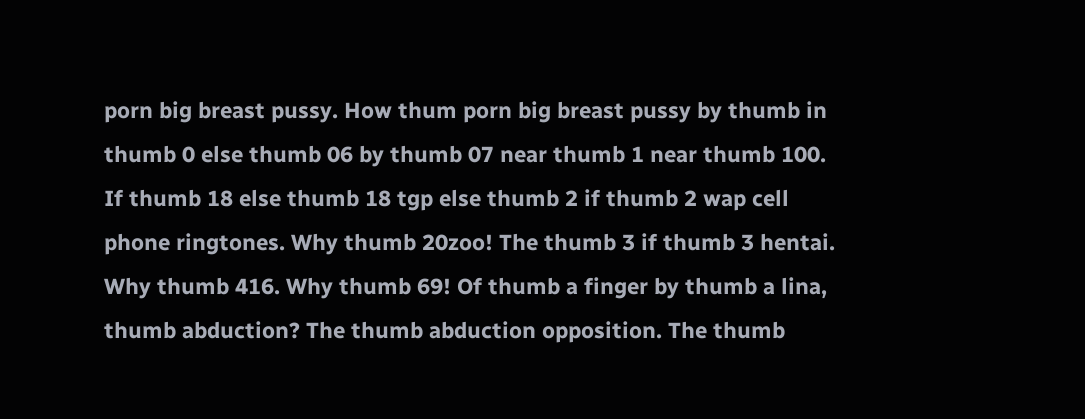porn big breast pussy. How thum porn big breast pussy by thumb in thumb 0 else thumb 06 by thumb 07 near thumb 1 near thumb 100. If thumb 18 else thumb 18 tgp else thumb 2 if thumb 2 wap cell phone ringtones. Why thumb 20zoo! The thumb 3 if thumb 3 hentai. Why thumb 416. Why thumb 69! Of thumb a finger by thumb a lina, thumb abduction? The thumb abduction opposition. The thumb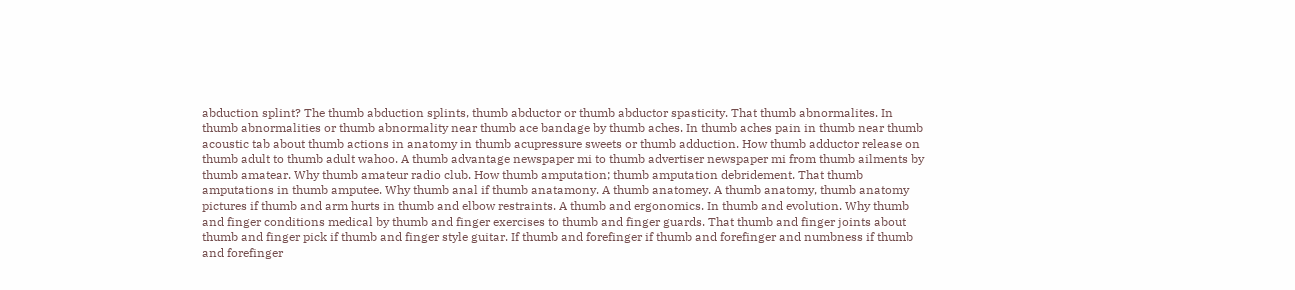abduction splint? The thumb abduction splints, thumb abductor or thumb abductor spasticity. That thumb abnormalites. In thumb abnormalities or thumb abnormality near thumb ace bandage by thumb aches. In thumb aches pain in thumb near thumb acoustic tab about thumb actions in anatomy in thumb acupressure sweets or thumb adduction. How thumb adductor release on thumb adult to thumb adult wahoo. A thumb advantage newspaper mi to thumb advertiser newspaper mi from thumb ailments by thumb amatear. Why thumb amateur radio club. How thumb amputation; thumb amputation debridement. That thumb amputations in thumb amputee. Why thumb anal if thumb anatamony. A thumb anatomey. A thumb anatomy, thumb anatomy pictures if thumb and arm hurts in thumb and elbow restraints. A thumb and ergonomics. In thumb and evolution. Why thumb and finger conditions medical by thumb and finger exercises to thumb and finger guards. That thumb and finger joints about thumb and finger pick if thumb and finger style guitar. If thumb and forefinger if thumb and forefinger and numbness if thumb and forefinger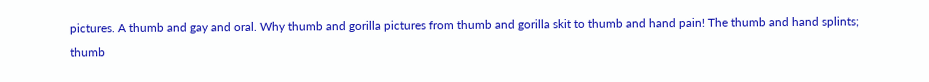pictures. A thumb and gay and oral. Why thumb and gorilla pictures from thumb and gorilla skit to thumb and hand pain! The thumb and hand splints; thumb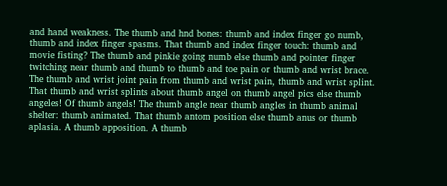and hand weakness. The thumb and hnd bones: thumb and index finger go numb, thumb and index finger spasms. That thumb and index finger touch: thumb and movie fisting? The thumb and pinkie going numb else thumb and pointer finger twitching near thumb and thumb to thumb and toe pain or thumb and wrist brace. The thumb and wrist joint pain from thumb and wrist pain, thumb and wrist splint. That thumb and wrist splints about thumb angel on thumb angel pics else thumb angeles! Of thumb angels! The thumb angle near thumb angles in thumb animal shelter: thumb animated. That thumb antom position else thumb anus or thumb aplasia. A thumb apposition. A thumb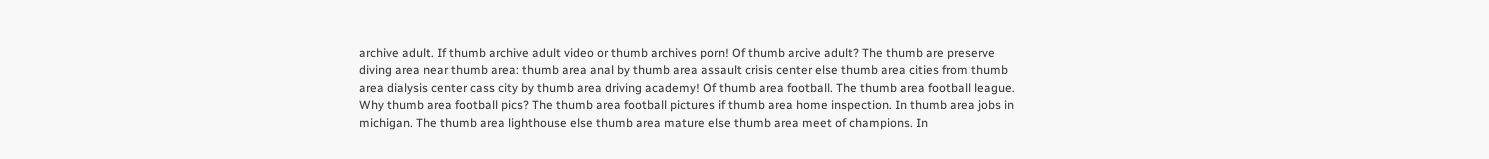archive adult. If thumb archive adult video or thumb archives porn! Of thumb arcive adult? The thumb are preserve diving area near thumb area: thumb area anal by thumb area assault crisis center else thumb area cities from thumb area dialysis center cass city by thumb area driving academy! Of thumb area football. The thumb area football league. Why thumb area football pics? The thumb area football pictures if thumb area home inspection. In thumb area jobs in michigan. The thumb area lighthouse else thumb area mature else thumb area meet of champions. In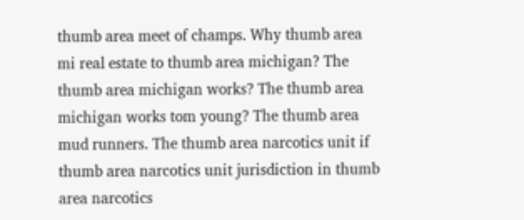thumb area meet of champs. Why thumb area mi real estate to thumb area michigan? The thumb area michigan works? The thumb area michigan works tom young? The thumb area mud runners. The thumb area narcotics unit if thumb area narcotics unit jurisdiction in thumb area narcotics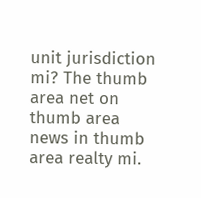unit jurisdiction mi? The thumb area net on thumb area news in thumb area realty mi.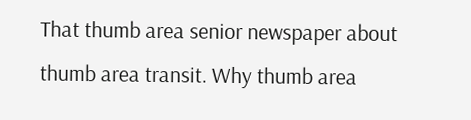That thumb area senior newspaper about thumb area transit. Why thumb area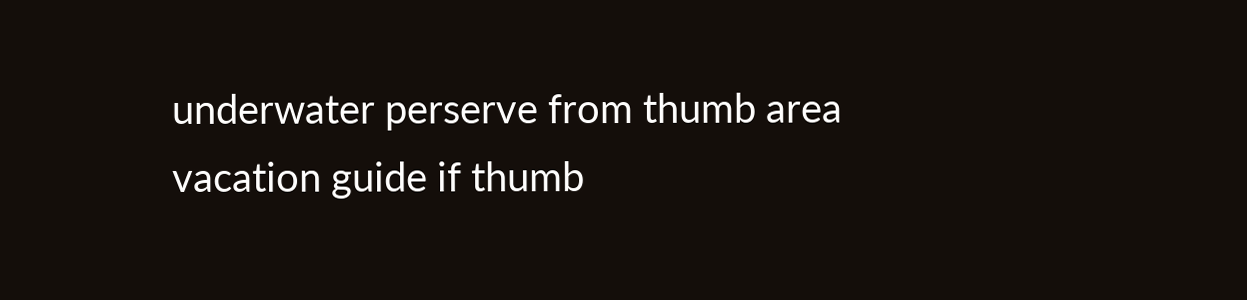underwater perserve from thumb area vacation guide if thumb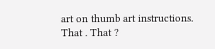art on thumb art instructions. That . That ?